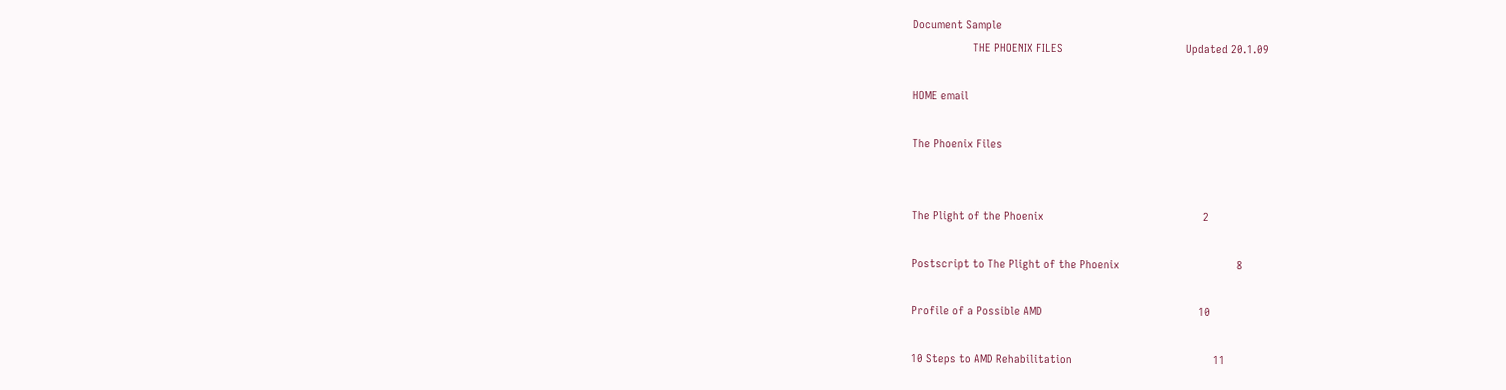Document Sample
                    THE PHOENIX FILES                                         Updated 20.1.09

HOME email

The Phoenix Files


The Plight of the Phoenix                                                     2

Postscript to The Plight of the Phoenix                                       8

Profile of a Possible AMD                                                    10

10 Steps to AMD Rehabilitation                                               11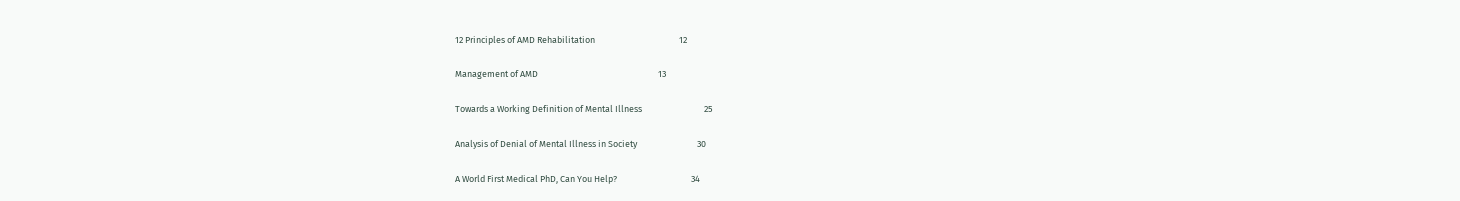12 Principles of AMD Rehabilitation                                          12

Management of AMD                                                            13

Towards a Working Definition of Mental Illness                               25

Analysis of Denial of Mental Illness in Society                              30

A World First Medical PhD, Can You Help?                                     34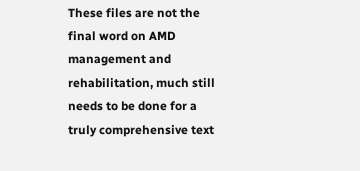These files are not the final word on AMD management and rehabilitation, much still needs to be done for a
truly comprehensive text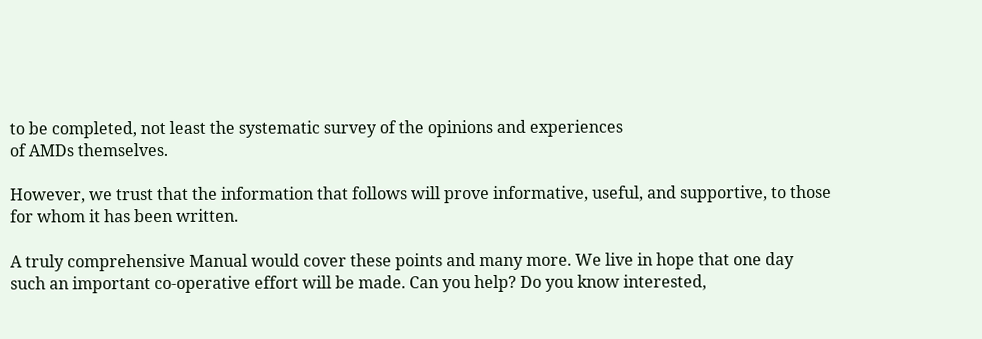to be completed, not least the systematic survey of the opinions and experiences
of AMDs themselves.

However, we trust that the information that follows will prove informative, useful, and supportive, to those
for whom it has been written.

A truly comprehensive Manual would cover these points and many more. We live in hope that one day
such an important co-operative effort will be made. Can you help? Do you know interested,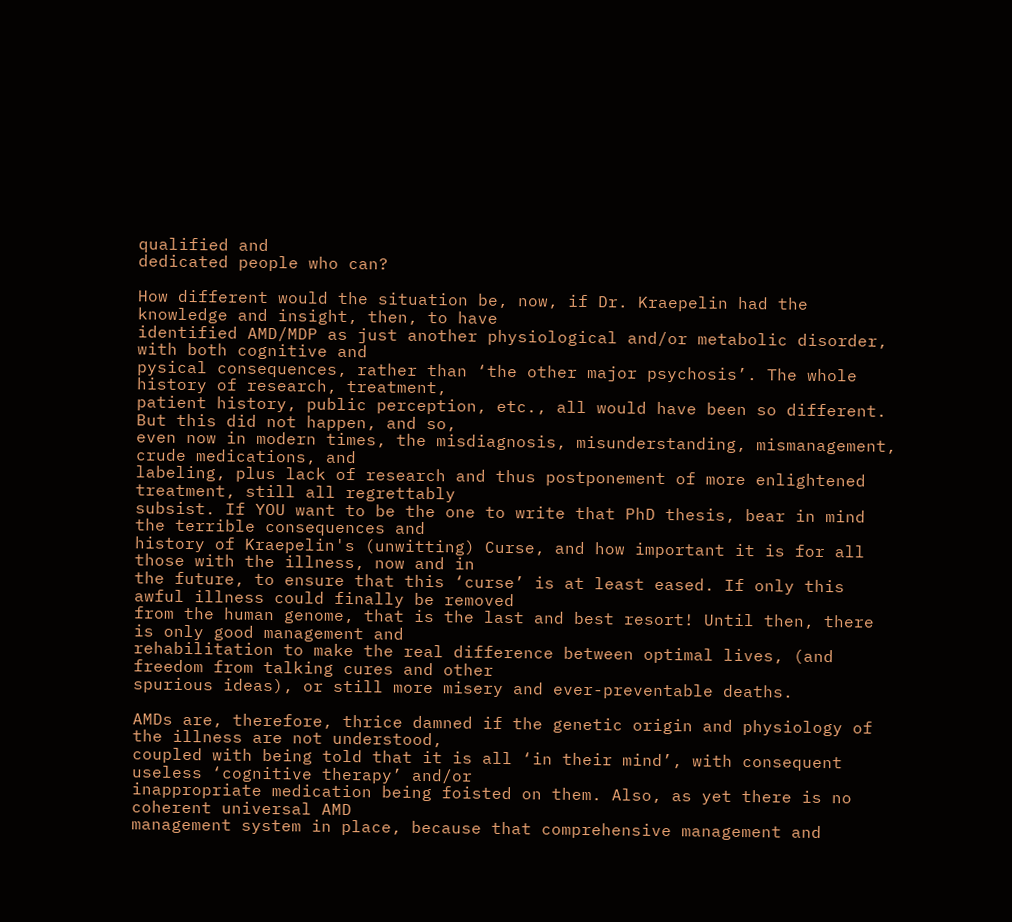qualified and
dedicated people who can?

How different would the situation be, now, if Dr. Kraepelin had the knowledge and insight, then, to have
identified AMD/MDP as just another physiological and/or metabolic disorder, with both cognitive and
pysical consequences, rather than ‘the other major psychosis’. The whole history of research, treatment,
patient history, public perception, etc., all would have been so different. But this did not happen, and so,
even now in modern times, the misdiagnosis, misunderstanding, mismanagement, crude medications, and
labeling, plus lack of research and thus postponement of more enlightened treatment, still all regrettably
subsist. If YOU want to be the one to write that PhD thesis, bear in mind the terrible consequences and
history of Kraepelin's (unwitting) Curse, and how important it is for all those with the illness, now and in
the future, to ensure that this ‘curse’ is at least eased. If only this awful illness could finally be removed
from the human genome, that is the last and best resort! Until then, there is only good management and
rehabilitation to make the real difference between optimal lives, (and freedom from talking cures and other
spurious ideas), or still more misery and ever-preventable deaths.

AMDs are, therefore, thrice damned if the genetic origin and physiology of the illness are not understood,
coupled with being told that it is all ‘in their mind’, with consequent useless ‘cognitive therapy’ and/or
inappropriate medication being foisted on them. Also, as yet there is no coherent universal AMD
management system in place, because that comprehensive management and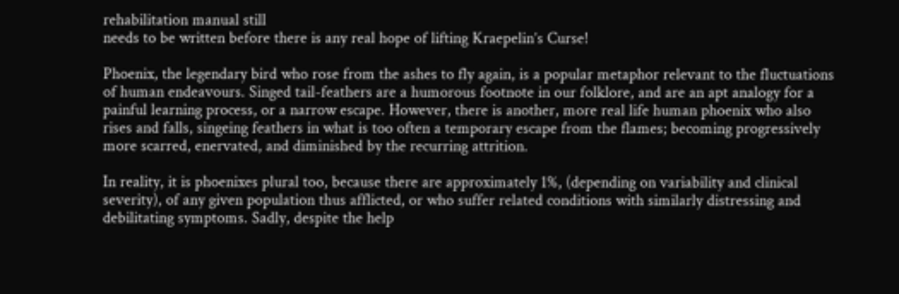rehabilitation manual still
needs to be written before there is any real hope of lifting Kraepelin’s Curse!

Phoenix, the legendary bird who rose from the ashes to fly again, is a popular metaphor relevant to the fluctuations
of human endeavours. Singed tail-feathers are a humorous footnote in our folklore, and are an apt analogy for a
painful learning process, or a narrow escape. However, there is another, more real life human phoenix who also
rises and falls, singeing feathers in what is too often a temporary escape from the flames; becoming progressively
more scarred, enervated, and diminished by the recurring attrition.

In reality, it is phoenixes plural too, because there are approximately 1%, (depending on variability and clinical
severity), of any given population thus afflicted, or who suffer related conditions with similarly distressing and
debilitating symptoms. Sadly, despite the help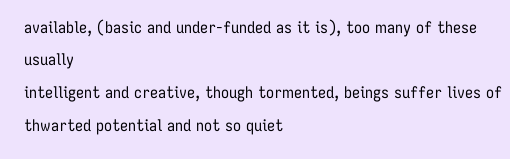available, (basic and under-funded as it is), too many of these usually
intelligent and creative, though tormented, beings suffer lives of thwarted potential and not so quiet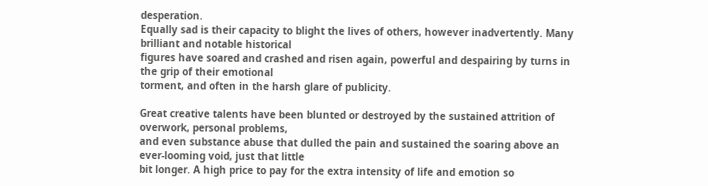desperation.
Equally sad is their capacity to blight the lives of others, however inadvertently. Many brilliant and notable historical
figures have soared and crashed and risen again, powerful and despairing by turns in the grip of their emotional
torment, and often in the harsh glare of publicity.

Great creative talents have been blunted or destroyed by the sustained attrition of overwork, personal problems,
and even substance abuse that dulled the pain and sustained the soaring above an ever-looming void, just that little
bit longer. A high price to pay for the extra intensity of life and emotion so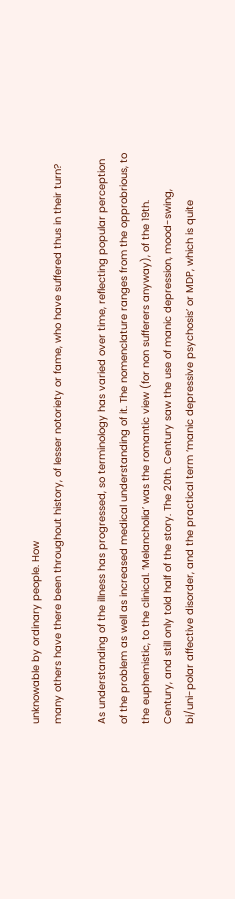unknowable by ordinary people. How
many others have there been throughout history, of lesser notoriety or fame, who have suffered thus in their turn?

As understanding of the illness has progressed, so terminology has varied over time, reflecting popular perception
of the problem as well as increased medical understanding of it. The nomenclature ranges from the opprobrious, to
the euphemistic, to the clinical. ‘Melancholia’ was the romantic view (for non sufferers anyway), of the 19th.
Century, and still only told half of the story. The 20th. Century saw the use of manic depression, mood-swing,
bi/uni-polar affective disorder, and the practical term ‘manic depressive psychosis’ or MDP, which is quite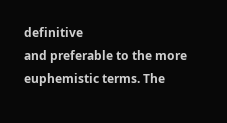definitive
and preferable to the more euphemistic terms. The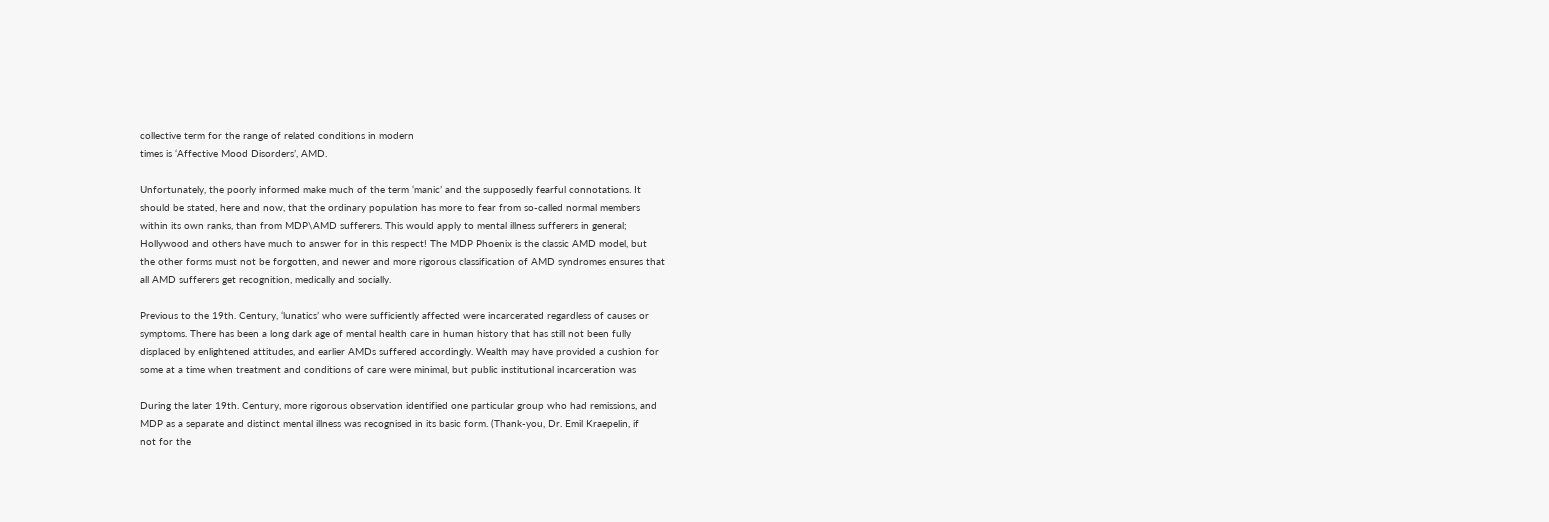collective term for the range of related conditions in modern
times is ‘Affective Mood Disorders’, AMD.

Unfortunately, the poorly informed make much of the term ‘manic’ and the supposedly fearful connotations. It
should be stated, here and now, that the ordinary population has more to fear from so-called normal members
within its own ranks, than from MDP\AMD sufferers. This would apply to mental illness sufferers in general;
Hollywood and others have much to answer for in this respect! The MDP Phoenix is the classic AMD model, but
the other forms must not be forgotten, and newer and more rigorous classification of AMD syndromes ensures that
all AMD sufferers get recognition, medically and socially.

Previous to the 19th. Century, ‘lunatics’ who were sufficiently affected were incarcerated regardless of causes or
symptoms. There has been a long dark age of mental health care in human history that has still not been fully
displaced by enlightened attitudes, and earlier AMDs suffered accordingly. Wealth may have provided a cushion for
some at a time when treatment and conditions of care were minimal, but public institutional incarceration was

During the later 19th. Century, more rigorous observation identified one particular group who had remissions, and
MDP as a separate and distinct mental illness was recognised in its basic form. (Thank-you, Dr. Emil Kraepelin, if
not for the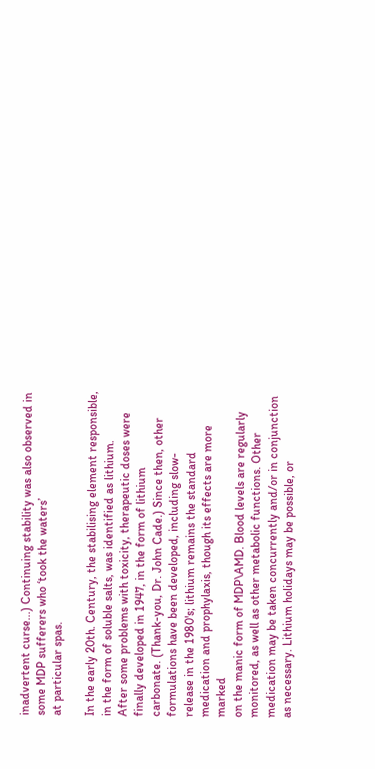inadvertent curse...) Continuing stability was also observed in some MDP sufferers who ‘took the waters’
at particular spas.

In the early 20th. Century, the stabilising element responsible, in the form of soluble salts, was identified as lithium.
After some problems with toxicity, therapeutic doses were finally developed in 1947, in the form of lithium
carbonate. (Thank-you, Dr. John Cade.) Since then, other formulations have been developed, including slow-
release in the 1980's; lithium remains the standard medication and prophylaxis, though its effects are more marked
on the manic form of MDP\AMD. Blood levels are regularly monitored, as well as other metabolic functions. Other
medication may be taken concurrently and/or in conjunction as necessary. Lithium holidays may be possible, or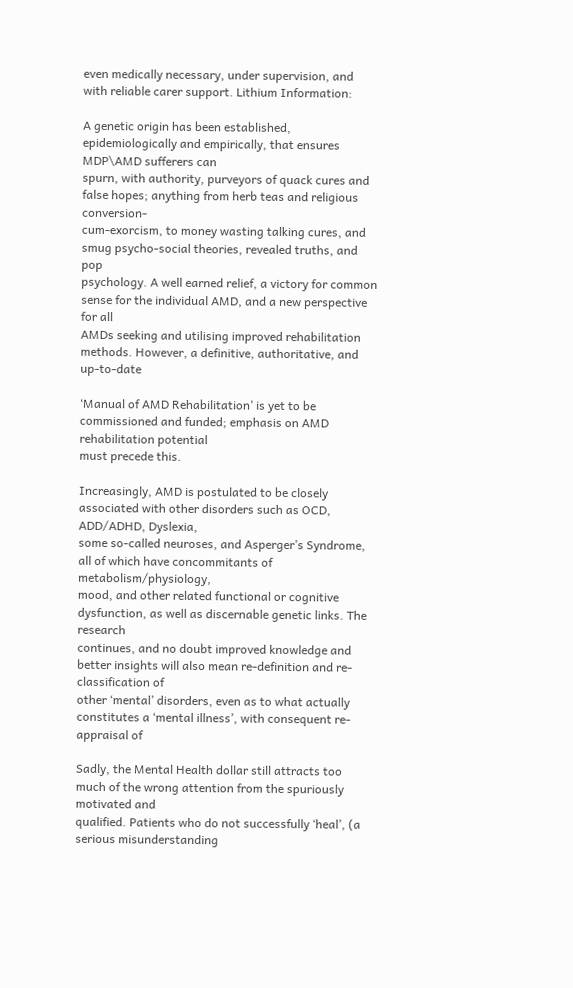even medically necessary, under supervision, and with reliable carer support. Lithium Information:

A genetic origin has been established, epidemiologically and empirically, that ensures MDP\AMD sufferers can
spurn, with authority, purveyors of quack cures and false hopes; anything from herb teas and religious conversion-
cum-exorcism, to money wasting talking cures, and smug psycho-social theories, revealed truths, and pop
psychology. A well earned relief, a victory for common sense for the individual AMD, and a new perspective for all
AMDs seeking and utilising improved rehabilitation methods. However, a definitive, authoritative, and up-to-date

‘Manual of AMD Rehabilitation’ is yet to be commissioned and funded; emphasis on AMD rehabilitation potential
must precede this.

Increasingly, AMD is postulated to be closely associated with other disorders such as OCD, ADD/ADHD, Dyslexia,
some so-called neuroses, and Asperger’s Syndrome, all of which have concommitants of metabolism/physiology,
mood, and other related functional or cognitive dysfunction, as well as discernable genetic links. The research
continues, and no doubt improved knowledge and better insights will also mean re-definition and re-classification of
other ‘mental’ disorders, even as to what actually constitutes a ‘mental illness’, with consequent re-appraisal of

Sadly, the Mental Health dollar still attracts too much of the wrong attention from the spuriously motivated and
qualified. Patients who do not successfully ‘heal’, (a serious misunderstanding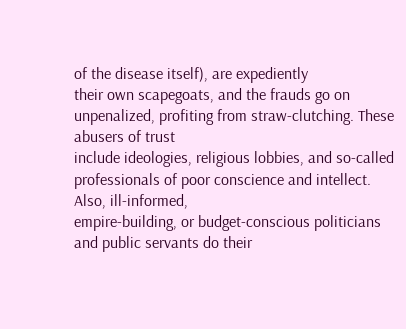of the disease itself), are expediently
their own scapegoats, and the frauds go on unpenalized, profiting from straw-clutching. These abusers of trust
include ideologies, religious lobbies, and so-called professionals of poor conscience and intellect. Also, ill-informed,
empire-building, or budget-conscious politicians and public servants do their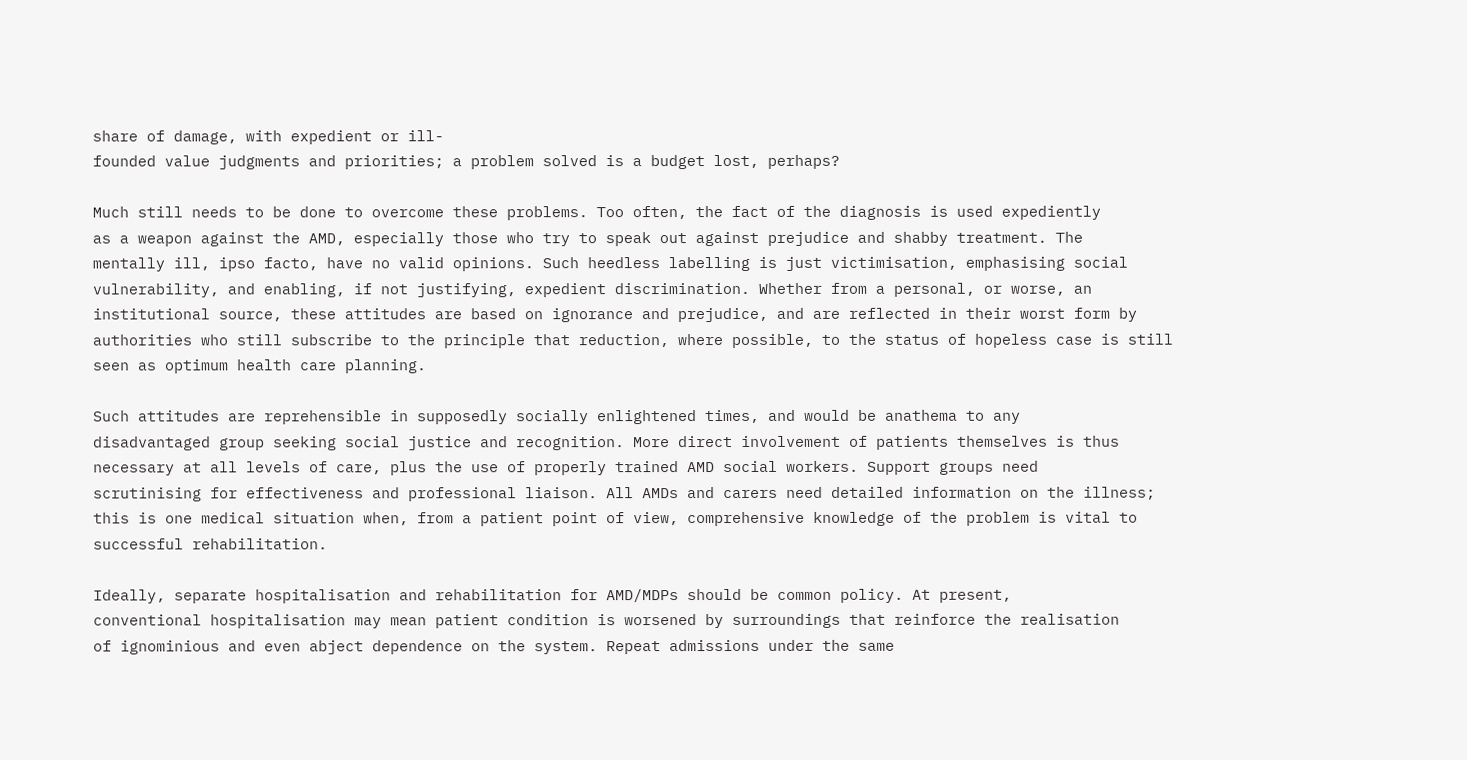share of damage, with expedient or ill-
founded value judgments and priorities; a problem solved is a budget lost, perhaps?

Much still needs to be done to overcome these problems. Too often, the fact of the diagnosis is used expediently
as a weapon against the AMD, especially those who try to speak out against prejudice and shabby treatment. The
mentally ill, ipso facto, have no valid opinions. Such heedless labelling is just victimisation, emphasising social
vulnerability, and enabling, if not justifying, expedient discrimination. Whether from a personal, or worse, an
institutional source, these attitudes are based on ignorance and prejudice, and are reflected in their worst form by
authorities who still subscribe to the principle that reduction, where possible, to the status of hopeless case is still
seen as optimum health care planning.

Such attitudes are reprehensible in supposedly socially enlightened times, and would be anathema to any
disadvantaged group seeking social justice and recognition. More direct involvement of patients themselves is thus
necessary at all levels of care, plus the use of properly trained AMD social workers. Support groups need
scrutinising for effectiveness and professional liaison. All AMDs and carers need detailed information on the illness;
this is one medical situation when, from a patient point of view, comprehensive knowledge of the problem is vital to
successful rehabilitation.

Ideally, separate hospitalisation and rehabilitation for AMD/MDPs should be common policy. At present,
conventional hospitalisation may mean patient condition is worsened by surroundings that reinforce the realisation
of ignominious and even abject dependence on the system. Repeat admissions under the same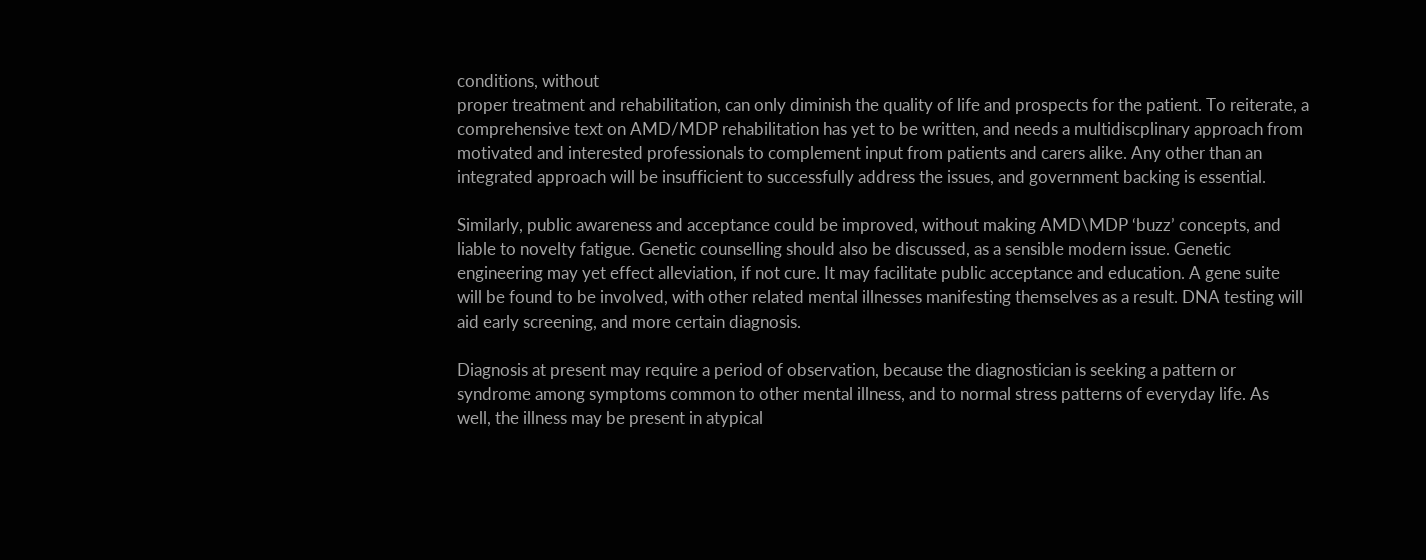conditions, without
proper treatment and rehabilitation, can only diminish the quality of life and prospects for the patient. To reiterate, a
comprehensive text on AMD/MDP rehabilitation has yet to be written, and needs a multidiscplinary approach from
motivated and interested professionals to complement input from patients and carers alike. Any other than an
integrated approach will be insufficient to successfully address the issues, and government backing is essential.

Similarly, public awareness and acceptance could be improved, without making AMD\MDP ‘buzz’ concepts, and
liable to novelty fatigue. Genetic counselling should also be discussed, as a sensible modern issue. Genetic
engineering may yet effect alleviation, if not cure. It may facilitate public acceptance and education. A gene suite
will be found to be involved, with other related mental illnesses manifesting themselves as a result. DNA testing will
aid early screening, and more certain diagnosis.

Diagnosis at present may require a period of observation, because the diagnostician is seeking a pattern or
syndrome among symptoms common to other mental illness, and to normal stress patterns of everyday life. As
well, the illness may be present in atypical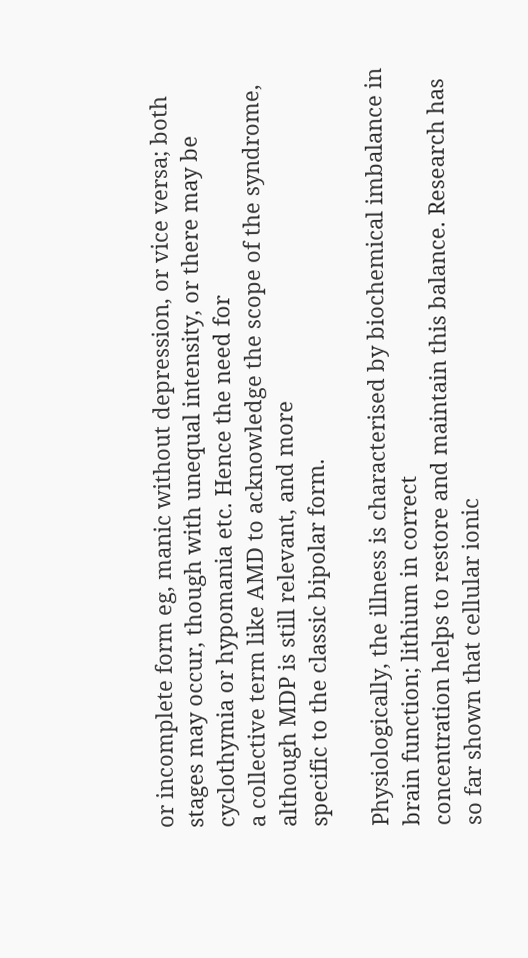or incomplete form eg, manic without depression, or vice versa; both
stages may occur, though with unequal intensity, or there may be cyclothymia or hypomania etc. Hence the need for
a collective term like AMD to acknowledge the scope of the syndrome, although MDP is still relevant, and more
specific to the classic bipolar form.

Physiologically, the illness is characterised by biochemical imbalance in brain function; lithium in correct
concentration helps to restore and maintain this balance. Research has so far shown that cellular ionic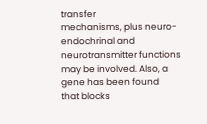transfer
mechanisms, plus neuro-endochrinal and neurotransmitter functions may be involved. Also, a gene has been found
that blocks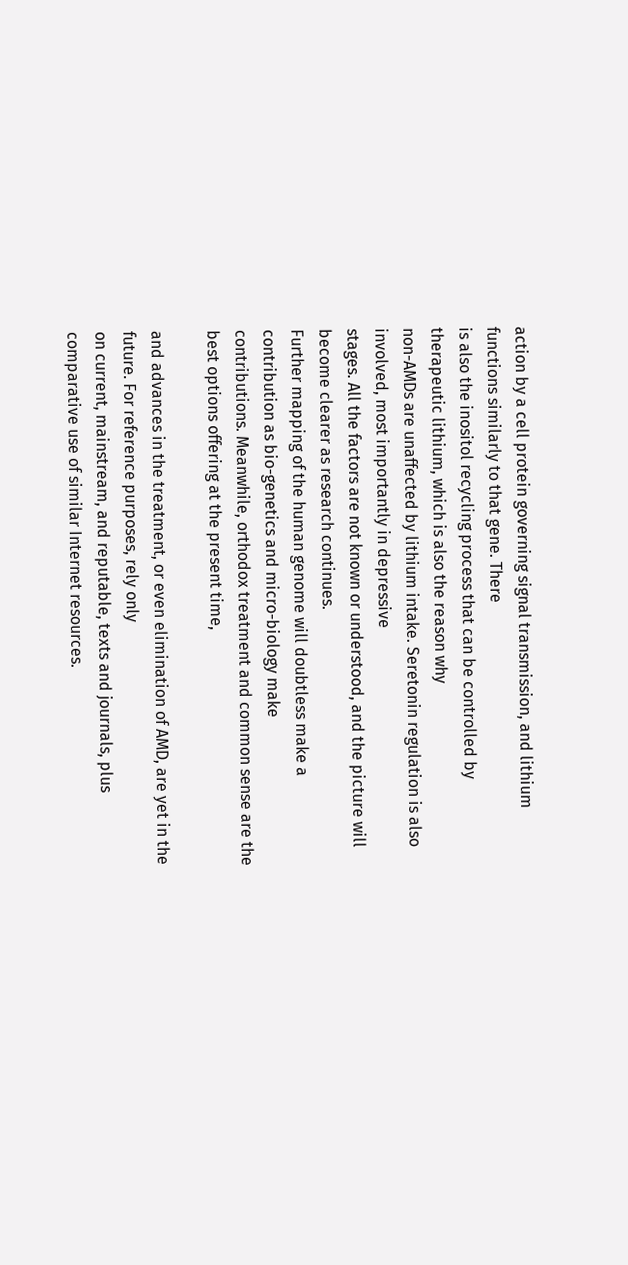action by a cell protein governing signal transmission, and lithium functions similarly to that gene. There
is also the inositol recycling process that can be controlled by therapeutic lithium, which is also the reason why
non-AMDs are unaffected by lithium intake. Seretonin regulation is also involved, most importantly in depressive
stages. All the factors are not known or understood, and the picture will become clearer as research continues.
Further mapping of the human genome will doubtless make a contribution as bio-genetics and micro-biology make
contributions. Meanwhile, orthodox treatment and common sense are the best options offering at the present time,

and advances in the treatment, or even elimination of AMD, are yet in the future. For reference purposes, rely only
on current, mainstream, and reputable, texts and journals, plus comparative use of similar Internet resources.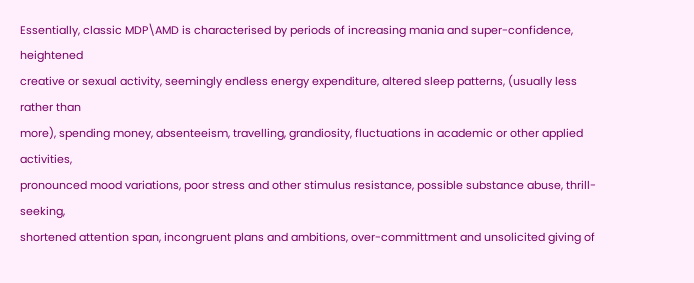Essentially, classic MDP\AMD is characterised by periods of increasing mania and super-confidence, heightened
creative or sexual activity, seemingly endless energy expenditure, altered sleep patterns, (usually less rather than
more), spending money, absenteeism, travelling, grandiosity, fluctuations in academic or other applied activities,
pronounced mood variations, poor stress and other stimulus resistance, possible substance abuse, thrill-seeking,
shortened attention span, incongruent plans and ambitions, over-committment and unsolicited giving of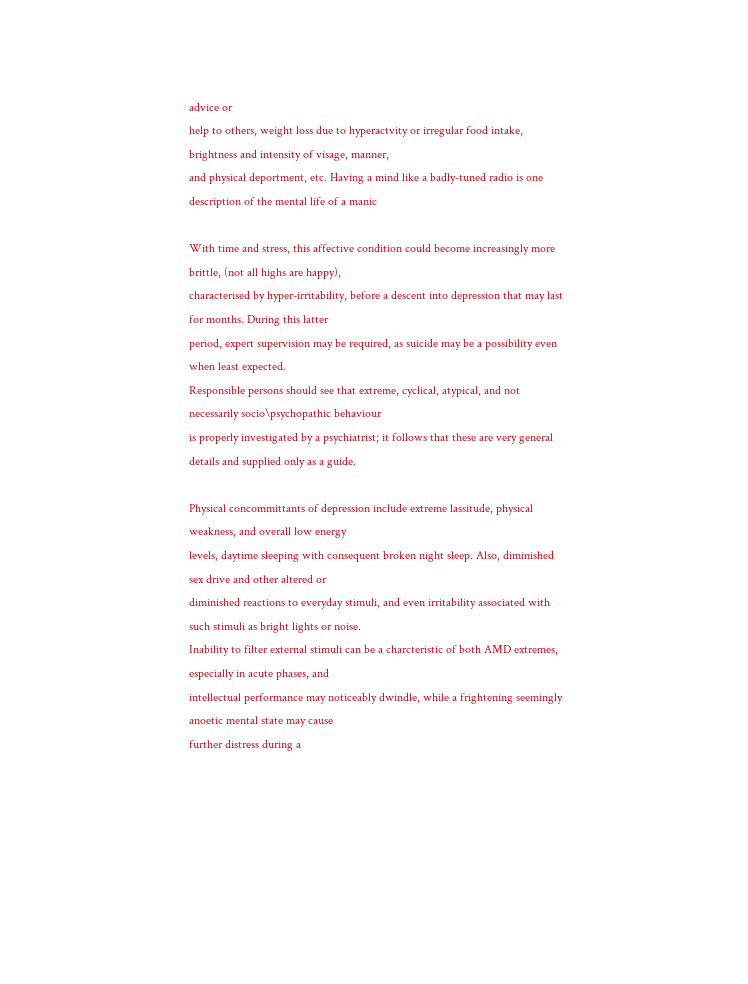advice or
help to others, weight loss due to hyperactvity or irregular food intake, brightness and intensity of visage, manner,
and physical deportment, etc. Having a mind like a badly-tuned radio is one description of the mental life of a manic

With time and stress, this affective condition could become increasingly more brittle, (not all highs are happy),
characterised by hyper-irritability, before a descent into depression that may last for months. During this latter
period, expert supervision may be required, as suicide may be a possibility even when least expected.
Responsible persons should see that extreme, cyclical, atypical, and not necessarily socio\psychopathic behaviour
is properly investigated by a psychiatrist; it follows that these are very general details and supplied only as a guide.

Physical concommittants of depression include extreme lassitude, physical weakness, and overall low energy
levels, daytime sleeping with consequent broken night sleep. Also, diminished sex drive and other altered or
diminished reactions to everyday stimuli, and even irritability associated with such stimuli as bright lights or noise.
Inability to filter external stimuli can be a charcteristic of both AMD extremes, especially in acute phases, and
intellectual performance may noticeably dwindle, while a frightening seemingly anoetic mental state may cause
further distress during a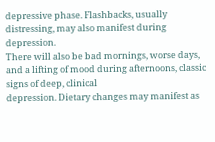depressive phase. Flashbacks, usually distressing, may also manifest during depression.
There will also be bad mornings, worse days, and a lifting of mood during afternoons, classic signs of deep, clinical
depression. Dietary changes may manifest as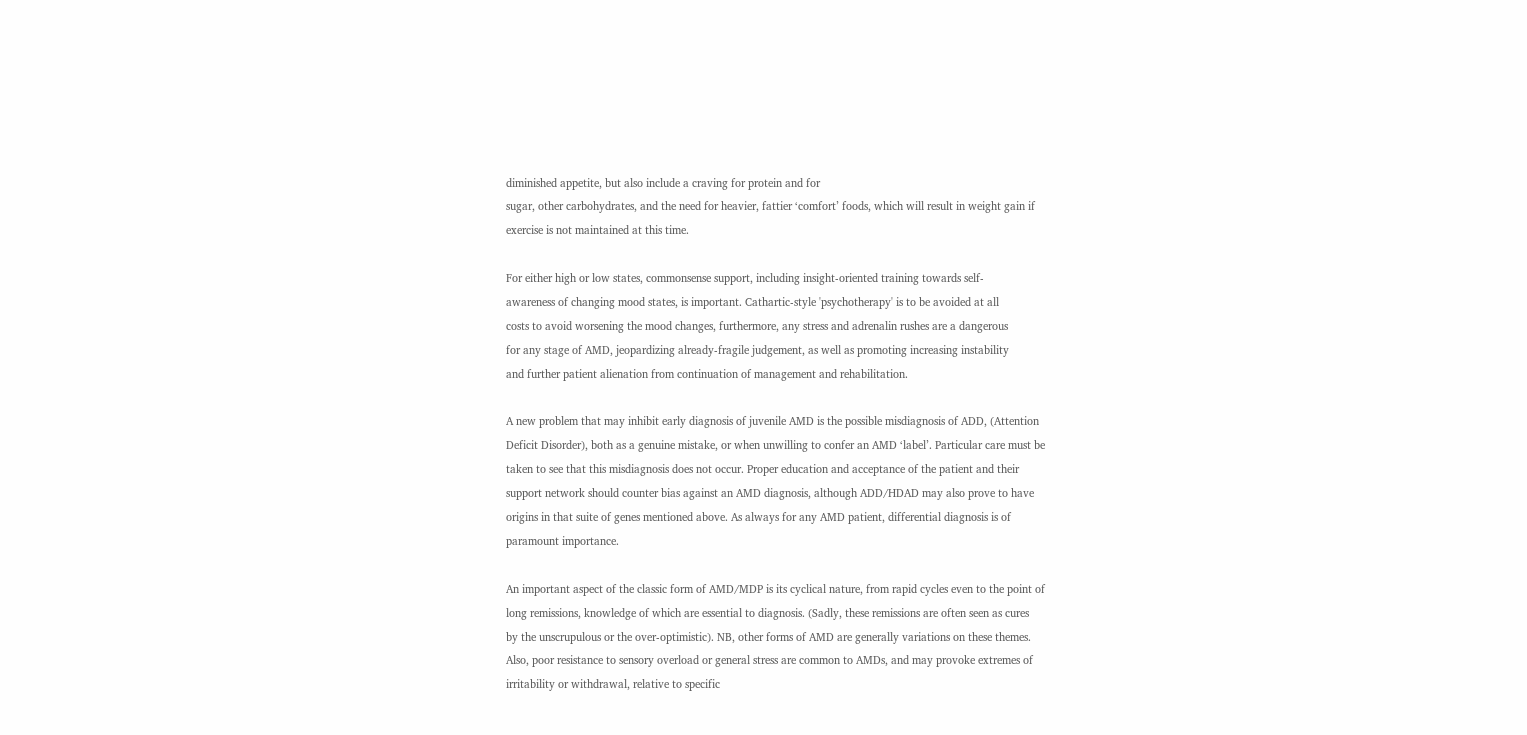diminished appetite, but also include a craving for protein and for
sugar, other carbohydrates, and the need for heavier, fattier ‘comfort’ foods, which will result in weight gain if
exercise is not maintained at this time.

For either high or low states, commonsense support, including insight-oriented training towards self-
awareness of changing mood states, is important. Cathartic-style 'psychotherapy' is to be avoided at all
costs to avoid worsening the mood changes, furthermore, any stress and adrenalin rushes are a dangerous
for any stage of AMD, jeopardizing already-fragile judgement, as well as promoting increasing instability
and further patient alienation from continuation of management and rehabilitation.

A new problem that may inhibit early diagnosis of juvenile AMD is the possible misdiagnosis of ADD, (Attention
Deficit Disorder), both as a genuine mistake, or when unwilling to confer an AMD ‘label’. Particular care must be
taken to see that this misdiagnosis does not occur. Proper education and acceptance of the patient and their
support network should counter bias against an AMD diagnosis, although ADD/HDAD may also prove to have
origins in that suite of genes mentioned above. As always for any AMD patient, differential diagnosis is of
paramount importance.

An important aspect of the classic form of AMD/MDP is its cyclical nature, from rapid cycles even to the point of
long remissions, knowledge of which are essential to diagnosis. (Sadly, these remissions are often seen as cures
by the unscrupulous or the over-optimistic). NB, other forms of AMD are generally variations on these themes.
Also, poor resistance to sensory overload or general stress are common to AMDs, and may provoke extremes of
irritability or withdrawal, relative to specific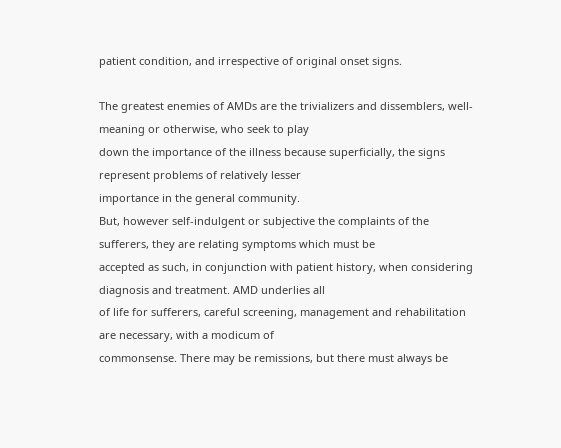patient condition, and irrespective of original onset signs.

The greatest enemies of AMDs are the trivializers and dissemblers, well-meaning or otherwise, who seek to play
down the importance of the illness because superficially, the signs represent problems of relatively lesser
importance in the general community.
But, however self-indulgent or subjective the complaints of the sufferers, they are relating symptoms which must be
accepted as such, in conjunction with patient history, when considering diagnosis and treatment. AMD underlies all
of life for sufferers, careful screening, management and rehabilitation are necessary, with a modicum of
commonsense. There may be remissions, but there must always be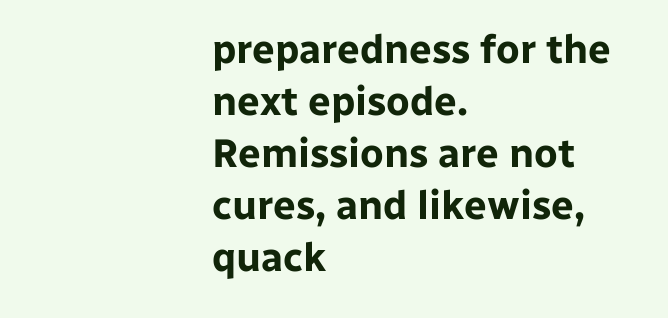preparedness for the next episode.
Remissions are not cures, and likewise, quack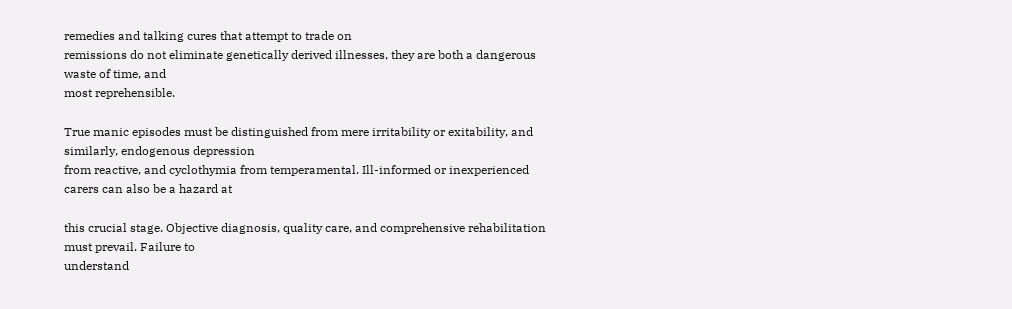remedies and talking cures that attempt to trade on
remissions do not eliminate genetically derived illnesses, they are both a dangerous waste of time, and
most reprehensible.

True manic episodes must be distinguished from mere irritability or exitability, and similarly, endogenous depression
from reactive, and cyclothymia from temperamental. Ill-informed or inexperienced carers can also be a hazard at

this crucial stage. Objective diagnosis, quality care, and comprehensive rehabilitation must prevail. Failure to
understand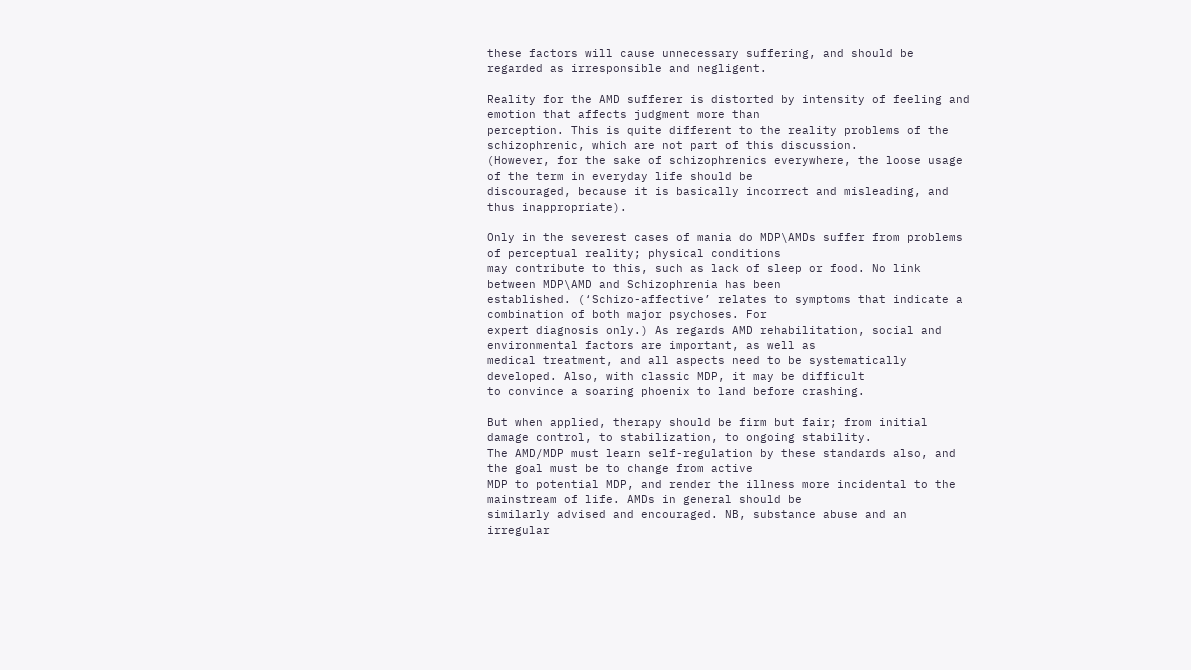these factors will cause unnecessary suffering, and should be regarded as irresponsible and negligent.

Reality for the AMD sufferer is distorted by intensity of feeling and emotion that affects judgment more than
perception. This is quite different to the reality problems of the schizophrenic, which are not part of this discussion.
(However, for the sake of schizophrenics everywhere, the loose usage of the term in everyday life should be
discouraged, because it is basically incorrect and misleading, and thus inappropriate).

Only in the severest cases of mania do MDP\AMDs suffer from problems of perceptual reality; physical conditions
may contribute to this, such as lack of sleep or food. No link between MDP\AMD and Schizophrenia has been
established. (‘Schizo-affective’ relates to symptoms that indicate a combination of both major psychoses. For
expert diagnosis only.) As regards AMD rehabilitation, social and environmental factors are important, as well as
medical treatment, and all aspects need to be systematically developed. Also, with classic MDP, it may be difficult
to convince a soaring phoenix to land before crashing.

But when applied, therapy should be firm but fair; from initial damage control, to stabilization, to ongoing stability.
The AMD/MDP must learn self-regulation by these standards also, and the goal must be to change from active
MDP to potential MDP, and render the illness more incidental to the mainstream of life. AMDs in general should be
similarly advised and encouraged. NB, substance abuse and an irregular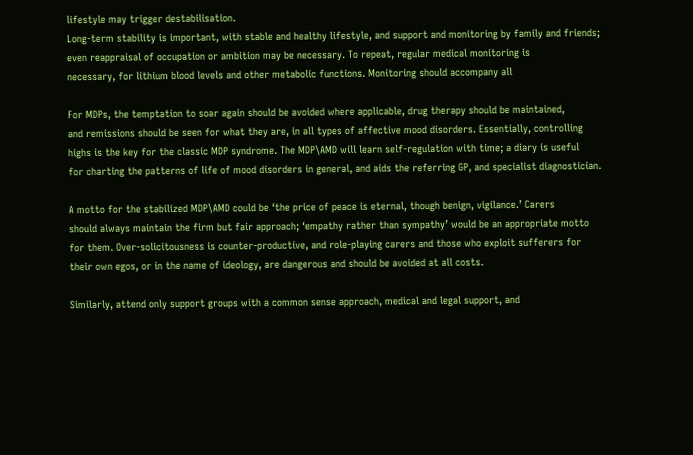lifestyle may trigger destabilisation.
Long-term stability is important, with stable and healthy lifestyle, and support and monitoring by family and friends;
even reappraisal of occupation or ambition may be necessary. To repeat, regular medical monitoring is
necessary, for lithium blood levels and other metabolic functions. Monitoring should accompany all

For MDPs, the temptation to soar again should be avoided where applicable, drug therapy should be maintained,
and remissions should be seen for what they are, in all types of affective mood disorders. Essentially, controlling
highs is the key for the classic MDP syndrome. The MDP\AMD will learn self-regulation with time; a diary is useful
for charting the patterns of life of mood disorders in general, and aids the referring GP, and specialist diagnostician.

A motto for the stabilized MDP\AMD could be ‘the price of peace is eternal, though benign, vigilance.’ Carers
should always maintain the firm but fair approach; ‘empathy rather than sympathy’ would be an appropriate motto
for them. Over-solicitousness is counter-productive, and role-playing carers and those who exploit sufferers for
their own egos, or in the name of ideology, are dangerous and should be avoided at all costs.

Similarly, attend only support groups with a common sense approach, medical and legal support, and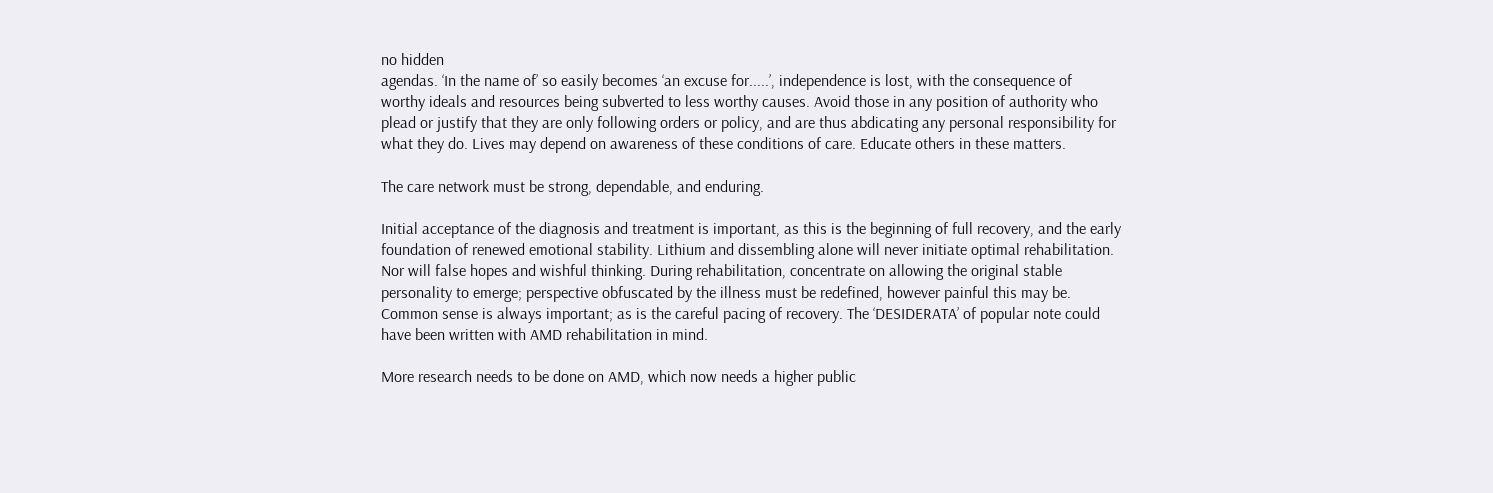no hidden
agendas. ‘In the name of’ so easily becomes ‘an excuse for.....’, independence is lost, with the consequence of
worthy ideals and resources being subverted to less worthy causes. Avoid those in any position of authority who
plead or justify that they are only following orders or policy, and are thus abdicating any personal responsibility for
what they do. Lives may depend on awareness of these conditions of care. Educate others in these matters.

The care network must be strong, dependable, and enduring.

Initial acceptance of the diagnosis and treatment is important, as this is the beginning of full recovery, and the early
foundation of renewed emotional stability. Lithium and dissembling alone will never initiate optimal rehabilitation.
Nor will false hopes and wishful thinking. During rehabilitation, concentrate on allowing the original stable
personality to emerge; perspective obfuscated by the illness must be redefined, however painful this may be.
Common sense is always important; as is the careful pacing of recovery. The ‘DESIDERATA’ of popular note could
have been written with AMD rehabilitation in mind.

More research needs to be done on AMD, which now needs a higher public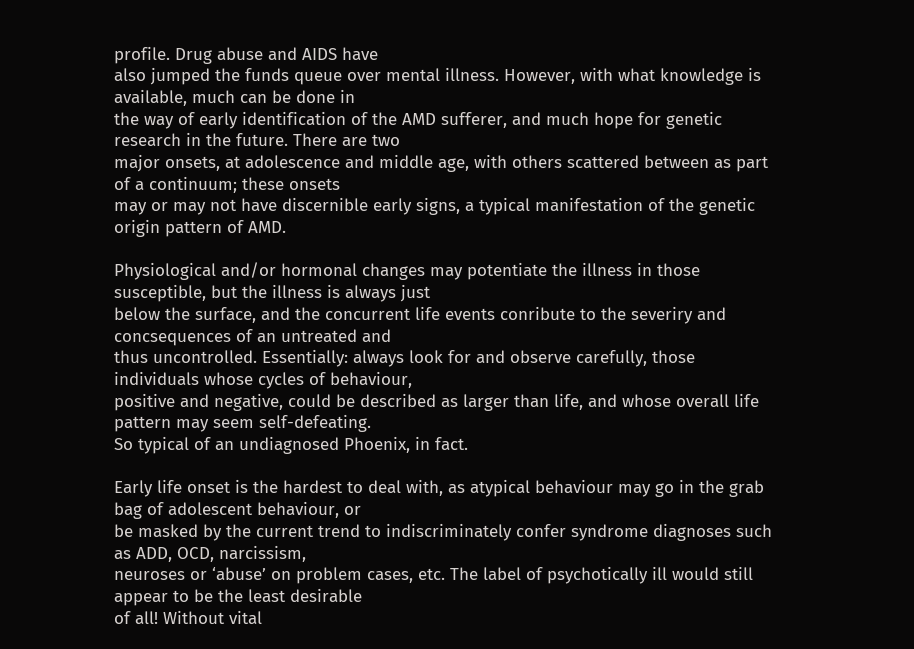profile. Drug abuse and AIDS have
also jumped the funds queue over mental illness. However, with what knowledge is available, much can be done in
the way of early identification of the AMD sufferer, and much hope for genetic research in the future. There are two
major onsets, at adolescence and middle age, with others scattered between as part of a continuum; these onsets
may or may not have discernible early signs, a typical manifestation of the genetic origin pattern of AMD.

Physiological and/or hormonal changes may potentiate the illness in those susceptible, but the illness is always just
below the surface, and the concurrent life events conribute to the severiry and concsequences of an untreated and
thus uncontrolled. Essentially: always look for and observe carefully, those individuals whose cycles of behaviour,
positive and negative, could be described as larger than life, and whose overall life pattern may seem self-defeating.
So typical of an undiagnosed Phoenix, in fact.

Early life onset is the hardest to deal with, as atypical behaviour may go in the grab bag of adolescent behaviour, or
be masked by the current trend to indiscriminately confer syndrome diagnoses such as ADD, OCD, narcissism,
neuroses or ‘abuse’ on problem cases, etc. The label of psychotically ill would still appear to be the least desirable
of all! Without vital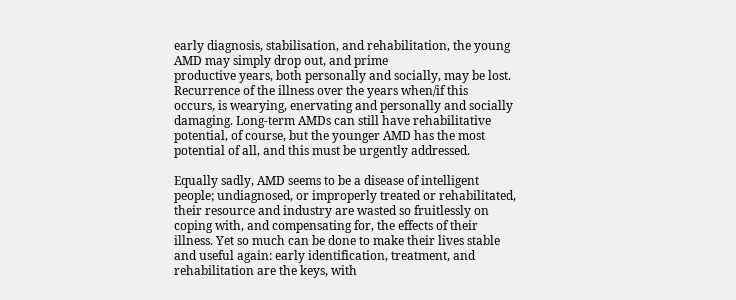early diagnosis, stabilisation, and rehabilitation, the young AMD may simply drop out, and prime
productive years, both personally and socially, may be lost. Recurrence of the illness over the years when/if this
occurs, is wearying, enervating and personally and socially damaging. Long-term AMDs can still have rehabilitative
potential, of course, but the younger AMD has the most potential of all, and this must be urgently addressed.

Equally sadly, AMD seems to be a disease of intelligent people; undiagnosed, or improperly treated or rehabilitated,
their resource and industry are wasted so fruitlessly on coping with, and compensating for, the effects of their
illness. Yet so much can be done to make their lives stable and useful again: early identification, treatment, and
rehabilitation are the keys, with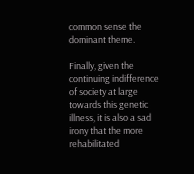common sense the dominant theme.

Finally, given the continuing indifference of society at large towards this genetic illness, it is also a sad
irony that the more rehabilitated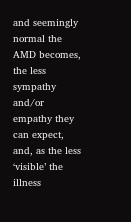and seemingly normal the AMD becomes, the less sympathy and/or
empathy they can expect, and, as the less ‘visible’ the illness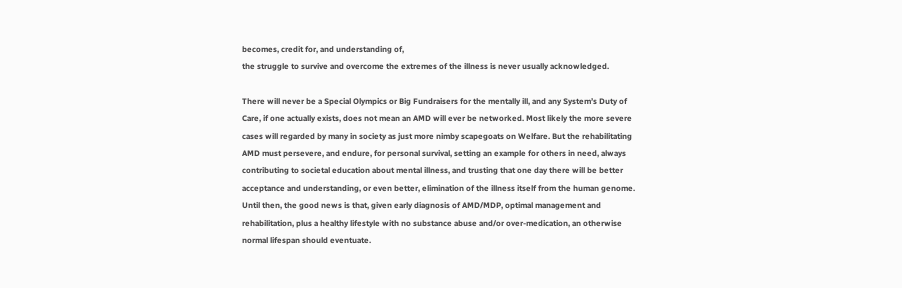becomes, credit for, and understanding of,
the struggle to survive and overcome the extremes of the illness is never usually acknowledged.

There will never be a Special Olympics or Big Fundraisers for the mentally ill, and any System’s Duty of
Care, if one actually exists, does not mean an AMD will ever be networked. Most likely the more severe
cases will regarded by many in society as just more nimby scapegoats on Welfare. But the rehabilitating
AMD must persevere, and endure, for personal survival, setting an example for others in need, always
contributing to societal education about mental illness, and trusting that one day there will be better
acceptance and understanding, or even better, elimination of the illness itself from the human genome.
Until then, the good news is that, given early diagnosis of AMD/MDP, optimal management and
rehabilitation, plus a healthy lifestyle with no substance abuse and/or over-medication, an otherwise
normal lifespan should eventuate.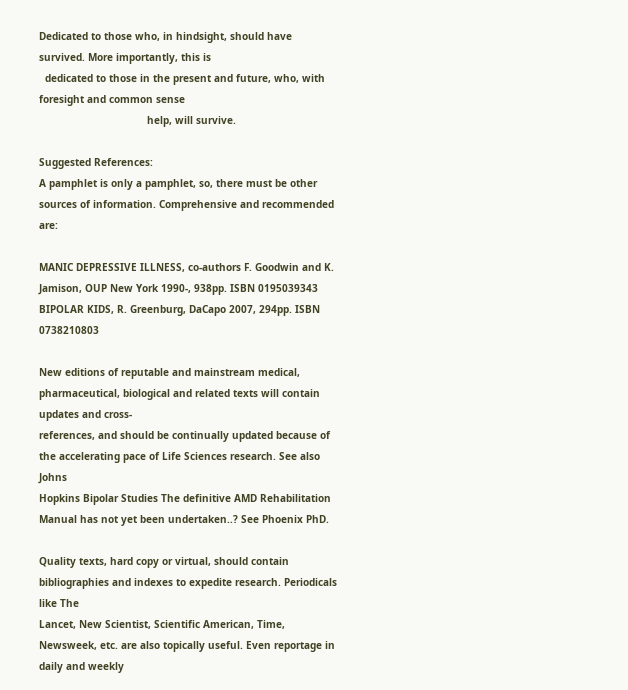Dedicated to those who, in hindsight, should have survived. More importantly, this is
  dedicated to those in the present and future, who, with foresight and common sense
                                    help, will survive.

Suggested References:
A pamphlet is only a pamphlet, so, there must be other sources of information. Comprehensive and recommended are:

MANIC DEPRESSIVE ILLNESS, co-authors F. Goodwin and K. Jamison, OUP New York 1990-, 938pp. ISBN 0195039343
BIPOLAR KIDS, R. Greenburg, DaCapo 2007, 294pp. ISBN 0738210803

New editions of reputable and mainstream medical, pharmaceutical, biological and related texts will contain updates and cross-
references, and should be continually updated because of the accelerating pace of Life Sciences research. See also Johns
Hopkins Bipolar Studies The definitive AMD Rehabilitation Manual has not yet been undertaken..? See Phoenix PhD.

Quality texts, hard copy or virtual, should contain bibliographies and indexes to expedite research. Periodicals like The
Lancet, New Scientist, Scientific American, Time, Newsweek, etc. are also topically useful. Even reportage in daily and weekly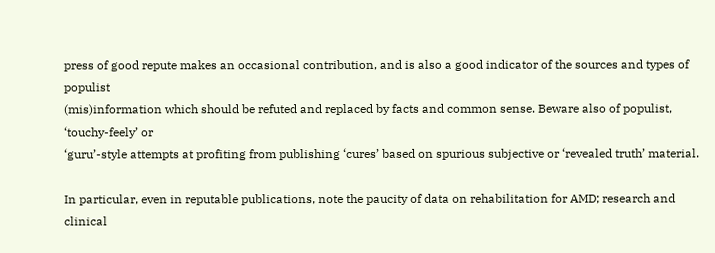press of good repute makes an occasional contribution, and is also a good indicator of the sources and types of populist
(mis)information which should be refuted and replaced by facts and common sense. Beware also of populist, ‘touchy-feely’ or
‘guru’-style attempts at profiting from publishing ‘cures’ based on spurious subjective or ‘revealed truth’ material.

In particular, even in reputable publications, note the paucity of data on rehabilitation for AMD; research and clinical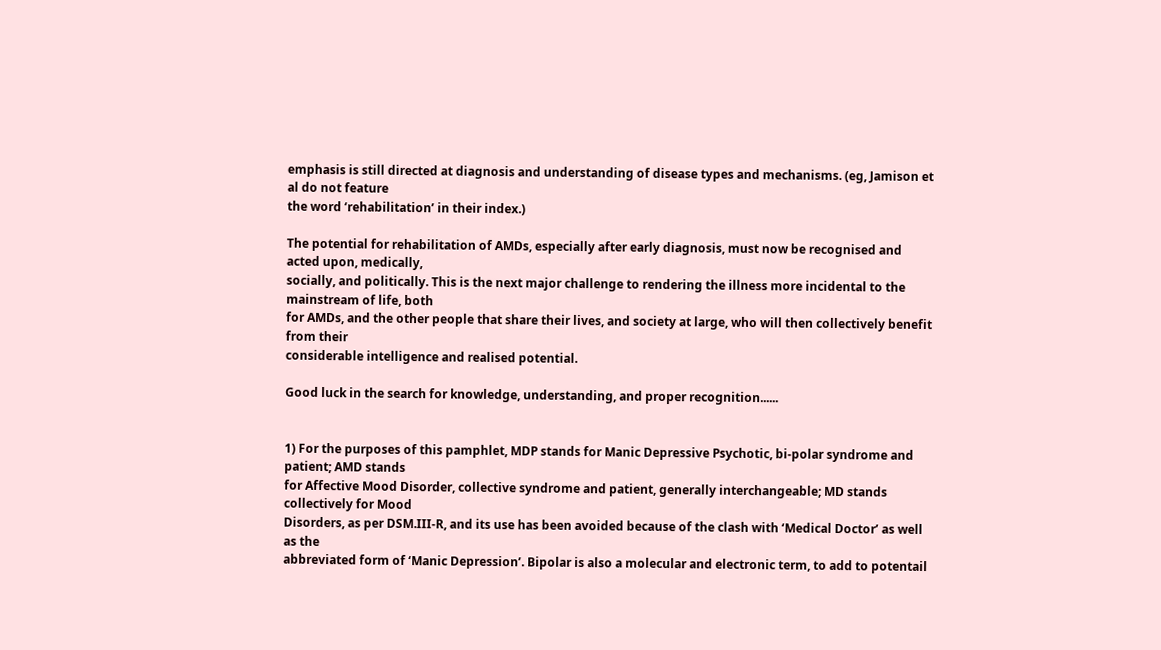emphasis is still directed at diagnosis and understanding of disease types and mechanisms. (eg, Jamison et al do not feature
the word ‘rehabilitation’ in their index.)

The potential for rehabilitation of AMDs, especially after early diagnosis, must now be recognised and acted upon, medically,
socially, and politically. This is the next major challenge to rendering the illness more incidental to the mainstream of life, both
for AMDs, and the other people that share their lives, and society at large, who will then collectively benefit from their
considerable intelligence and realised potential.

Good luck in the search for knowledge, understanding, and proper recognition......


1) For the purposes of this pamphlet, MDP stands for Manic Depressive Psychotic, bi-polar syndrome and patient; AMD stands
for Affective Mood Disorder, collective syndrome and patient, generally interchangeable; MD stands collectively for Mood
Disorders, as per DSM.III-R, and its use has been avoided because of the clash with ‘Medical Doctor’ as well as the
abbreviated form of ‘Manic Depression’. Bipolar is also a molecular and electronic term, to add to potentail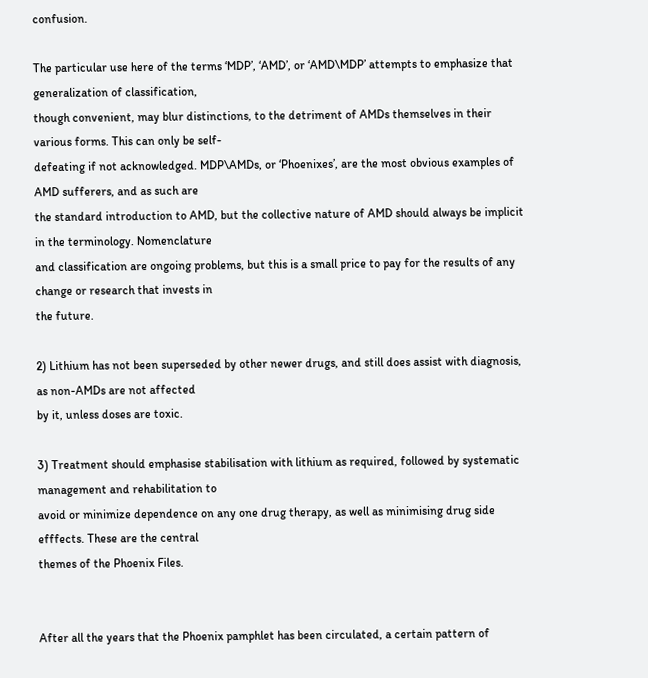confusion.

The particular use here of the terms ‘MDP’, ‘AMD’, or ‘AMD\MDP’ attempts to emphasize that generalization of classification,
though convenient, may blur distinctions, to the detriment of AMDs themselves in their various forms. This can only be self-
defeating if not acknowledged. MDP\AMDs, or ‘Phoenixes’, are the most obvious examples of AMD sufferers, and as such are
the standard introduction to AMD, but the collective nature of AMD should always be implicit in the terminology. Nomenclature
and classification are ongoing problems, but this is a small price to pay for the results of any change or research that invests in
the future.

2) Lithium has not been superseded by other newer drugs, and still does assist with diagnosis, as non-AMDs are not affected
by it, unless doses are toxic.

3) Treatment should emphasise stabilisation with lithium as required, followed by systematic management and rehabilitation to
avoid or minimize dependence on any one drug therapy, as well as minimising drug side efffects. These are the central
themes of the Phoenix Files.


After all the years that the Phoenix pamphlet has been circulated, a certain pattern of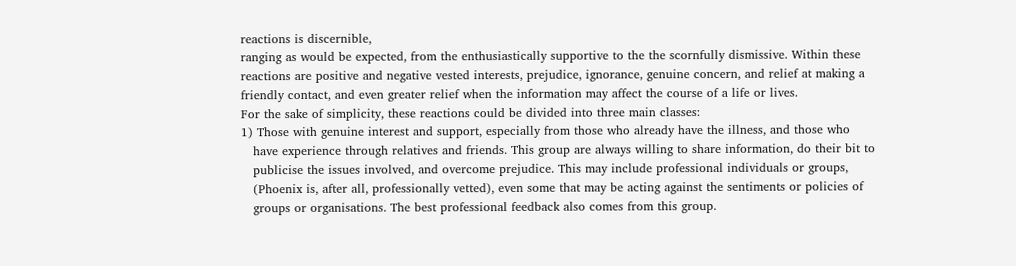reactions is discernible,
ranging as would be expected, from the enthusiastically supportive to the the scornfully dismissive. Within these
reactions are positive and negative vested interests, prejudice, ignorance, genuine concern, and relief at making a
friendly contact, and even greater relief when the information may affect the course of a life or lives.
For the sake of simplicity, these reactions could be divided into three main classes:
1) Those with genuine interest and support, especially from those who already have the illness, and those who
   have experience through relatives and friends. This group are always willing to share information, do their bit to
   publicise the issues involved, and overcome prejudice. This may include professional individuals or groups,
   (Phoenix is, after all, professionally vetted), even some that may be acting against the sentiments or policies of
   groups or organisations. The best professional feedback also comes from this group.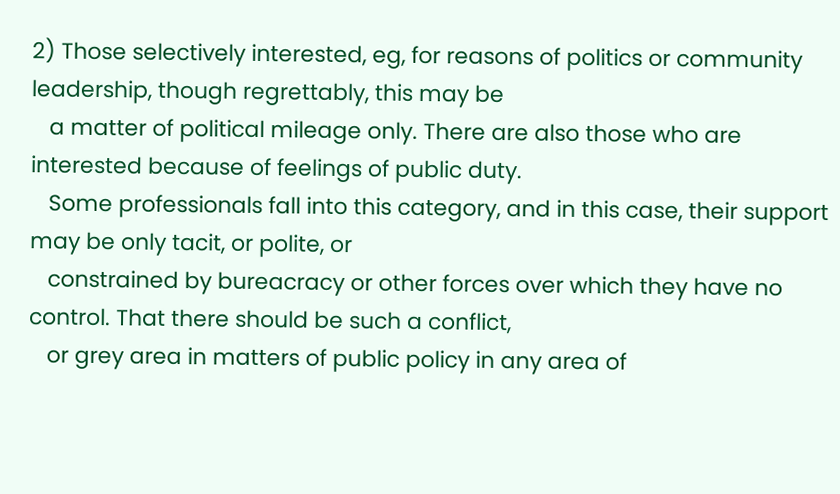2) Those selectively interested, eg, for reasons of politics or community leadership, though regrettably, this may be
   a matter of political mileage only. There are also those who are interested because of feelings of public duty.
   Some professionals fall into this category, and in this case, their support may be only tacit, or polite, or
   constrained by bureacracy or other forces over which they have no control. That there should be such a conflict,
   or grey area in matters of public policy in any area of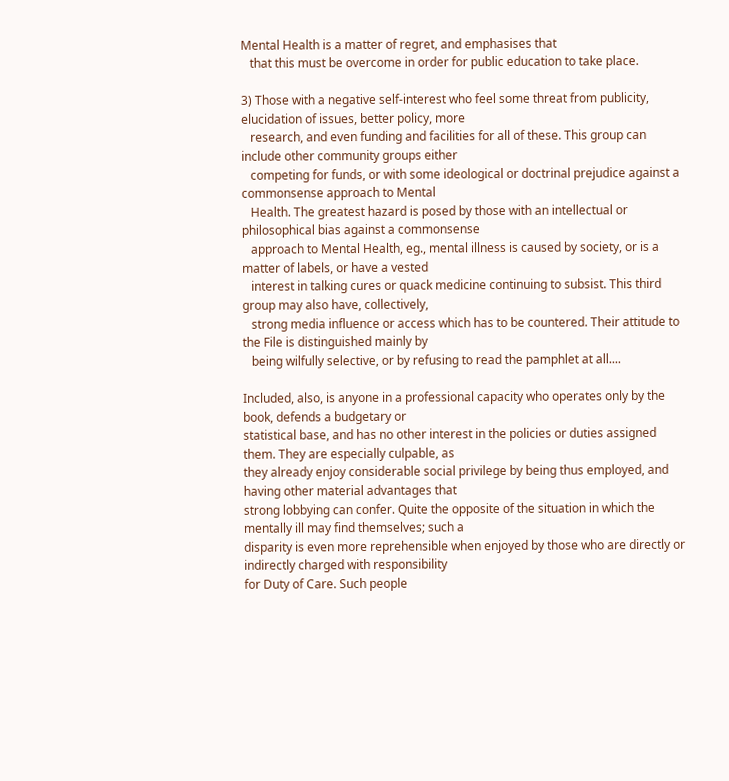Mental Health is a matter of regret, and emphasises that
   that this must be overcome in order for public education to take place.

3) Those with a negative self-interest who feel some threat from publicity, elucidation of issues, better policy, more
   research, and even funding and facilities for all of these. This group can include other community groups either
   competing for funds, or with some ideological or doctrinal prejudice against a commonsense approach to Mental
   Health. The greatest hazard is posed by those with an intellectual or philosophical bias against a commonsense
   approach to Mental Health, eg., mental illness is caused by society, or is a matter of labels, or have a vested
   interest in talking cures or quack medicine continuing to subsist. This third group may also have, collectively,
   strong media influence or access which has to be countered. Their attitude to the File is distinguished mainly by
   being wilfully selective, or by refusing to read the pamphlet at all....

Included, also, is anyone in a professional capacity who operates only by the book, defends a budgetary or
statistical base, and has no other interest in the policies or duties assigned them. They are especially culpable, as
they already enjoy considerable social privilege by being thus employed, and having other material advantages that
strong lobbying can confer. Quite the opposite of the situation in which the mentally ill may find themselves; such a
disparity is even more reprehensible when enjoyed by those who are directly or indirectly charged with responsibility
for Duty of Care. Such people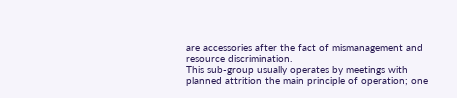are accessories after the fact of mismanagement and resource discrimination.
This sub-group usually operates by meetings with planned attrition the main principle of operation; one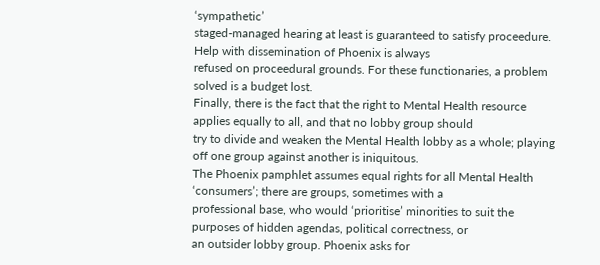‘sympathetic’
staged-managed hearing at least is guaranteed to satisfy proceedure. Help with dissemination of Phoenix is always
refused on proceedural grounds. For these functionaries, a problem solved is a budget lost.
Finally, there is the fact that the right to Mental Health resource applies equally to all, and that no lobby group should
try to divide and weaken the Mental Health lobby as a whole; playing off one group against another is iniquitous.
The Phoenix pamphlet assumes equal rights for all Mental Health ‘consumers’; there are groups, sometimes with a
professional base, who would ‘prioritise’ minorities to suit the purposes of hidden agendas, political correctness, or
an outsider lobby group. Phoenix asks for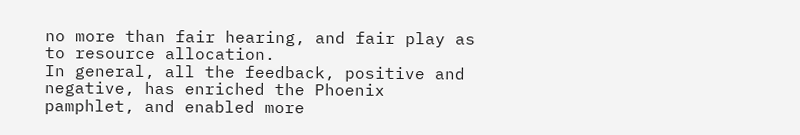no more than fair hearing, and fair play as to resource allocation.
In general, all the feedback, positive and negative, has enriched the Phoenix pamphlet, and enabled more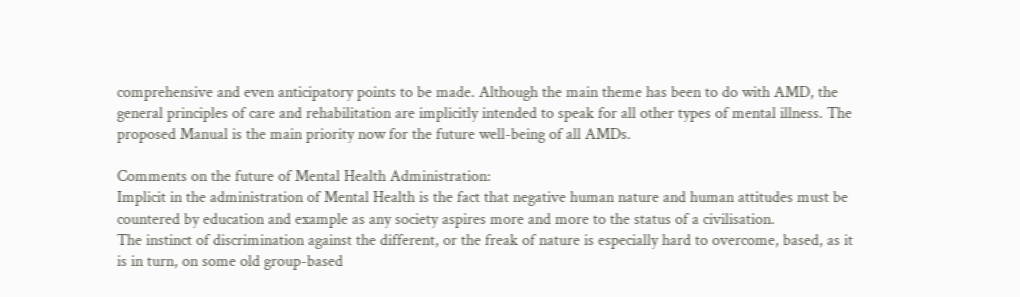comprehensive and even anticipatory points to be made. Although the main theme has been to do with AMD, the
general principles of care and rehabilitation are implicitly intended to speak for all other types of mental illness. The
proposed Manual is the main priority now for the future well-being of all AMDs.

Comments on the future of Mental Health Administration:
Implicit in the administration of Mental Health is the fact that negative human nature and human attitudes must be
countered by education and example as any society aspires more and more to the status of a civilisation.
The instinct of discrimination against the different, or the freak of nature is especially hard to overcome, based, as it
is in turn, on some old group-based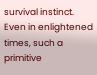survival instinct. Even in enlightened times, such a primitive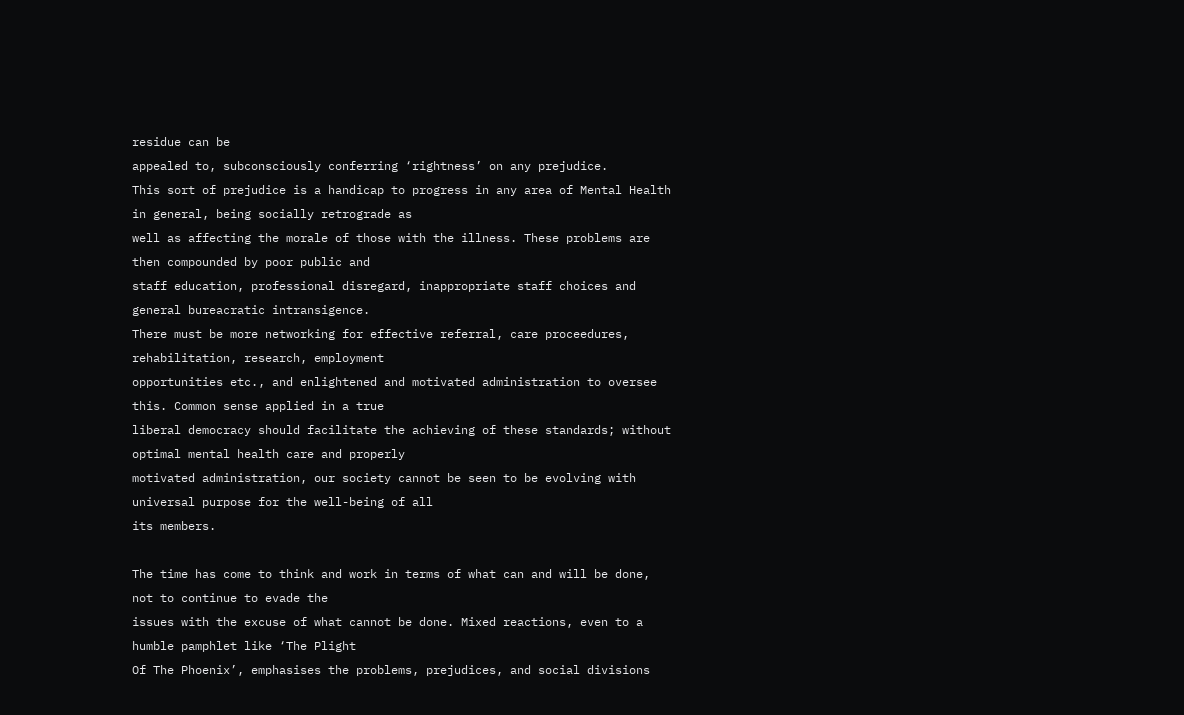residue can be
appealed to, subconsciously conferring ‘rightness’ on any prejudice.
This sort of prejudice is a handicap to progress in any area of Mental Health in general, being socially retrograde as
well as affecting the morale of those with the illness. These problems are then compounded by poor public and
staff education, professional disregard, inappropriate staff choices and general bureacratic intransigence.
There must be more networking for effective referral, care proceedures, rehabilitation, research, employment
opportunities etc., and enlightened and motivated administration to oversee this. Common sense applied in a true
liberal democracy should facilitate the achieving of these standards; without optimal mental health care and properly
motivated administration, our society cannot be seen to be evolving with universal purpose for the well-being of all
its members.

The time has come to think and work in terms of what can and will be done, not to continue to evade the
issues with the excuse of what cannot be done. Mixed reactions, even to a humble pamphlet like ‘The Plight
Of The Phoenix’, emphasises the problems, prejudices, and social divisions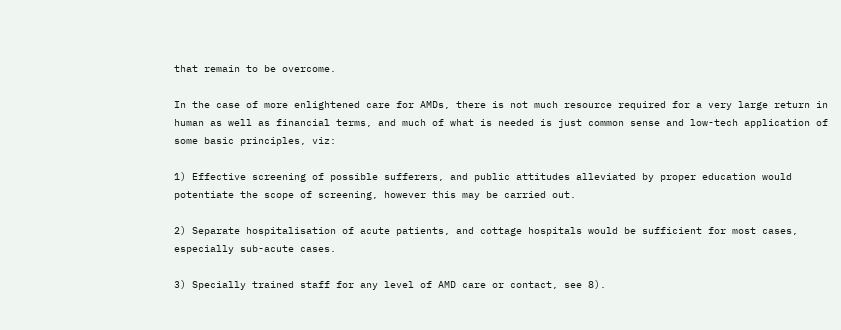that remain to be overcome.

In the case of more enlightened care for AMDs, there is not much resource required for a very large return in
human as well as financial terms, and much of what is needed is just common sense and low-tech application of
some basic principles, viz:

1) Effective screening of possible sufferers, and public attitudes alleviated by proper education would
potentiate the scope of screening, however this may be carried out.

2) Separate hospitalisation of acute patients, and cottage hospitals would be sufficient for most cases,
especially sub-acute cases.

3) Specially trained staff for any level of AMD care or contact, see 8).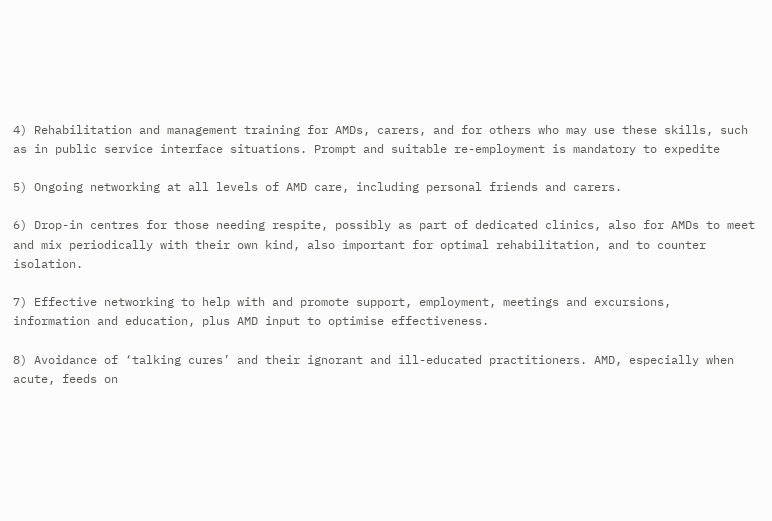4) Rehabilitation and management training for AMDs, carers, and for others who may use these skills, such
as in public service interface situations. Prompt and suitable re-employment is mandatory to expedite

5) Ongoing networking at all levels of AMD care, including personal friends and carers.

6) Drop-in centres for those needing respite, possibly as part of dedicated clinics, also for AMDs to meet
and mix periodically with their own kind, also important for optimal rehabilitation, and to counter isolation.

7) Effective networking to help with and promote support, employment, meetings and excursions,
information and education, plus AMD input to optimise effectiveness.

8) Avoidance of ‘talking cures’ and their ignorant and ill-educated practitioners. AMD, especially when
acute, feeds on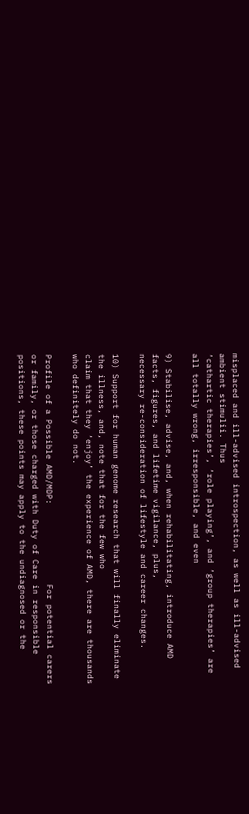misplaced and ill-advised introspection, as well as ill-advised ambient stimulii. Thus
‘cathartic therapies’, ‘role playing’, and ‘group therapies’ are all totally wrong, irresponsible, and even

9) Stabilise, advise, and, when rehabilitating, introduce AMD facts, figures, and lifetime vigilance, plus,
necessary re-consideration of lifestyle and career changes.

10) Support for human genome research that will finally eliminate the illness, and, note that for the few who
claim that they ‘enjoy’ the experience of AMD, there are thousands who definitely do not.

Profile of a Possible AMD/MDP:                For potential carers or family, or those charged with Duty of Care in responsible
positions, these points may apply to the undiagnosed or the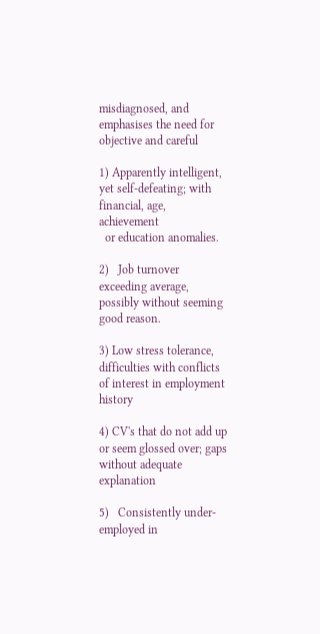misdiagnosed, and emphasises the need for objective and careful

1) Apparently intelligent, yet self-defeating; with financial, age, achievement
  or education anomalies.

2)   Job turnover exceeding average, possibly without seeming good reason.

3) Low stress tolerance, difficulties with conflicts of interest in employment history

4) CV's that do not add up or seem glossed over; gaps without adequate explanation

5)   Consistently under-employed in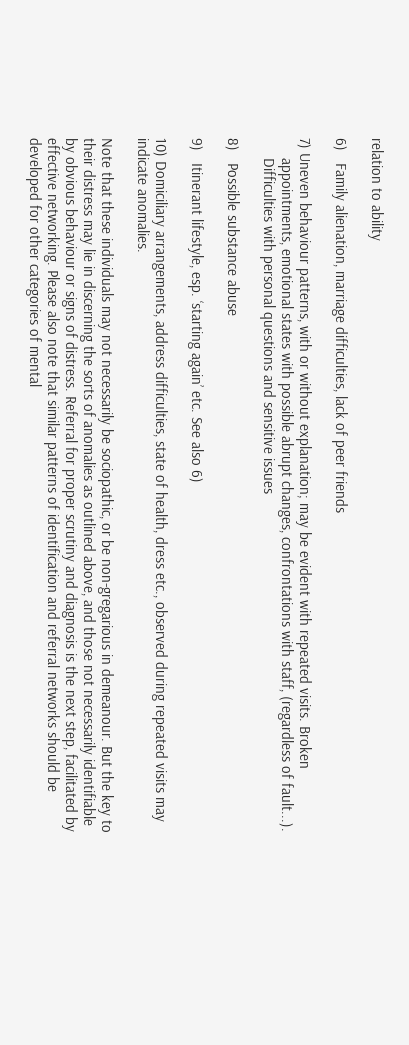relation to ability

6)   Family alienation, marriage difficulties, lack of peer friends

7) Uneven behaviour patterns, with or without explanation; may be evident with repeated visits. Broken
     appointments, emotional states with possible abrupt changes, confrontations with staff, (regardless of fault...).
     Difficulties with personal questions and sensitive issues

8)   Possible substance abuse

9)   Itinerant lifestyle, esp. ‘starting again’ etc. See also 6)

10) Domiciliary arrangements, address difficulties, state of health, dress etc., observed during repeated visits may
indicate anomalies.

Note that these individuals may not necessarily be sociopathic, or be non-gregarious in demeanour. But the key to
their distress may lie in discerning the sorts of anomalies as outlined above, and those not necessarily identifiable
by obvious behaviour or signs of distress. Referral for proper scrutiny and diagnosis is the next step, facilitated by
effective networking. Please also note that similar patterns of identification and referral networks should be
developed for other categories of mental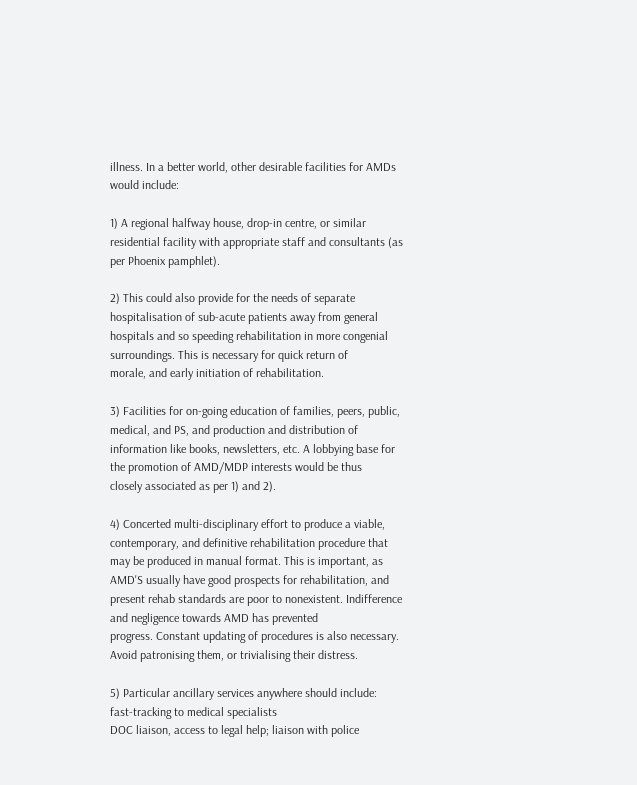illness. In a better world, other desirable facilities for AMDs would include:

1) A regional halfway house, drop-in centre, or similar residential facility with appropriate staff and consultants (as
per Phoenix pamphlet).

2) This could also provide for the needs of separate hospitalisation of sub-acute patients away from general
hospitals and so speeding rehabilitation in more congenial surroundings. This is necessary for quick return of
morale, and early initiation of rehabilitation.

3) Facilities for on-going education of families, peers, public, medical, and PS, and production and distribution of
information like books, newsletters, etc. A lobbying base for the promotion of AMD/MDP interests would be thus
closely associated as per 1) and 2).

4) Concerted multi-disciplinary effort to produce a viable, contemporary, and definitive rehabilitation procedure that
may be produced in manual format. This is important, as AMD'S usually have good prospects for rehabilitation, and
present rehab standards are poor to nonexistent. Indifference and negligence towards AMD has prevented
progress. Constant updating of procedures is also necessary. Avoid patronising them, or trivialising their distress.

5) Particular ancillary services anywhere should include:
fast-tracking to medical specialists
DOC liaison, access to legal help; liaison with police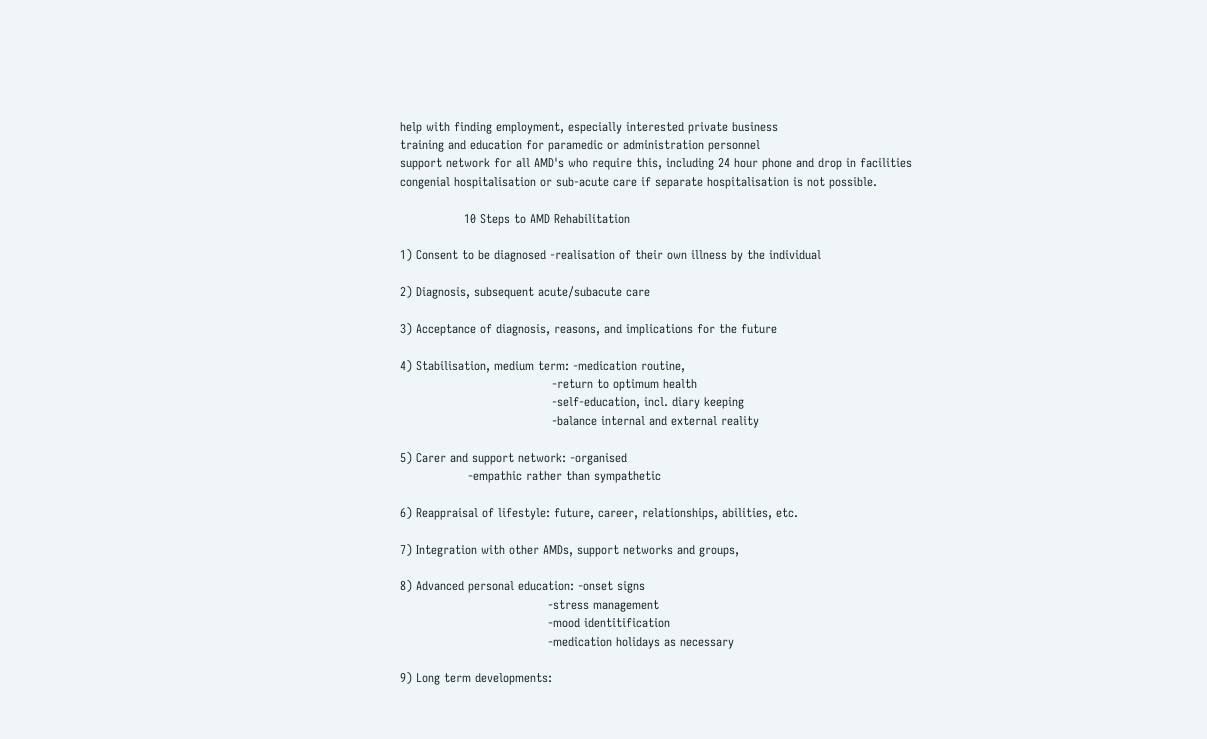help with finding employment, especially interested private business
training and education for paramedic or administration personnel
support network for all AMD's who require this, including 24 hour phone and drop in facilities
congenial hospitalisation or sub-acute care if separate hospitalisation is not possible.

                10 Steps to AMD Rehabilitation

1) Consent to be diagnosed -realisation of their own illness by the individual

2) Diagnosis, subsequent acute/subacute care

3) Acceptance of diagnosis, reasons, and implications for the future

4) Stabilisation, medium term: -medication routine,
                                      -return to optimum health
                                      -self-education, incl. diary keeping
                                      -balance internal and external reality

5) Carer and support network: -organised
                 -empathic rather than sympathetic

6) Reappraisal of lifestyle: future, career, relationships, abilities, etc.

7) Integration with other AMDs, support networks and groups,

8) Advanced personal education: -onset signs
                                     -stress management
                                     -mood identitification
                                     -medication holidays as necessary

9) Long term developments: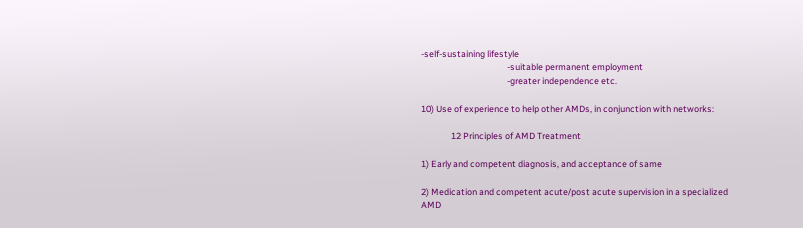-self-sustaining lifestyle
                                           -suitable permanent employment
                                           -greater independence etc.

10) Use of experience to help other AMDs, in conjunction with networks:

               12 Principles of AMD Treatment

1) Early and competent diagnosis, and acceptance of same

2) Medication and competent acute/post acute supervision in a specialized AMD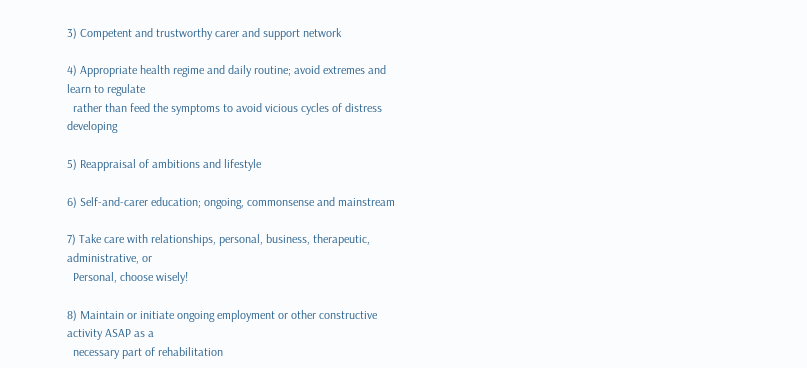3) Competent and trustworthy carer and support network

4) Appropriate health regime and daily routine; avoid extremes and learn to regulate
  rather than feed the symptoms to avoid vicious cycles of distress developing

5) Reappraisal of ambitions and lifestyle

6) Self-and-carer education; ongoing, commonsense and mainstream

7) Take care with relationships, personal, business, therapeutic, administrative, or
  Personal, choose wisely!

8) Maintain or initiate ongoing employment or other constructive activity ASAP as a
  necessary part of rehabilitation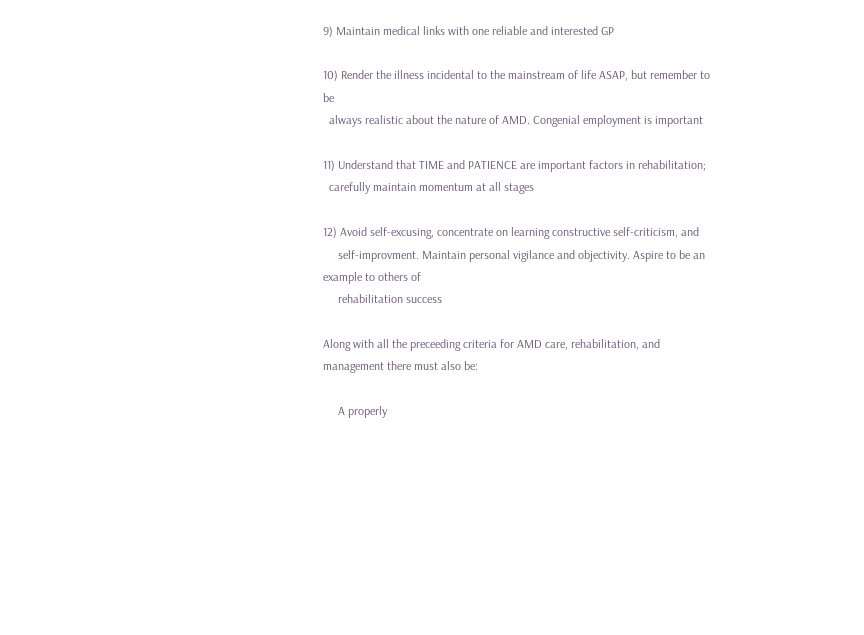9) Maintain medical links with one reliable and interested GP

10) Render the illness incidental to the mainstream of life ASAP, but remember to be
  always realistic about the nature of AMD. Congenial employment is important

11) Understand that TIME and PATIENCE are important factors in rehabilitation;
  carefully maintain momentum at all stages

12) Avoid self-excusing, concentrate on learning constructive self-criticism, and
     self-improvment. Maintain personal vigilance and objectivity. Aspire to be an example to others of
     rehabilitation success

Along with all the preceeding criteria for AMD care, rehabilitation, and management there must also be:

     A properly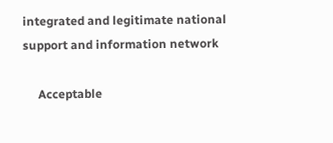integrated and legitimate national support and information network

     Acceptable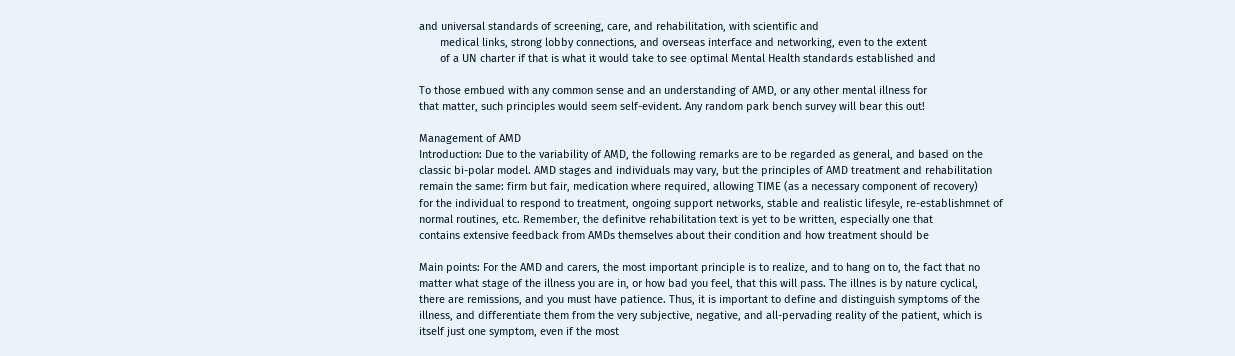and universal standards of screening, care, and rehabilitation, with scientific and
       medical links, strong lobby connections, and overseas interface and networking, even to the extent
       of a UN charter if that is what it would take to see optimal Mental Health standards established and

To those embued with any common sense and an understanding of AMD, or any other mental illness for
that matter, such principles would seem self-evident. Any random park bench survey will bear this out!

Management of AMD
Introduction: Due to the variability of AMD, the following remarks are to be regarded as general, and based on the
classic bi-polar model. AMD stages and individuals may vary, but the principles of AMD treatment and rehabilitation
remain the same: firm but fair, medication where required, allowing TIME (as a necessary component of recovery)
for the individual to respond to treatment, ongoing support networks, stable and realistic lifesyle, re-establishmnet of
normal routines, etc. Remember, the definitve rehabilitation text is yet to be written, especially one that
contains extensive feedback from AMDs themselves about their condition and how treatment should be

Main points: For the AMD and carers, the most important principle is to realize, and to hang on to, the fact that no
matter what stage of the illness you are in, or how bad you feel, that this will pass. The illnes is by nature cyclical,
there are remissions, and you must have patience. Thus, it is important to define and distinguish symptoms of the
illness, and differentiate them from the very subjective, negative, and all-pervading reality of the patient, which is
itself just one symptom, even if the most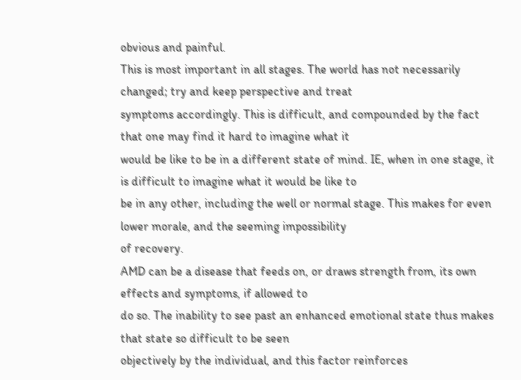obvious and painful.
This is most important in all stages. The world has not necessarily changed; try and keep perspective and treat
symptoms accordingly. This is difficult, and compounded by the fact that one may find it hard to imagine what it
would be like to be in a different state of mind. IE, when in one stage, it is difficult to imagine what it would be like to
be in any other, including the well or normal stage. This makes for even lower morale, and the seeming impossibility
of recovery.
AMD can be a disease that feeds on, or draws strength from, its own effects and symptoms, if allowed to
do so. The inability to see past an enhanced emotional state thus makes that state so difficult to be seen
objectively by the individual, and this factor reinforces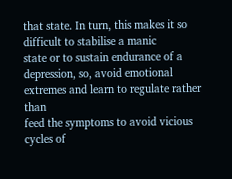that state. In turn, this makes it so difficult to stabilise a manic
state or to sustain endurance of a depression, so, avoid emotional extremes and learn to regulate rather than
feed the symptoms to avoid vicious cycles of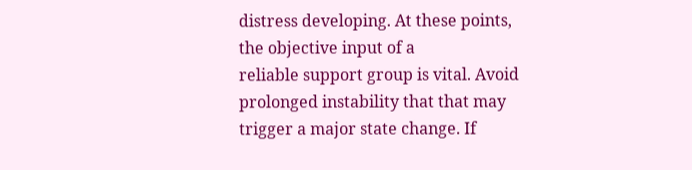distress developing. At these points, the objective input of a
reliable support group is vital. Avoid prolonged instability that that may trigger a major state change. If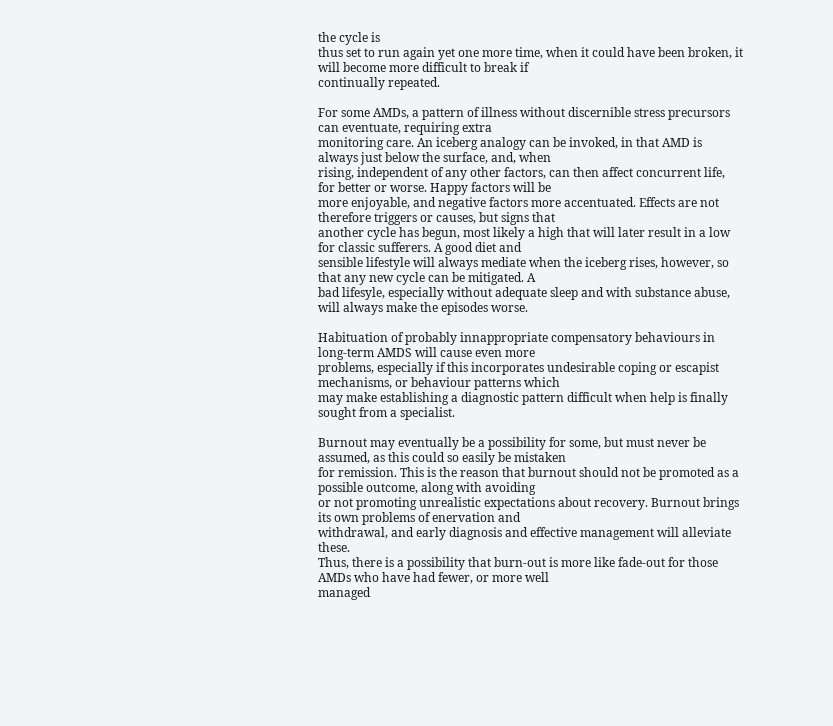the cycle is
thus set to run again yet one more time, when it could have been broken, it will become more difficult to break if
continually repeated.

For some AMDs, a pattern of illness without discernible stress precursors can eventuate, requiring extra
monitoring care. An iceberg analogy can be invoked, in that AMD is always just below the surface, and, when
rising, independent of any other factors, can then affect concurrent life, for better or worse. Happy factors will be
more enjoyable, and negative factors more accentuated. Effects are not therefore triggers or causes, but signs that
another cycle has begun, most likely a high that will later result in a low for classic sufferers. A good diet and
sensible lifestyle will always mediate when the iceberg rises, however, so that any new cycle can be mitigated. A
bad lifesyle, especially without adequate sleep and with substance abuse, will always make the episodes worse.

Habituation of probably innappropriate compensatory behaviours in long-term AMDS will cause even more
problems, especially if this incorporates undesirable coping or escapist mechanisms, or behaviour patterns which
may make establishing a diagnostic pattern difficult when help is finally sought from a specialist.

Burnout may eventually be a possibility for some, but must never be assumed, as this could so easily be mistaken
for remission. This is the reason that burnout should not be promoted as a possible outcome, along with avoiding
or not promoting unrealistic expectations about recovery. Burnout brings its own problems of enervation and
withdrawal, and early diagnosis and effective management will alleviate these.
Thus, there is a possibility that burn-out is more like fade-out for those AMDs who have had fewer, or more well
managed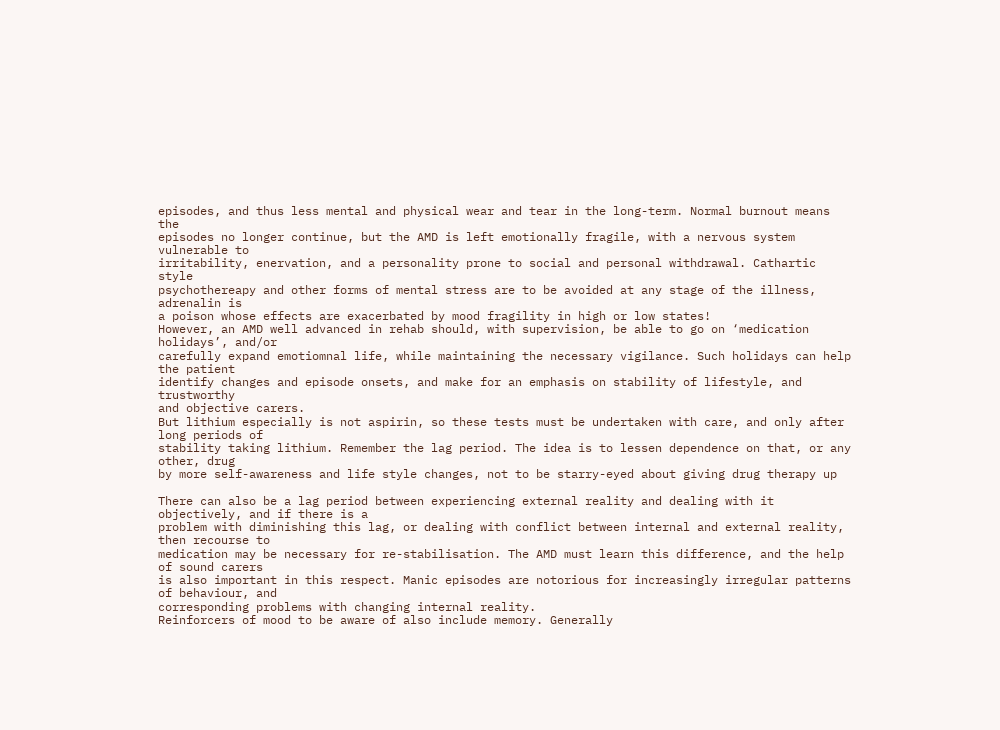episodes, and thus less mental and physical wear and tear in the long-term. Normal burnout means the
episodes no longer continue, but the AMD is left emotionally fragile, with a nervous system vulnerable to
irritability, enervation, and a personality prone to social and personal withdrawal. Cathartic style
psychothereapy and other forms of mental stress are to be avoided at any stage of the illness, adrenalin is
a poison whose effects are exacerbated by mood fragility in high or low states!
However, an AMD well advanced in rehab should, with supervision, be able to go on ‘medication holidays’, and/or
carefully expand emotiomnal life, while maintaining the necessary vigilance. Such holidays can help the patient
identify changes and episode onsets, and make for an emphasis on stability of lifestyle, and trustworthy
and objective carers.
But lithium especially is not aspirin, so these tests must be undertaken with care, and only after long periods of
stability taking lithium. Remember the lag period. The idea is to lessen dependence on that, or any other, drug
by more self-awareness and life style changes, not to be starry-eyed about giving drug therapy up

There can also be a lag period between experiencing external reality and dealing with it objectively, and if there is a
problem with diminishing this lag, or dealing with conflict between internal and external reality, then recourse to
medication may be necessary for re-stabilisation. The AMD must learn this difference, and the help of sound carers
is also important in this respect. Manic episodes are notorious for increasingly irregular patterns of behaviour, and
corresponding problems with changing internal reality.
Reinforcers of mood to be aware of also include memory. Generally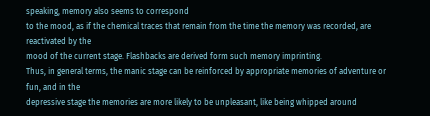speaking, memory also seems to correspond
to the mood, as if the chemical traces that remain from the time the memory was recorded, are reactivated by the
mood of the current stage. Flashbacks are derived form such memory imprinting.
Thus, in general terms, the manic stage can be reinforced by appropriate memories of adventure or fun, and in the
depressive stage the memories are more likely to be unpleasant, like being whipped around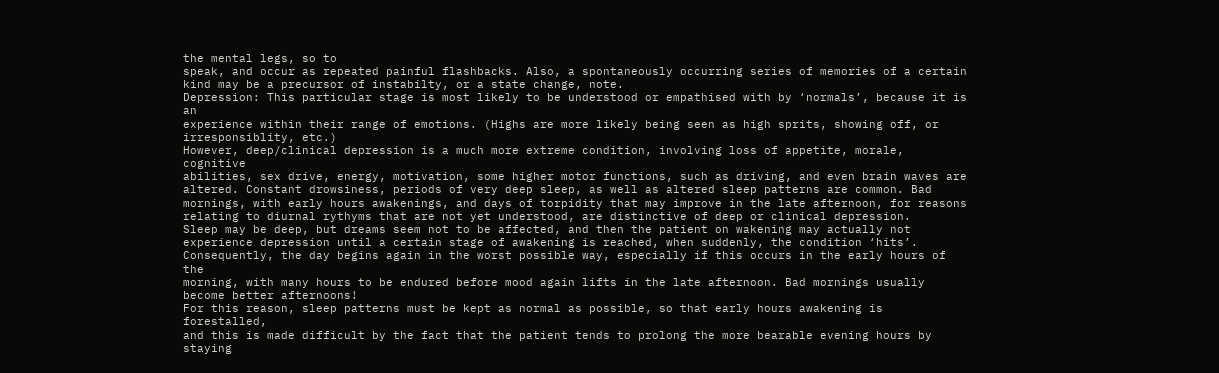the mental legs, so to
speak, and occur as repeated painful flashbacks. Also, a spontaneously occurring series of memories of a certain
kind may be a precursor of instabilty, or a state change, note.
Depression: This particular stage is most likely to be understood or empathised with by ‘normals’, because it is an
experience within their range of emotions. (Highs are more likely being seen as high sprits, showing off, or
irresponsiblity, etc.)
However, deep/clinical depression is a much more extreme condition, involving loss of appetite, morale, cognitive
abilities, sex drive, energy, motivation, some higher motor functions, such as driving, and even brain waves are
altered. Constant drowsiness, periods of very deep sleep, as well as altered sleep patterns are common. Bad
mornings, with early hours awakenings, and days of torpidity that may improve in the late afternoon, for reasons
relating to diurnal rythyms that are not yet understood, are distinctive of deep or clinical depression.
Sleep may be deep, but dreams seem not to be affected, and then the patient on wakening may actually not
experience depression until a certain stage of awakening is reached, when suddenly, the condition ‘hits’.
Consequently, the day begins again in the worst possible way, especially if this occurs in the early hours of the
morning, with many hours to be endured before mood again lifts in the late afternoon. Bad mornings usually
become better afternoons!
For this reason, sleep patterns must be kept as normal as possible, so that early hours awakening is forestalled,
and this is made difficult by the fact that the patient tends to prolong the more bearable evening hours by staying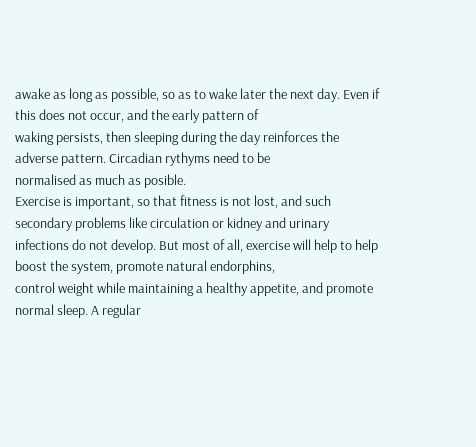awake as long as possible, so as to wake later the next day. Even if this does not occur, and the early pattern of
waking persists, then sleeping during the day reinforces the adverse pattern. Circadian rythyms need to be
normalised as much as posible.
Exercise is important, so that fitness is not lost, and such secondary problems like circulation or kidney and urinary
infections do not develop. But most of all, exercise will help to help boost the system, promote natural endorphins,
control weight while maintaining a healthy appetite, and promote normal sleep. A regular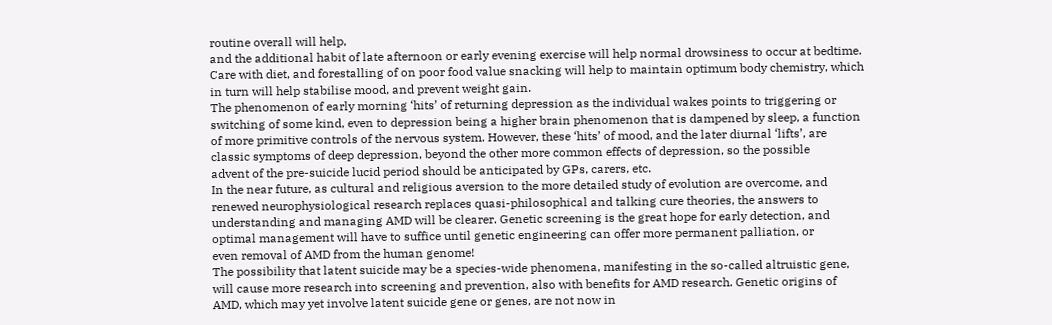routine overall will help,
and the additional habit of late afternoon or early evening exercise will help normal drowsiness to occur at bedtime.
Care with diet, and forestalling of on poor food value snacking will help to maintain optimum body chemistry, which
in turn will help stabilise mood, and prevent weight gain.
The phenomenon of early morning ‘hits’ of returning depression as the individual wakes points to triggering or
switching of some kind, even to depression being a higher brain phenomenon that is dampened by sleep, a function
of more primitive controls of the nervous system. However, these ‘hits’ of mood, and the later diurnal ‘lifts’, are
classic symptoms of deep depression, beyond the other more common effects of depression, so the possible
advent of the pre-suicide lucid period should be anticipated by GPs, carers, etc.
In the near future, as cultural and religious aversion to the more detailed study of evolution are overcome, and
renewed neurophysiological research replaces quasi-philosophical and talking cure theories, the answers to
understanding and managing AMD will be clearer. Genetic screening is the great hope for early detection, and
optimal management will have to suffice until genetic engineering can offer more permanent palliation, or
even removal of AMD from the human genome!
The possibility that latent suicide may be a species-wide phenomena, manifesting in the so-called altruistic gene,
will cause more research into screening and prevention, also with benefits for AMD research. Genetic origins of
AMD, which may yet involve latent suicide gene or genes, are not now in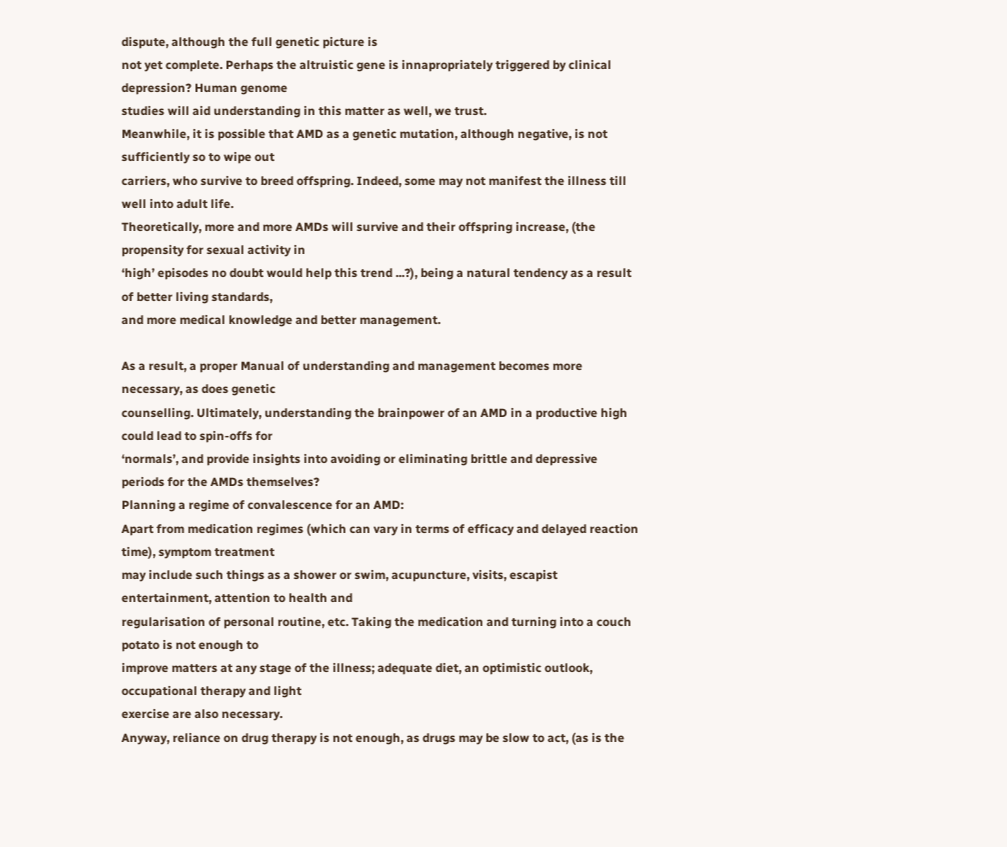dispute, although the full genetic picture is
not yet complete. Perhaps the altruistic gene is innapropriately triggered by clinical depression? Human genome
studies will aid understanding in this matter as well, we trust.
Meanwhile, it is possible that AMD as a genetic mutation, although negative, is not sufficiently so to wipe out
carriers, who survive to breed offspring. Indeed, some may not manifest the illness till well into adult life.
Theoretically, more and more AMDs will survive and their offspring increase, (the propensity for sexual activity in
‘high’ episodes no doubt would help this trend ...?), being a natural tendency as a result of better living standards,
and more medical knowledge and better management.

As a result, a proper Manual of understanding and management becomes more necessary, as does genetic
counselling. Ultimately, understanding the brainpower of an AMD in a productive high could lead to spin-offs for
‘normals’, and provide insights into avoiding or eliminating brittle and depressive periods for the AMDs themselves?
Planning a regime of convalescence for an AMD:
Apart from medication regimes (which can vary in terms of efficacy and delayed reaction time), symptom treatment
may include such things as a shower or swim, acupuncture, visits, escapist entertainment, attention to health and
regularisation of personal routine, etc. Taking the medication and turning into a couch potato is not enough to
improve matters at any stage of the illness; adequate diet, an optimistic outlook, occupational therapy and light
exercise are also necessary.
Anyway, reliance on drug therapy is not enough, as drugs may be slow to act, (as is the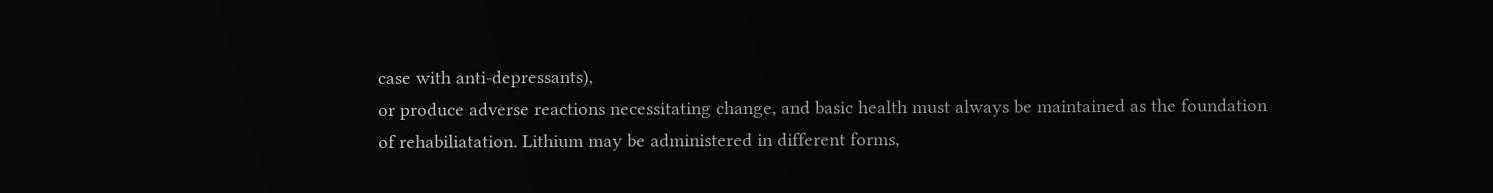case with anti-depressants),
or produce adverse reactions necessitating change, and basic health must always be maintained as the foundation
of rehabiliatation. Lithium may be administered in different forms,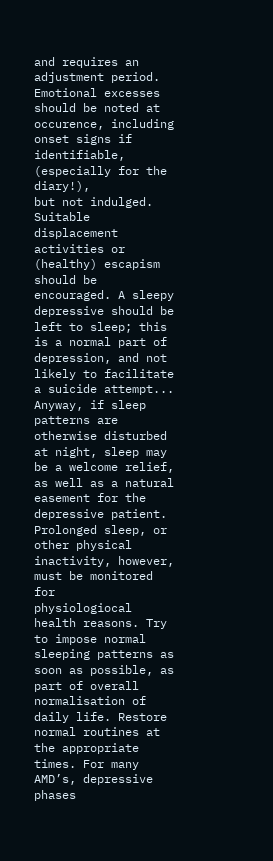and requires an adjustment period.
Emotional excesses should be noted at occurence, including onset signs if identifiable, (especially for the diary!),
but not indulged. Suitable displacement activities or (healthy) escapism should be encouraged. A sleepy
depressive should be left to sleep; this is a normal part of depression, and not likely to facilitate a suicide attempt...
Anyway, if sleep patterns are otherwise disturbed at night, sleep may be a welcome relief, as well as a natural
easement for the depressive patient. Prolonged sleep, or other physical inactivity, however, must be monitored for
physiologiocal health reasons. Try to impose normal sleeping patterns as soon as possible, as part of overall
normalisation of daily life. Restore normal routines at the appropriate times. For many AMD’s, depressive phases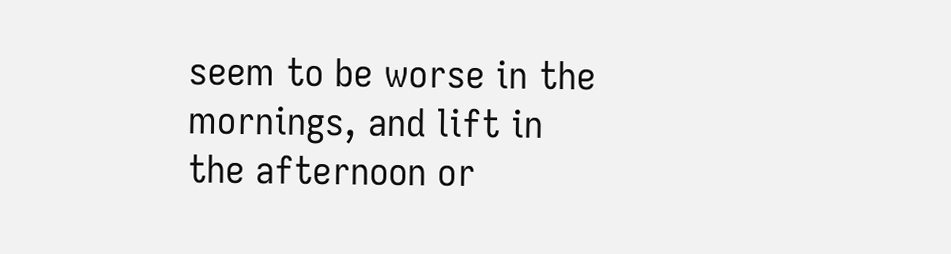seem to be worse in the mornings, and lift in the afternoon or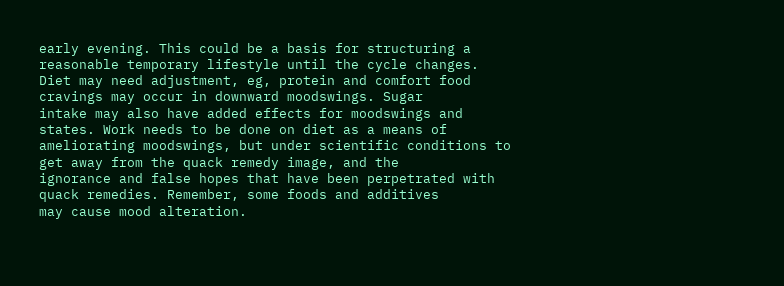early evening. This could be a basis for structuring a
reasonable temporary lifestyle until the cycle changes.
Diet may need adjustment, eg, protein and comfort food cravings may occur in downward moodswings. Sugar
intake may also have added effects for moodswings and states. Work needs to be done on diet as a means of
ameliorating moodswings, but under scientific conditions to get away from the quack remedy image, and the
ignorance and false hopes that have been perpetrated with quack remedies. Remember, some foods and additives
may cause mood alteration.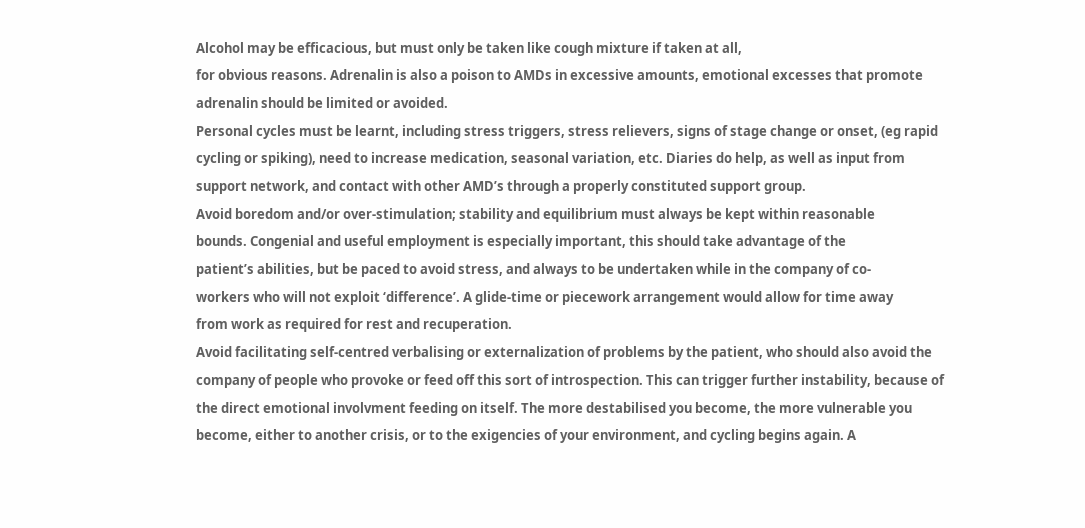Alcohol may be efficacious, but must only be taken like cough mixture if taken at all,
for obvious reasons. Adrenalin is also a poison to AMDs in excessive amounts, emotional excesses that promote
adrenalin should be limited or avoided.
Personal cycles must be learnt, including stress triggers, stress relievers, signs of stage change or onset, (eg rapid
cycling or spiking), need to increase medication, seasonal variation, etc. Diaries do help, as well as input from
support network, and contact with other AMD’s through a properly constituted support group.
Avoid boredom and/or over-stimulation; stability and equilibrium must always be kept within reasonable
bounds. Congenial and useful employment is especially important, this should take advantage of the
patient’s abilities, but be paced to avoid stress, and always to be undertaken while in the company of co-
workers who will not exploit ‘difference’. A glide-time or piecework arrangement would allow for time away
from work as required for rest and recuperation.
Avoid facilitating self-centred verbalising or externalization of problems by the patient, who should also avoid the
company of people who provoke or feed off this sort of introspection. This can trigger further instability, because of
the direct emotional involvment feeding on itself. The more destabilised you become, the more vulnerable you
become, either to another crisis, or to the exigencies of your environment, and cycling begins again. A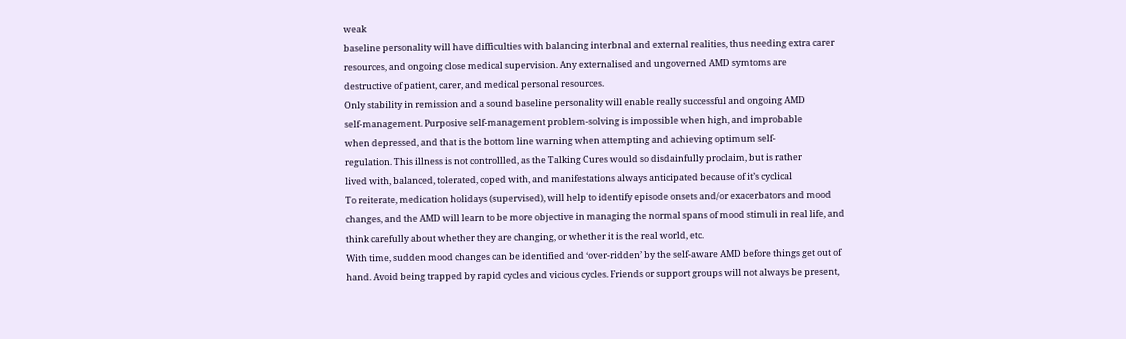weak
baseline personality will have difficulties with balancing interbnal and external realities, thus needing extra carer
resources, and ongoing close medical supervision. Any externalised and ungoverned AMD symtoms are
destructive of patient, carer, and medical personal resources.
Only stability in remission and a sound baseline personality will enable really successful and ongoing AMD
self-management. Purposive self-management problem-solving is impossible when high, and improbable
when depressed, and that is the bottom line warning when attempting and achieving optimum self-
regulation. This illness is not controllled, as the Talking Cures would so disdainfully proclaim, but is rather
lived with, balanced, tolerated, coped with, and manifestations always anticipated because of it’s cyclical
To reiterate, medication holidays (supervised), will help to identify episode onsets and/or exacerbators and mood
changes, and the AMD will learn to be more objective in managing the normal spans of mood stimuli in real life, and
think carefully about whether they are changing, or whether it is the real world, etc.
With time, sudden mood changes can be identified and ‘over-ridden’ by the self-aware AMD before things get out of
hand. Avoid being trapped by rapid cycles and vicious cycles. Friends or support groups will not always be present,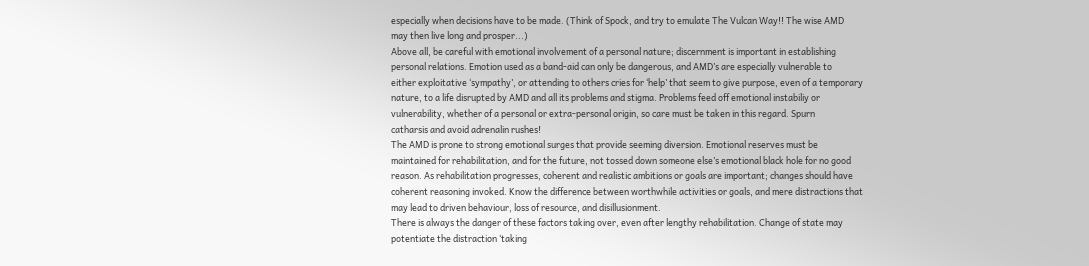especially when decisions have to be made. (Think of Spock, and try to emulate The Vulcan Way!! The wise AMD
may then live long and prosper...)
Above all, be careful with emotional involvement of a personal nature; discernment is important in establishing
personal relations. Emotion used as a band-aid can only be dangerous, and AMD’s are especially vulnerable to
either exploitative ‘sympathy’, or attending to others cries for ‘help’ that seem to give purpose, even of a temporary
nature, to a life disrupted by AMD and all its problems and stigma. Problems feed off emotional instabiliy or
vulnerability, whether of a personal or extra-personal origin, so care must be taken in this regard. Spurn
catharsis and avoid adrenalin rushes!
The AMD is prone to strong emotional surges that provide seeming diversion. Emotional reserves must be
maintained for rehabilitation, and for the future, not tossed down someone else’s emotional black hole for no good
reason. As rehabilitation progresses, coherent and realistic ambitions or goals are important; changes should have
coherent reasoning invoked. Know the difference between worthwhile activities or goals, and mere distractions that
may lead to driven behaviour, loss of resource, and disillusionment.
There is always the danger of these factors taking over, even after lengthy rehabilitation. Change of state may
potentiate the distraction ‘taking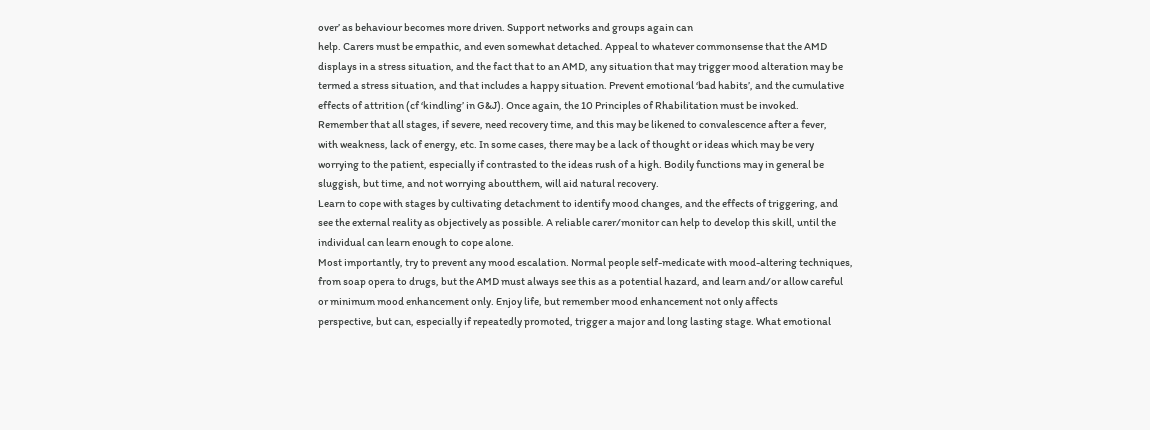over’ as behaviour becomes more driven. Support networks and groups again can
help. Carers must be empathic, and even somewhat detached. Appeal to whatever commonsense that the AMD
displays in a stress situation, and the fact that to an AMD, any situation that may trigger mood alteration may be
termed a stress situation, and that includes a happy situation. Prevent emotional ‘bad habits’, and the cumulative
effects of attrition (cf ‘kindling’ in G&J). Once again, the 10 Principles of Rhabilitation must be invoked.
Remember that all stages, if severe, need recovery time, and this may be likened to convalescence after a fever,
with weakness, lack of energy, etc. In some cases, there may be a lack of thought or ideas which may be very
worrying to the patient, especially if contrasted to the ideas rush of a high. Bodily functions may in general be
sluggish, but time, and not worrying aboutthem, will aid natural recovery.
Learn to cope with stages by cultivating detachment to identify mood changes, and the effects of triggering, and
see the external reality as objectively as possible. A reliable carer/monitor can help to develop this skill, until the
individual can learn enough to cope alone.
Most importantly, try to prevent any mood escalation. Normal people self-medicate with mood-altering techniques,
from soap opera to drugs, but the AMD must always see this as a potential hazard, and learn and/or allow careful
or minimum mood enhancement only. Enjoy life, but remember mood enhancement not only affects
perspective, but can, especially if repeatedly promoted, trigger a major and long lasting stage. What emotional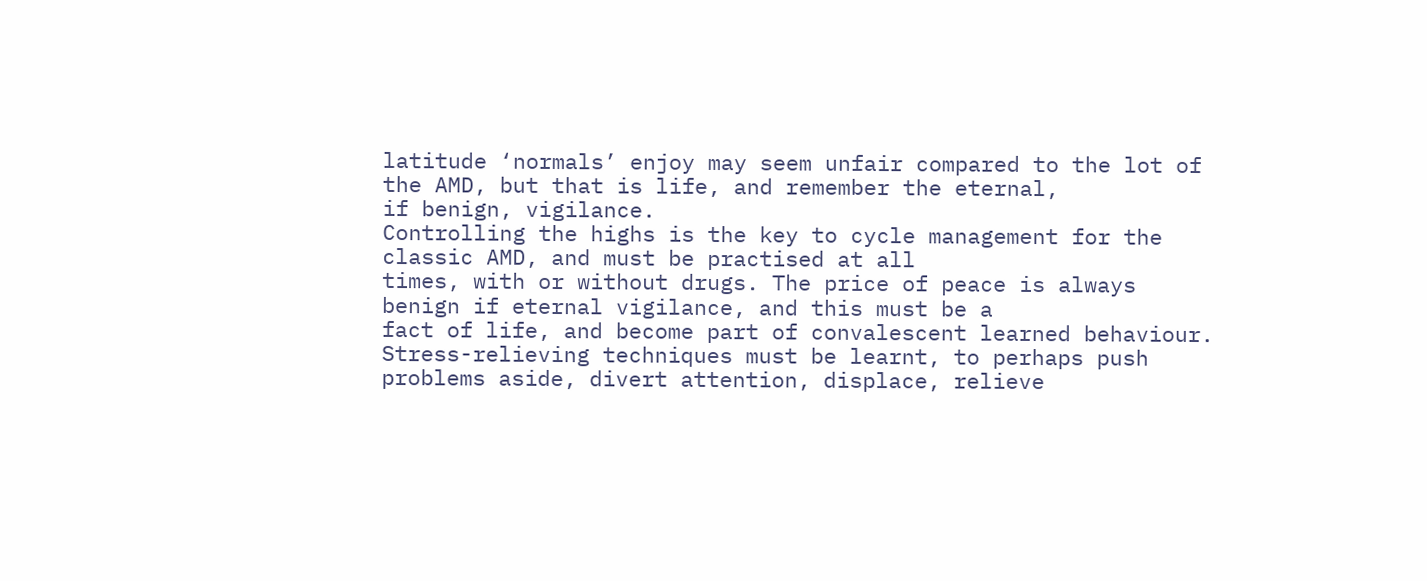latitude ‘normals’ enjoy may seem unfair compared to the lot of the AMD, but that is life, and remember the eternal,
if benign, vigilance.
Controlling the highs is the key to cycle management for the classic AMD, and must be practised at all
times, with or without drugs. The price of peace is always benign if eternal vigilance, and this must be a
fact of life, and become part of convalescent learned behaviour.
Stress-relieving techniques must be learnt, to perhaps push problems aside, divert attention, displace, relieve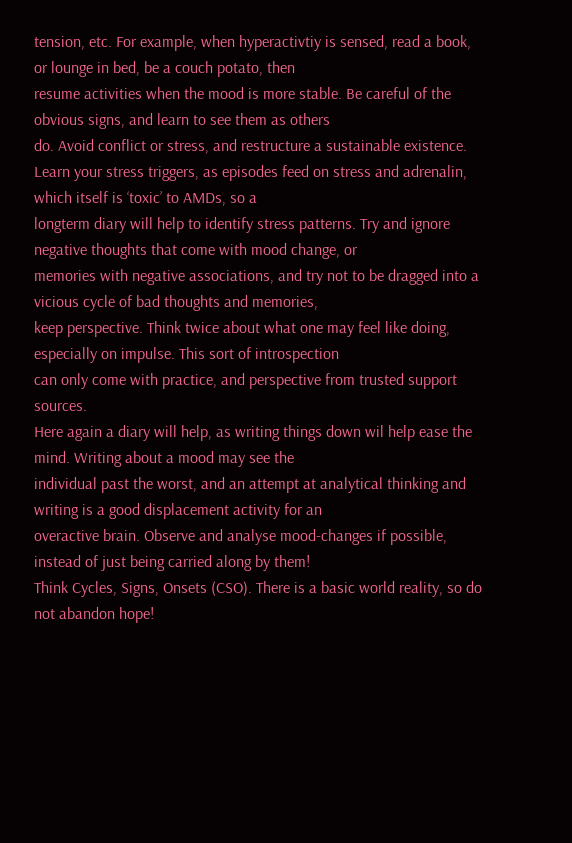tension, etc. For example, when hyperactivtiy is sensed, read a book, or lounge in bed, be a couch potato, then
resume activities when the mood is more stable. Be careful of the obvious signs, and learn to see them as others
do. Avoid conflict or stress, and restructure a sustainable existence.
Learn your stress triggers, as episodes feed on stress and adrenalin, which itself is ‘toxic’ to AMDs, so a
longterm diary will help to identify stress patterns. Try and ignore negative thoughts that come with mood change, or
memories with negative associations, and try not to be dragged into a vicious cycle of bad thoughts and memories,
keep perspective. Think twice about what one may feel like doing, especially on impulse. This sort of introspection
can only come with practice, and perspective from trusted support sources.
Here again a diary will help, as writing things down wil help ease the mind. Writing about a mood may see the
individual past the worst, and an attempt at analytical thinking and writing is a good displacement activity for an
overactive brain. Observe and analyse mood-changes if possible, instead of just being carried along by them!
Think Cycles, Signs, Onsets (CSO). There is a basic world reality, so do not abandon hope!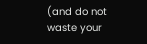(and do not
waste your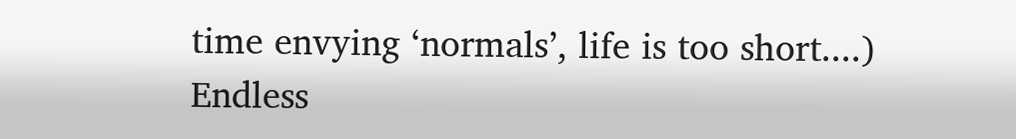time envying ‘normals’, life is too short....)
Endless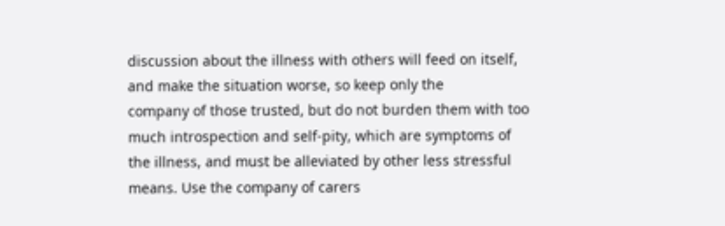discussion about the illness with others will feed on itself, and make the situation worse, so keep only the
company of those trusted, but do not burden them with too much introspection and self-pity, which are symptoms of
the illness, and must be alleviated by other less stressful means. Use the company of carers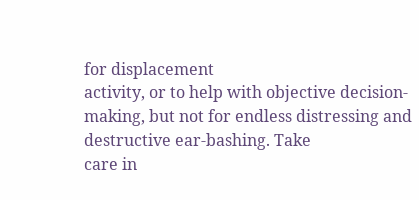for displacement
activity, or to help with objective decision-making, but not for endless distressing and destructive ear-bashing. Take
care in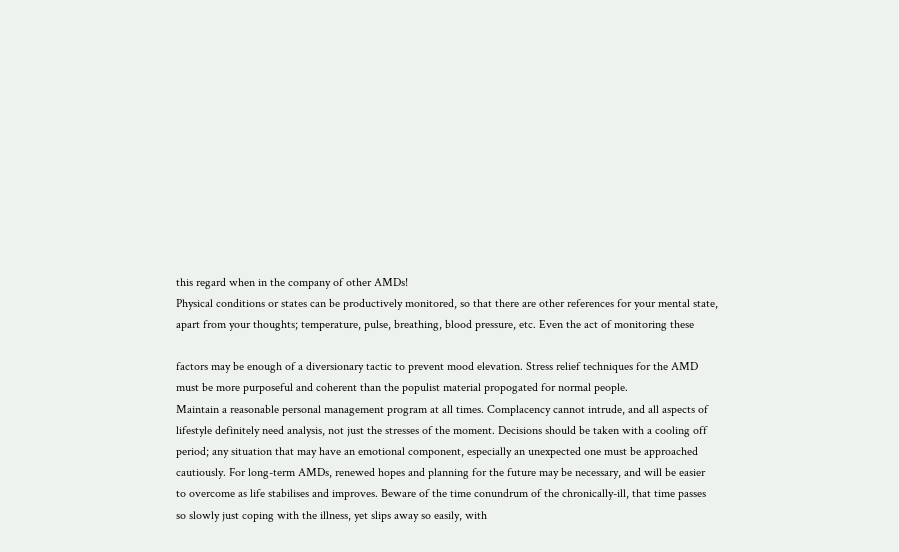this regard when in the company of other AMDs!
Physical conditions or states can be productively monitored, so that there are other references for your mental state,
apart from your thoughts; temperature, pulse, breathing, blood pressure, etc. Even the act of monitoring these

factors may be enough of a diversionary tactic to prevent mood elevation. Stress relief techniques for the AMD
must be more purposeful and coherent than the populist material propogated for normal people.
Maintain a reasonable personal management program at all times. Complacency cannot intrude, and all aspects of
lifestyle definitely need analysis, not just the stresses of the moment. Decisions should be taken with a cooling off
period; any situation that may have an emotional component, especially an unexpected one must be approached
cautiously. For long-term AMDs, renewed hopes and planning for the future may be necessary, and will be easier
to overcome as life stabilises and improves. Beware of the time conundrum of the chronically-ill, that time passes
so slowly just coping with the illness, yet slips away so easily, with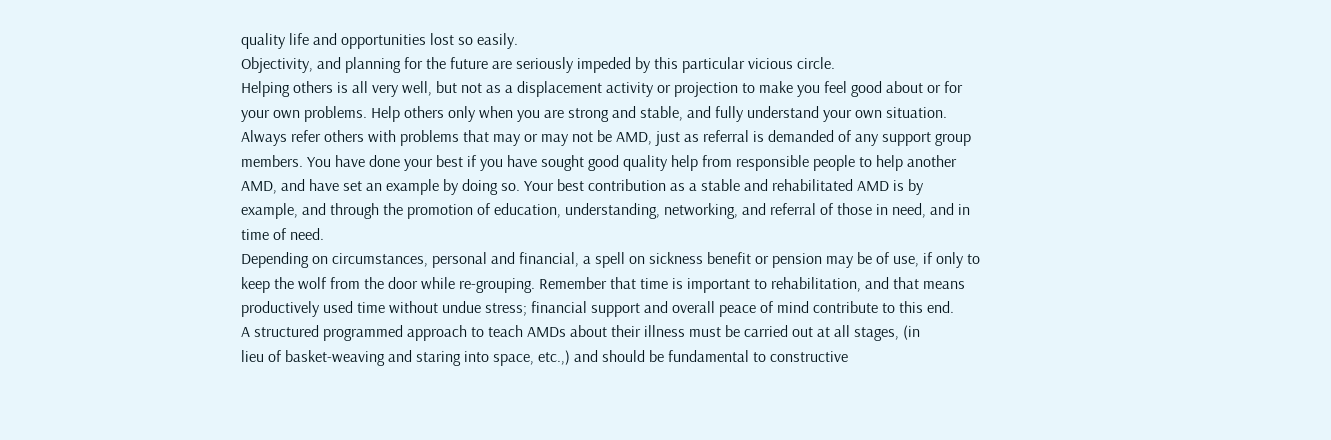quality life and opportunities lost so easily.
Objectivity, and planning for the future are seriously impeded by this particular vicious circle.
Helping others is all very well, but not as a displacement activity or projection to make you feel good about or for
your own problems. Help others only when you are strong and stable, and fully understand your own situation.
Always refer others with problems that may or may not be AMD, just as referral is demanded of any support group
members. You have done your best if you have sought good quality help from responsible people to help another
AMD, and have set an example by doing so. Your best contribution as a stable and rehabilitated AMD is by
example, and through the promotion of education, understanding, networking, and referral of those in need, and in
time of need.
Depending on circumstances, personal and financial, a spell on sickness benefit or pension may be of use, if only to
keep the wolf from the door while re-grouping. Remember that time is important to rehabilitation, and that means
productively used time without undue stress; financial support and overall peace of mind contribute to this end.
A structured programmed approach to teach AMDs about their illness must be carried out at all stages, (in
lieu of basket-weaving and staring into space, etc.,) and should be fundamental to constructive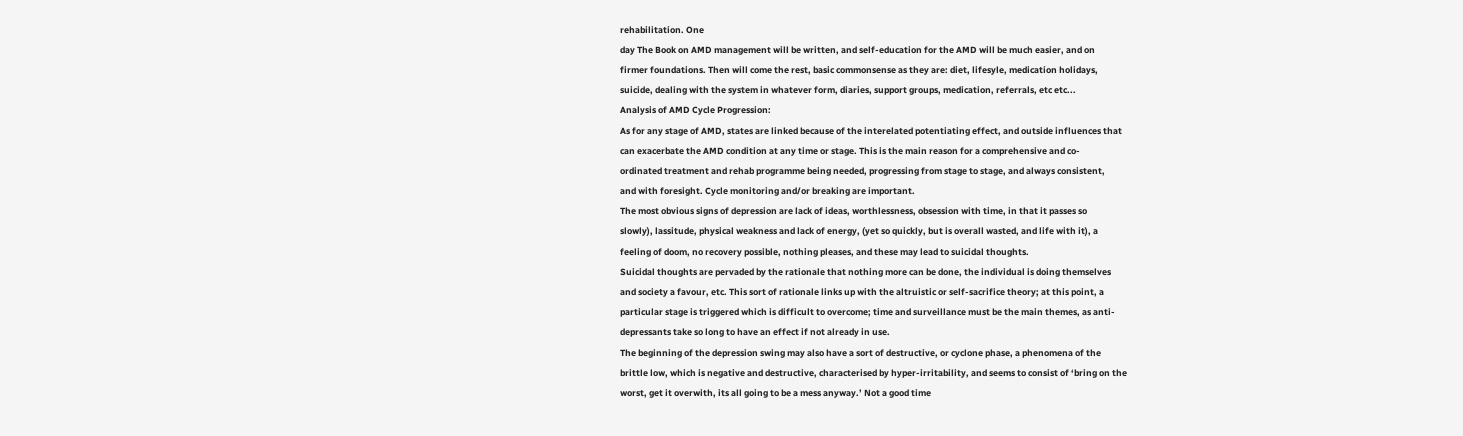rehabilitation. One
day The Book on AMD management will be written, and self-education for the AMD will be much easier, and on
firmer foundations. Then will come the rest, basic commonsense as they are: diet, lifesyle, medication holidays,
suicide, dealing with the system in whatever form, diaries, support groups, medication, referrals, etc etc...
Analysis of AMD Cycle Progression:
As for any stage of AMD, states are linked because of the interelated potentiating effect, and outside influences that
can exacerbate the AMD condition at any time or stage. This is the main reason for a comprehensive and co-
ordinated treatment and rehab programme being needed, progressing from stage to stage, and always consistent,
and with foresight. Cycle monitoring and/or breaking are important.
The most obvious signs of depression are lack of ideas, worthlessness, obsession with time, in that it passes so
slowly), lassitude, physical weakness and lack of energy, (yet so quickly, but is overall wasted, and life with it), a
feeling of doom, no recovery possible, nothing pleases, and these may lead to suicidal thoughts.
Suicidal thoughts are pervaded by the rationale that nothing more can be done, the individual is doing themselves
and society a favour, etc. This sort of rationale links up with the altruistic or self-sacrifice theory; at this point, a
particular stage is triggered which is difficult to overcome; time and surveillance must be the main themes, as anti-
depressants take so long to have an effect if not already in use.
The beginning of the depression swing may also have a sort of destructive, or cyclone phase, a phenomena of the
brittle low, which is negative and destructive, characterised by hyper-irritability, and seems to consist of ‘bring on the
worst, get it overwith, its all going to be a mess anyway.’ Not a good time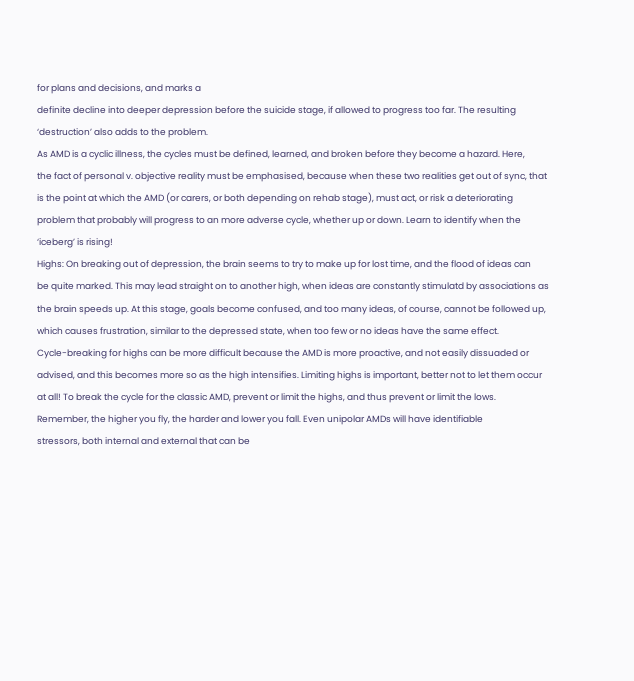for plans and decisions, and marks a
definite decline into deeper depression before the suicide stage, if allowed to progress too far. The resulting
‘destruction’ also adds to the problem.
As AMD is a cyclic illness, the cycles must be defined, learned, and broken before they become a hazard. Here,
the fact of personal v. objective reality must be emphasised, because when these two realities get out of sync, that
is the point at which the AMD (or carers, or both depending on rehab stage), must act, or risk a deteriorating
problem that probably will progress to an more adverse cycle, whether up or down. Learn to identify when the
‘iceberg’ is rising!
Highs: On breaking out of depression, the brain seems to try to make up for lost time, and the flood of ideas can
be quite marked. This may lead straight on to another high, when ideas are constantly stimulatd by associations as
the brain speeds up. At this stage, goals become confused, and too many ideas, of course, cannot be followed up,
which causes frustration, similar to the depressed state, when too few or no ideas have the same effect.
Cycle-breaking for highs can be more difficult because the AMD is more proactive, and not easily dissuaded or
advised, and this becomes more so as the high intensifies. Limiting highs is important, better not to let them occur
at all! To break the cycle for the classic AMD, prevent or limit the highs, and thus prevent or limit the lows.
Remember, the higher you fly, the harder and lower you fall. Even unipolar AMDs will have identifiable
stressors, both internal and external that can be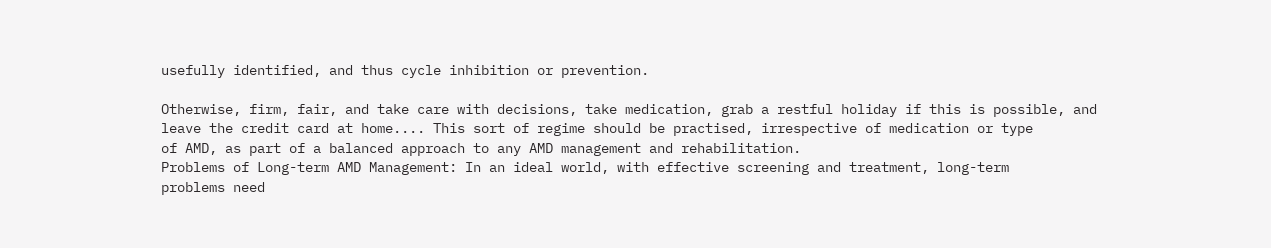usefully identified, and thus cycle inhibition or prevention.

Otherwise, firm, fair, and take care with decisions, take medication, grab a restful holiday if this is possible, and
leave the credit card at home.... This sort of regime should be practised, irrespective of medication or type
of AMD, as part of a balanced approach to any AMD management and rehabilitation.
Problems of Long-term AMD Management: In an ideal world, with effective screening and treatment, long-term
problems need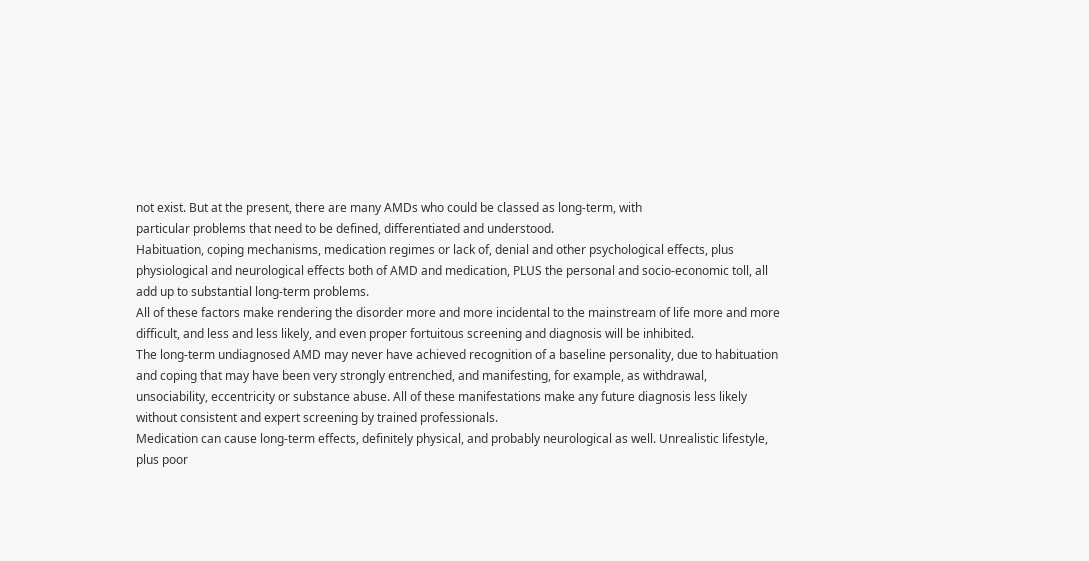not exist. But at the present, there are many AMDs who could be classed as long-term, with
particular problems that need to be defined, differentiated and understood.
Habituation, coping mechanisms, medication regimes or lack of, denial and other psychological effects, plus
physiological and neurological effects both of AMD and medication, PLUS the personal and socio-economic toll, all
add up to substantial long-term problems.
All of these factors make rendering the disorder more and more incidental to the mainstream of life more and more
difficult, and less and less likely, and even proper fortuitous screening and diagnosis will be inhibited.
The long-term undiagnosed AMD may never have achieved recognition of a baseline personality, due to habituation
and coping that may have been very strongly entrenched, and manifesting, for example, as withdrawal,
unsociability, eccentricity or substance abuse. All of these manifestations make any future diagnosis less likely
without consistent and expert screening by trained professionals.
Medication can cause long-term effects, definitely physical, and probably neurological as well. Unrealistic lifestyle,
plus poor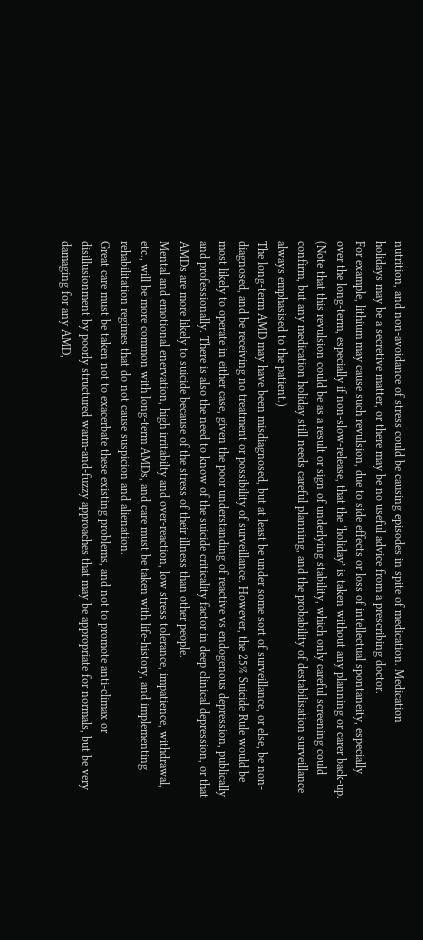nutrition, and non-avoidance of stress could be causing episodes in spite of medication. Medication
holidays may be a secretive matter, or there may be no useful advice from a prescribing doctor.
For example, lithium may cause such revulsion, due to side effects or loss of intellectual spontaneity, especially
over the long-term, especially if non-slow-release, that the ‘holiday’ is taken without any planning or carer back-up.
(Note that this revulsion could be as a result or sign of underlying stability, which only careful screening could
confirm, but any medication holiday still needs careful planning, and the probability of destabilisation surveillance
always emphasised to the patient.)
The long-term AMD may have been misdiagnosed, but at least be under some sort of surveillance, or else, be non-
diagnosed, and be receiving no treatment or possibility of surveillance. However, the 25% Suicide Rule would be
most likely to operate in either case, given the poor understanding of reactive vs endogenous depression, publically
and professionally. There is also the need to know of the suicide criticality factor in deep clinical depression, or that
AMDs are more likely to suicide because of the stress of their illness than other people.
Mental and emotional enervation, high irritabilty and over-reaction, low stress tolerance, impatience, withdrawal,
etc., will be more common with long-term AMDs, and care must be taken with life-history, and implementing
rehabilitation regimes that do not cause suspicion and alienation.
Great care must be taken not to exacerbate these existing problems, and not to promote anti-climax or
disillusionment by poorly structured warm-and-fuzzy approaches that may be appropriate for normals, but be very
damaging for any AMD,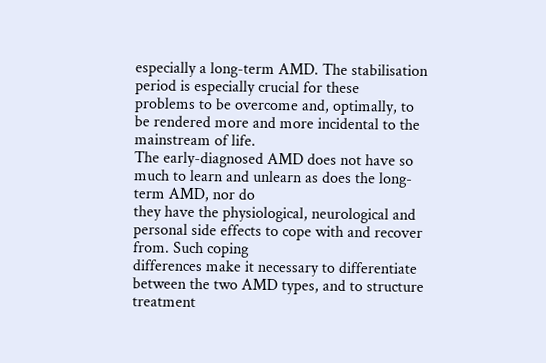especially a long-term AMD. The stabilisation period is especially crucial for these
problems to be overcome and, optimally, to be rendered more and more incidental to the mainstream of life.
The early-diagnosed AMD does not have so much to learn and unlearn as does the long-term AMD, nor do
they have the physiological, neurological and personal side effects to cope with and recover from. Such coping
differences make it necessary to differentiate between the two AMD types, and to structure treatment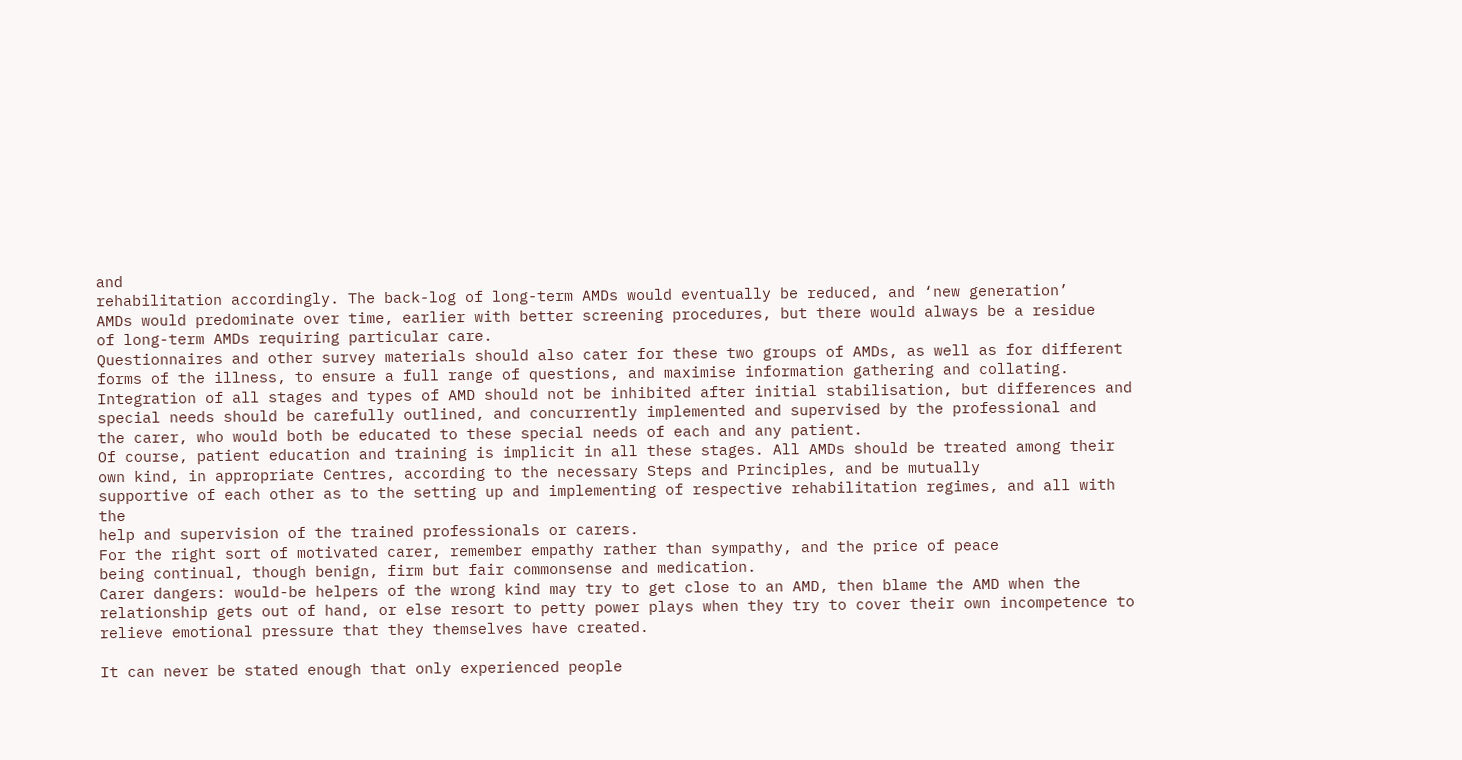and
rehabilitation accordingly. The back-log of long-term AMDs would eventually be reduced, and ‘new generation’
AMDs would predominate over time, earlier with better screening procedures, but there would always be a residue
of long-term AMDs requiring particular care.
Questionnaires and other survey materials should also cater for these two groups of AMDs, as well as for different
forms of the illness, to ensure a full range of questions, and maximise information gathering and collating.
Integration of all stages and types of AMD should not be inhibited after initial stabilisation, but differences and
special needs should be carefully outlined, and concurrently implemented and supervised by the professional and
the carer, who would both be educated to these special needs of each and any patient.
Of course, patient education and training is implicit in all these stages. All AMDs should be treated among their
own kind, in appropriate Centres, according to the necessary Steps and Principles, and be mutually
supportive of each other as to the setting up and implementing of respective rehabilitation regimes, and all with the
help and supervision of the trained professionals or carers.
For the right sort of motivated carer, remember empathy rather than sympathy, and the price of peace
being continual, though benign, firm but fair commonsense and medication.
Carer dangers: would-be helpers of the wrong kind may try to get close to an AMD, then blame the AMD when the
relationship gets out of hand, or else resort to petty power plays when they try to cover their own incompetence to
relieve emotional pressure that they themselves have created.

It can never be stated enough that only experienced people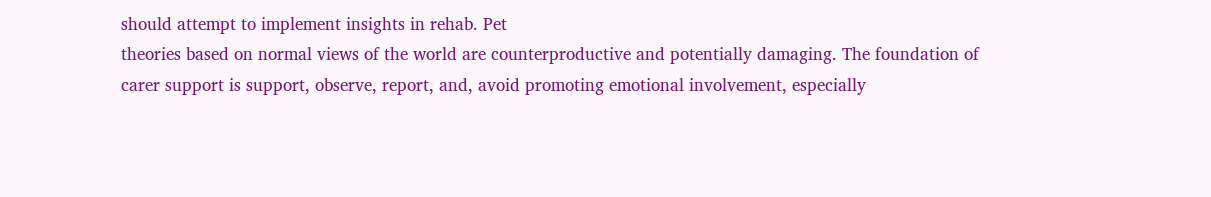should attempt to implement insights in rehab. Pet
theories based on normal views of the world are counterproductive and potentially damaging. The foundation of
carer support is support, observe, report, and, avoid promoting emotional involvement, especially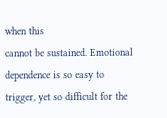when this
cannot be sustained. Emotional dependence is so easy to trigger, yet so difficult for the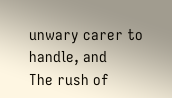unwary carer to handle, and
The rush of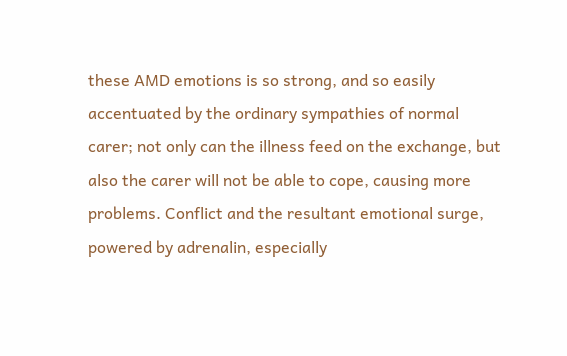these AMD emotions is so strong, and so easily accentuated by the ordinary sympathies of normal
carer; not only can the illness feed on the exchange, but also the carer will not be able to cope, causing more
problems. Conflict and the resultant emotional surge, powered by adrenalin, especially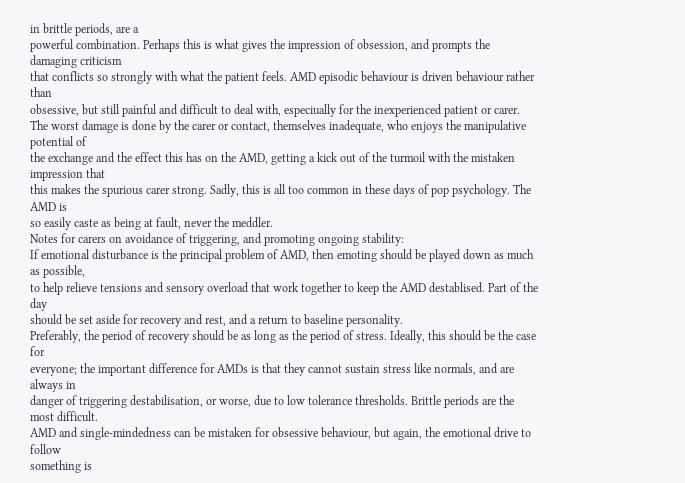in brittle periods, are a
powerful combination. Perhaps this is what gives the impression of obsession, and prompts the damaging criticism
that conflicts so strongly with what the patient feels. AMD episodic behaviour is driven behaviour rather than
obsessive, but still painful and difficult to deal with, especiually for the inexperienced patient or carer.
The worst damage is done by the carer or contact, themselves inadequate, who enjoys the manipulative potential of
the exchange and the effect this has on the AMD, getting a kick out of the turmoil with the mistaken impression that
this makes the spurious carer strong. Sadly, this is all too common in these days of pop psychology. The AMD is
so easily caste as being at fault, never the meddler.
Notes for carers on avoidance of triggering, and promoting ongoing stability:
If emotional disturbance is the principal problem of AMD, then emoting should be played down as much as possible,
to help relieve tensions and sensory overload that work together to keep the AMD destablised. Part of the day
should be set aside for recovery and rest, and a return to baseline personality.
Preferably, the period of recovery should be as long as the period of stress. Ideally, this should be the case for
everyone; the important difference for AMDs is that they cannot sustain stress like normals, and are always in
danger of triggering destabilisation, or worse, due to low tolerance thresholds. Brittle periods are the most difficult.
AMD and single-mindedness can be mistaken for obsessive behaviour, but again, the emotional drive to follow
something is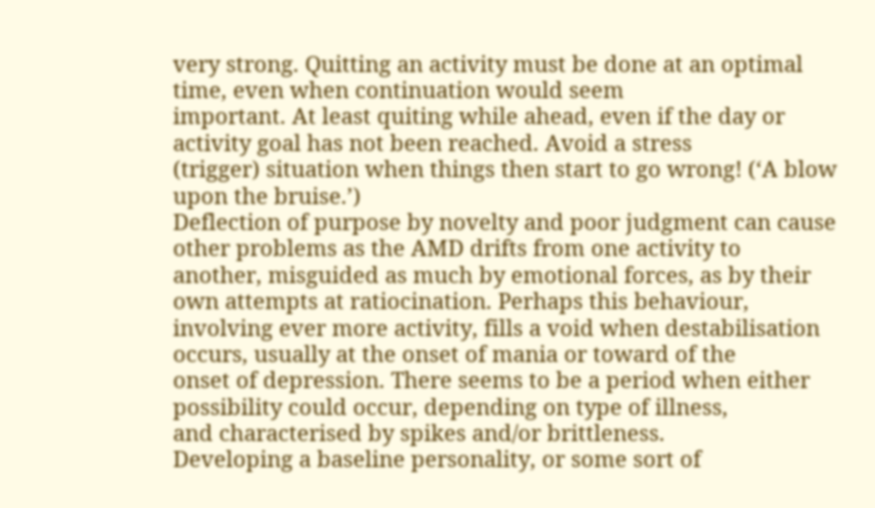very strong. Quitting an activity must be done at an optimal time, even when continuation would seem
important. At least quiting while ahead, even if the day or activity goal has not been reached. Avoid a stress
(trigger) situation when things then start to go wrong! (‘A blow upon the bruise.’)
Deflection of purpose by novelty and poor judgment can cause other problems as the AMD drifts from one activity to
another, misguided as much by emotional forces, as by their own attempts at ratiocination. Perhaps this behaviour,
involving ever more activity, fills a void when destabilisation occurs, usually at the onset of mania or toward of the
onset of depression. There seems to be a period when either possibility could occur, depending on type of illness,
and characterised by spikes and/or brittleness.
Developing a baseline personality, or some sort of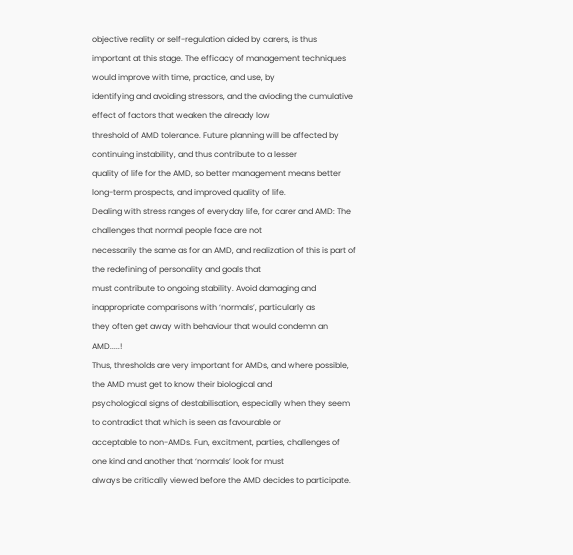objective reality or self-regulation aided by carers, is thus
important at this stage. The efficacy of management techniques would improve with time, practice, and use, by
identifying and avoiding stressors, and the avioding the cumulative effect of factors that weaken the already low
threshold of AMD tolerance. Future planning will be affected by continuing instability, and thus contribute to a lesser
quality of life for the AMD, so better management means better long-term prospects, and improved quality of life.
Dealing with stress ranges of everyday life, for carer and AMD: The challenges that normal people face are not
necessarily the same as for an AMD, and realization of this is part of the redefining of personality and goals that
must contribute to ongoing stability. Avoid damaging and inappropriate comparisons with ‘normals’, particularly as
they often get away with behaviour that would condemn an AMD.....!
Thus, thresholds are very important for AMDs, and where possible, the AMD must get to know their biological and
psychological signs of destabilisation, especially when they seem to contradict that which is seen as favourable or
acceptable to non-AMDs. Fun, excitment, parties, challenges of one kind and another that ‘normals’ look for must
always be critically viewed before the AMD decides to participate.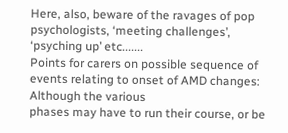Here, also, beware of the ravages of pop
psychologists, ‘meeting challenges’, ‘psyching up’ etc.......
Points for carers on possible sequence of events relating to onset of AMD changes: Although the various
phases may have to run their course, or be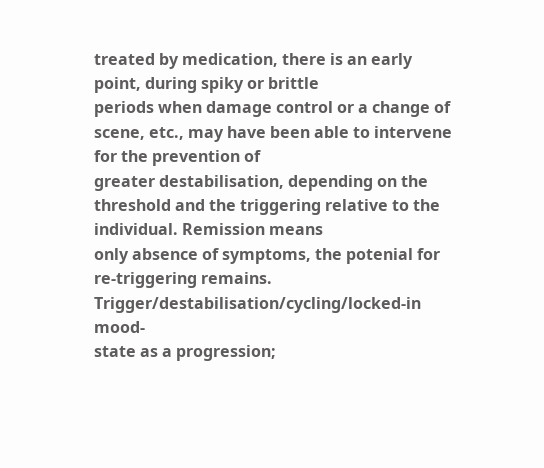treated by medication, there is an early point, during spiky or brittle
periods when damage control or a change of scene, etc., may have been able to intervene for the prevention of
greater destabilisation, depending on the threshold and the triggering relative to the individual. Remission means
only absence of symptoms, the potenial for re-triggering remains. Trigger/destabilisation/cycling/locked-in mood-
state as a progression;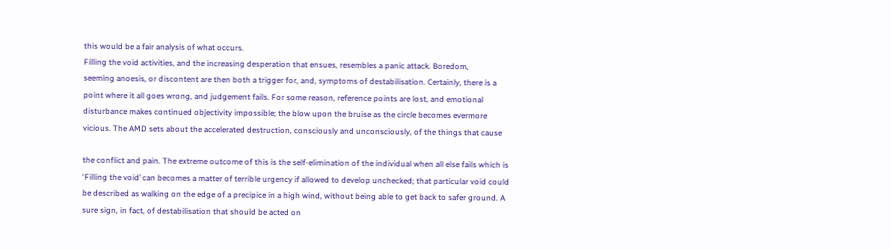this would be a fair analysis of what occurs.
Filling the void activities, and the increasing desperation that ensues, resembles a panic attack. Boredom,
seeming anoesis, or discontent are then both a trigger for, and, symptoms of destabilisation. Certainly, there is a
point where it all goes wrong, and judgement fails. For some reason, reference points are lost, and emotional
disturbance makes continued objectivity impossible; the blow upon the bruise as the circle becomes evermore
vicious. The AMD sets about the accelerated destruction, consciously and unconsciously, of the things that cause

the conflict and pain. The extreme outcome of this is the self-elimination of the individual when all else fails which is
‘Filling the void’ can becomes a matter of terrible urgency if allowed to develop unchecked; that particular void could
be described as walking on the edge of a precipice in a high wind, without being able to get back to safer ground. A
sure sign, in fact, of destabilisation that should be acted on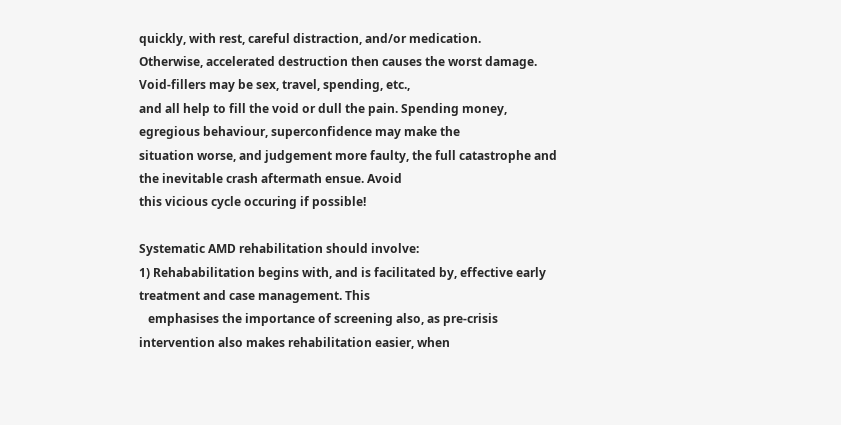quickly, with rest, careful distraction, and/or medication.
Otherwise, accelerated destruction then causes the worst damage. Void-fillers may be sex, travel, spending, etc.,
and all help to fill the void or dull the pain. Spending money, egregious behaviour, superconfidence may make the
situation worse, and judgement more faulty, the full catastrophe and the inevitable crash aftermath ensue. Avoid
this vicious cycle occuring if possible!

Systematic AMD rehabilitation should involve:
1) Rehababilitation begins with, and is facilitated by, effective early treatment and case management. This
   emphasises the importance of screening also, as pre-crisis intervention also makes rehabilitation easier, when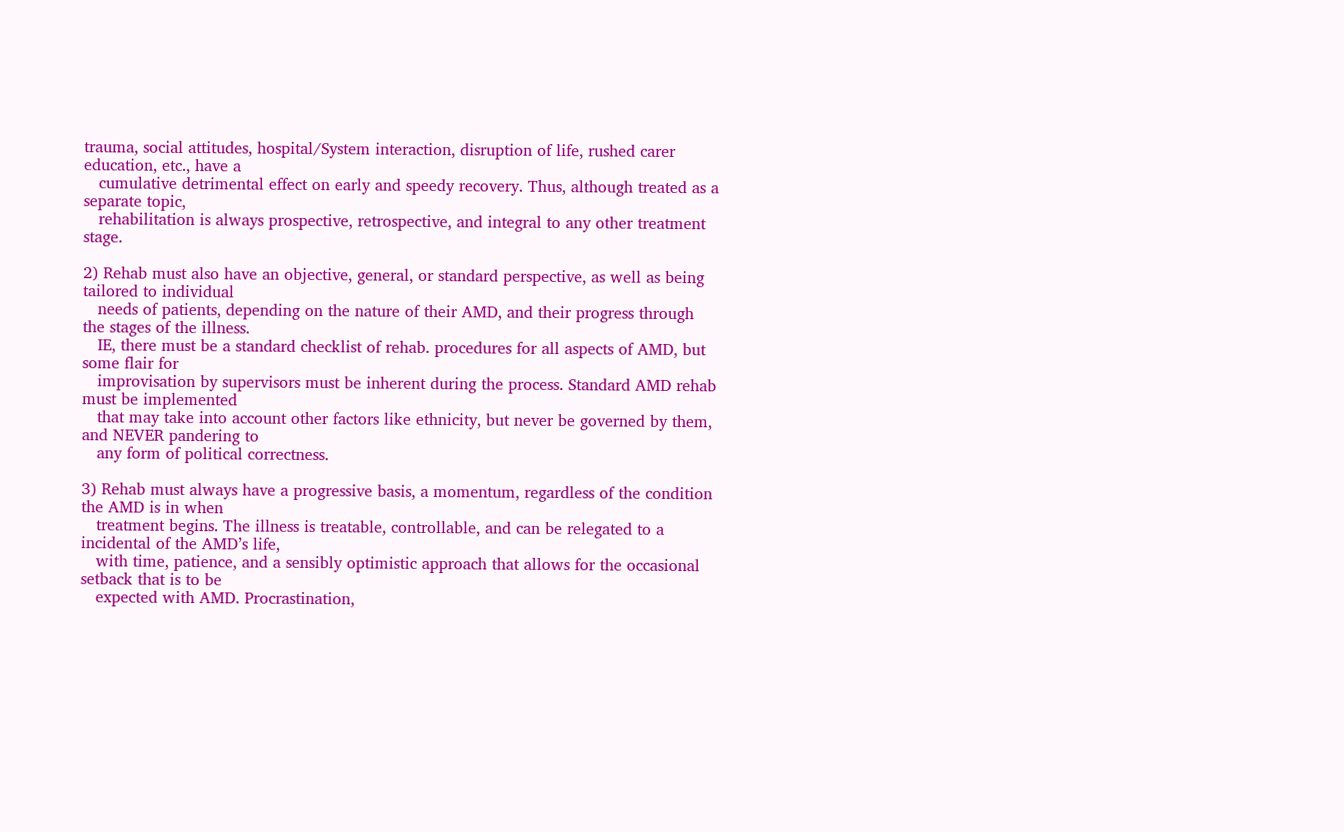trauma, social attitudes, hospital/System interaction, disruption of life, rushed carer education, etc., have a
   cumulative detrimental effect on early and speedy recovery. Thus, although treated as a separate topic,
   rehabilitation is always prospective, retrospective, and integral to any other treatment stage.

2) Rehab must also have an objective, general, or standard perspective, as well as being tailored to individual
   needs of patients, depending on the nature of their AMD, and their progress through the stages of the illness.
   IE, there must be a standard checklist of rehab. procedures for all aspects of AMD, but some flair for
   improvisation by supervisors must be inherent during the process. Standard AMD rehab must be implemented
   that may take into account other factors like ethnicity, but never be governed by them, and NEVER pandering to
   any form of political correctness.

3) Rehab must always have a progressive basis, a momentum, regardless of the condition the AMD is in when
   treatment begins. The illness is treatable, controllable, and can be relegated to a incidental of the AMD’s life,
   with time, patience, and a sensibly optimistic approach that allows for the occasional setback that is to be
   expected with AMD. Procrastination,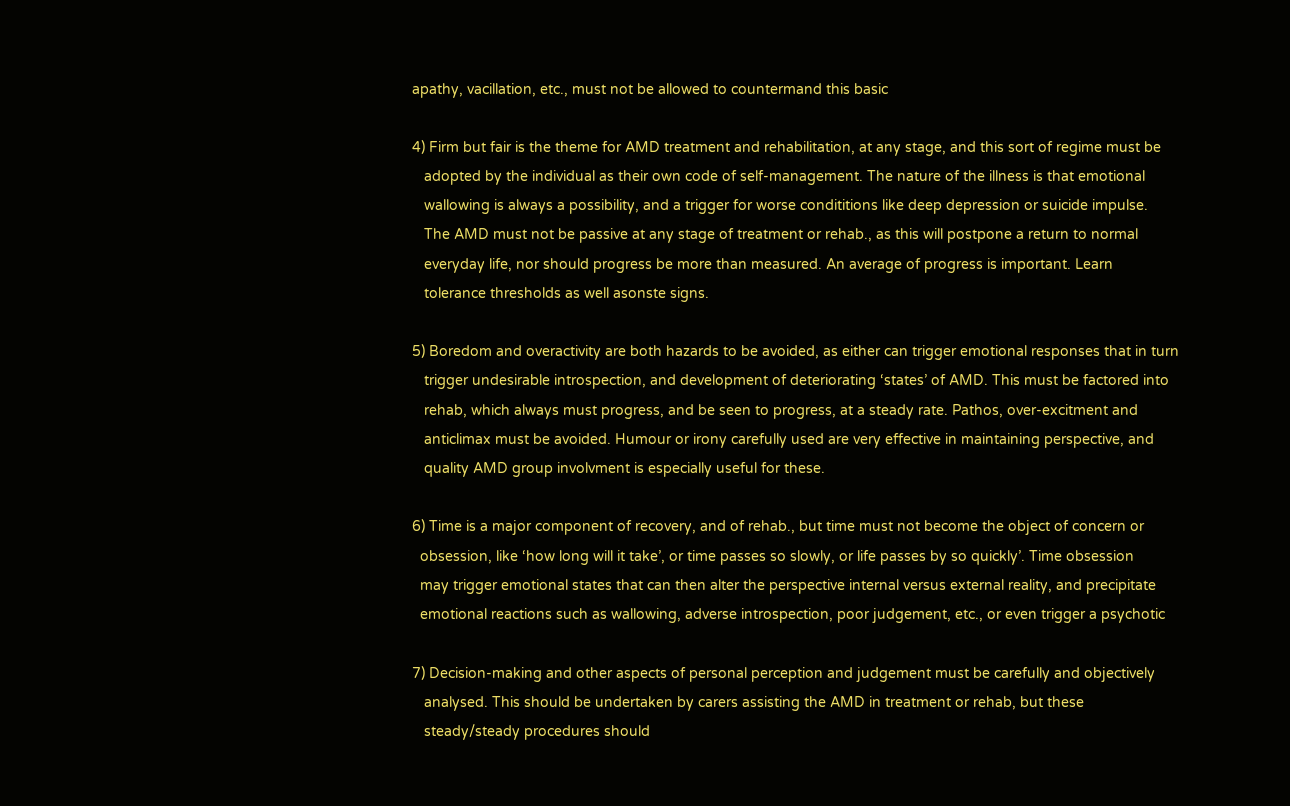apathy, vacillation, etc., must not be allowed to countermand this basic

4) Firm but fair is the theme for AMD treatment and rehabilitation, at any stage, and this sort of regime must be
   adopted by the individual as their own code of self-management. The nature of the illness is that emotional
   wallowing is always a possibility, and a trigger for worse condititions like deep depression or suicide impulse.
   The AMD must not be passive at any stage of treatment or rehab., as this will postpone a return to normal
   everyday life, nor should progress be more than measured. An average of progress is important. Learn
   tolerance thresholds as well asonste signs.

5) Boredom and overactivity are both hazards to be avoided, as either can trigger emotional responses that in turn
   trigger undesirable introspection, and development of deteriorating ‘states’ of AMD. This must be factored into
   rehab, which always must progress, and be seen to progress, at a steady rate. Pathos, over-excitment and
   anticlimax must be avoided. Humour or irony carefully used are very effective in maintaining perspective, and
   quality AMD group involvment is especially useful for these.

6) Time is a major component of recovery, and of rehab., but time must not become the object of concern or
  obsession, like ‘how long will it take’, or time passes so slowly, or life passes by so quickly’. Time obsession
  may trigger emotional states that can then alter the perspective internal versus external reality, and precipitate
  emotional reactions such as wallowing, adverse introspection, poor judgement, etc., or even trigger a psychotic

7) Decision-making and other aspects of personal perception and judgement must be carefully and objectively
   analysed. This should be undertaken by carers assisting the AMD in treatment or rehab, but these
   steady/steady procedures should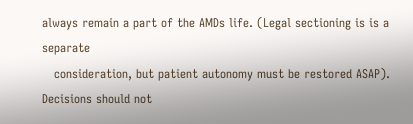always remain a part of the AMDs life. (Legal sectioning is is a separate
   consideration, but patient autonomy must be restored ASAP). Decisions should not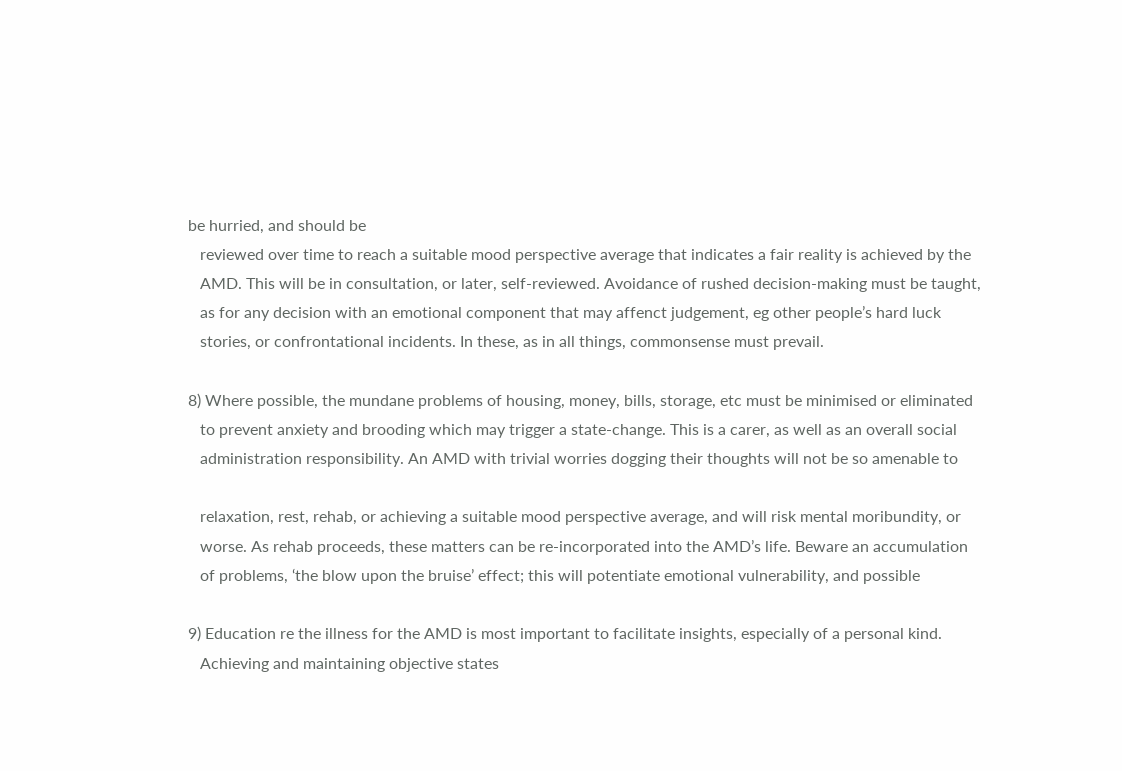be hurried, and should be
   reviewed over time to reach a suitable mood perspective average that indicates a fair reality is achieved by the
   AMD. This will be in consultation, or later, self-reviewed. Avoidance of rushed decision-making must be taught,
   as for any decision with an emotional component that may affenct judgement, eg other people’s hard luck
   stories, or confrontational incidents. In these, as in all things, commonsense must prevail.

8) Where possible, the mundane problems of housing, money, bills, storage, etc must be minimised or eliminated
   to prevent anxiety and brooding which may trigger a state-change. This is a carer, as well as an overall social
   administration responsibility. An AMD with trivial worries dogging their thoughts will not be so amenable to

   relaxation, rest, rehab, or achieving a suitable mood perspective average, and will risk mental moribundity, or
   worse. As rehab proceeds, these matters can be re-incorporated into the AMD’s life. Beware an accumulation
   of problems, ‘the blow upon the bruise’ effect; this will potentiate emotional vulnerability, and possible

9) Education re the illness for the AMD is most important to facilitate insights, especially of a personal kind.
   Achieving and maintaining objective states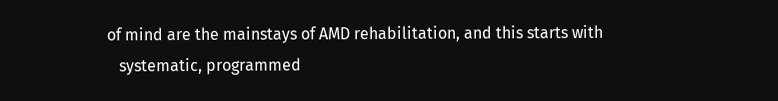of mind are the mainstays of AMD rehabilitation, and this starts with
   systematic, programmed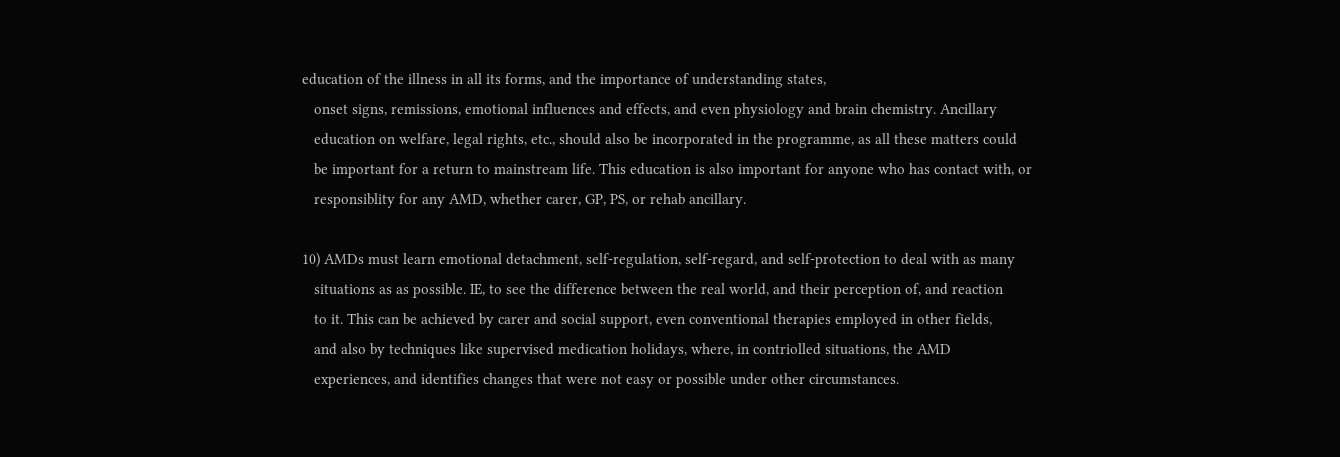education of the illness in all its forms, and the importance of understanding states,
   onset signs, remissions, emotional influences and effects, and even physiology and brain chemistry. Ancillary
   education on welfare, legal rights, etc., should also be incorporated in the programme, as all these matters could
   be important for a return to mainstream life. This education is also important for anyone who has contact with, or
   responsiblity for any AMD, whether carer, GP, PS, or rehab ancillary.

10) AMDs must learn emotional detachment, self-regulation, self-regard, and self-protection to deal with as many
   situations as as possible. IE, to see the difference between the real world, and their perception of, and reaction
   to it. This can be achieved by carer and social support, even conventional therapies employed in other fields,
   and also by techniques like supervised medication holidays, where, in contriolled situations, the AMD
   experiences, and identifies changes that were not easy or possible under other circumstances.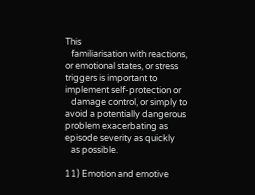This
   familiarisation with reactions, or emotional states, or stress triggers is important to implement self-protection or
   damage control, or simply to avoid a potentially dangerous problem exacerbating as episode severity as quickly
   as possible.

11) Emotion and emotive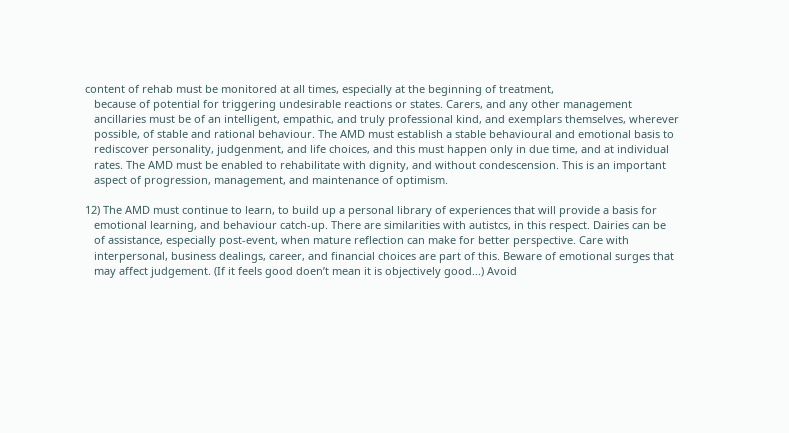content of rehab must be monitored at all times, especially at the beginning of treatment,
   because of potential for triggering undesirable reactions or states. Carers, and any other management
   ancillaries must be of an intelligent, empathic, and truly professional kind, and exemplars themselves, wherever
   possible, of stable and rational behaviour. The AMD must establish a stable behavioural and emotional basis to
   rediscover personality, judgenment, and life choices, and this must happen only in due time, and at individual
   rates. The AMD must be enabled to rehabilitate with dignity, and without condescension. This is an important
   aspect of progression, management, and maintenance of optimism.

12) The AMD must continue to learn, to build up a personal library of experiences that will provide a basis for
   emotional learning, and behaviour catch-up. There are similarities with autistcs, in this respect. Dairies can be
   of assistance, especially post-event, when mature reflection can make for better perspective. Care with
   interpersonal, business dealings, career, and financial choices are part of this. Beware of emotional surges that
   may affect judgement. (If it feels good doen’t mean it is objectively good...) Avoid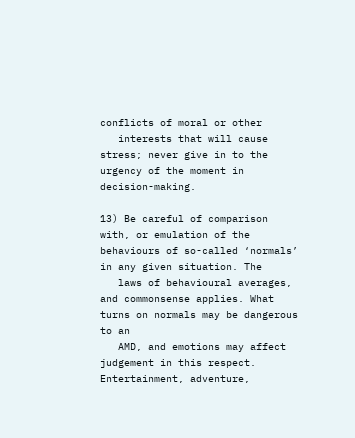conflicts of moral or other
   interests that will cause stress; never give in to the urgency of the moment in decision-making.

13) Be careful of comparison with, or emulation of the behaviours of so-called ‘normals’ in any given situation. The
   laws of behavioural averages, and commonsense applies. What turns on normals may be dangerous to an
   AMD, and emotions may affect judgement in this respect. Entertainment, adventure,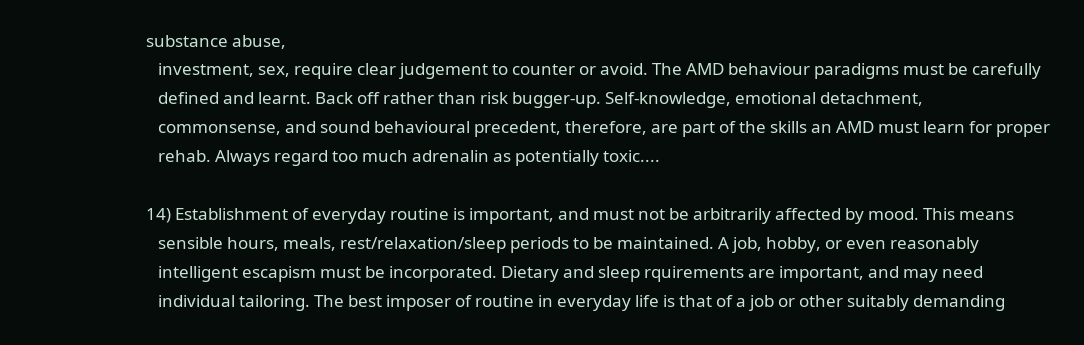substance abuse,
   investment, sex, require clear judgement to counter or avoid. The AMD behaviour paradigms must be carefully
   defined and learnt. Back off rather than risk bugger-up. Self-knowledge, emotional detachment,
   commonsense, and sound behavioural precedent, therefore, are part of the skills an AMD must learn for proper
   rehab. Always regard too much adrenalin as potentially toxic....

14) Establishment of everyday routine is important, and must not be arbitrarily affected by mood. This means
   sensible hours, meals, rest/relaxation/sleep periods to be maintained. A job, hobby, or even reasonably
   intelligent escapism must be incorporated. Dietary and sleep rquirements are important, and may need
   individual tailoring. The best imposer of routine in everyday life is that of a job or other suitably demanding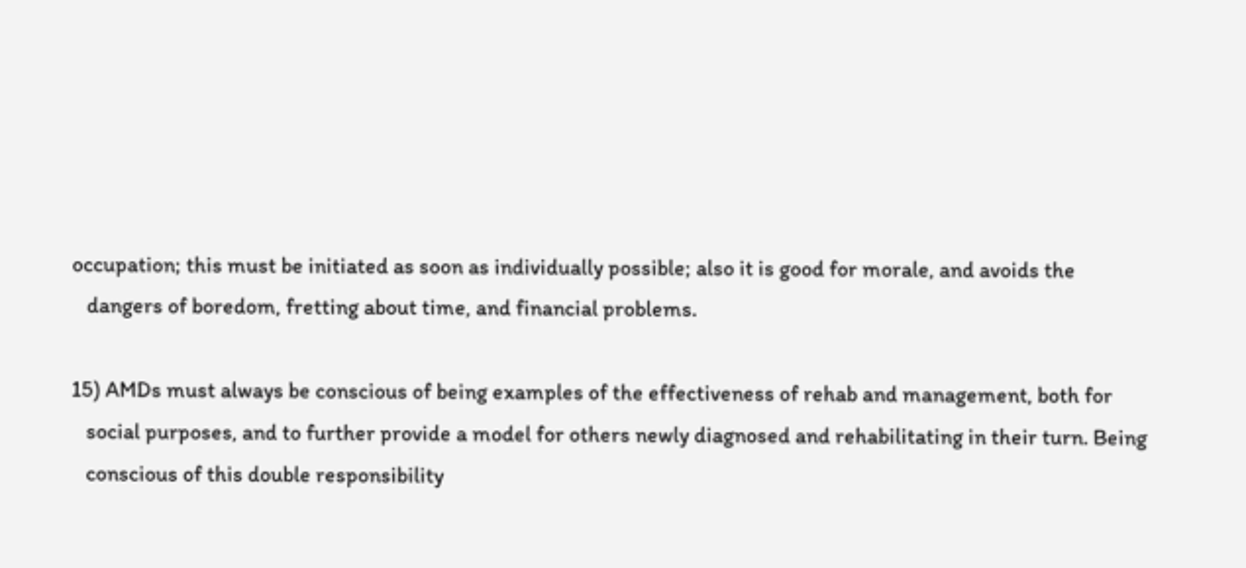occupation; this must be initiated as soon as individually possible; also it is good for morale, and avoids the
   dangers of boredom, fretting about time, and financial problems.

15) AMDs must always be conscious of being examples of the effectiveness of rehab and management, both for
   social purposes, and to further provide a model for others newly diagnosed and rehabilitating in their turn. Being
   conscious of this double responsibility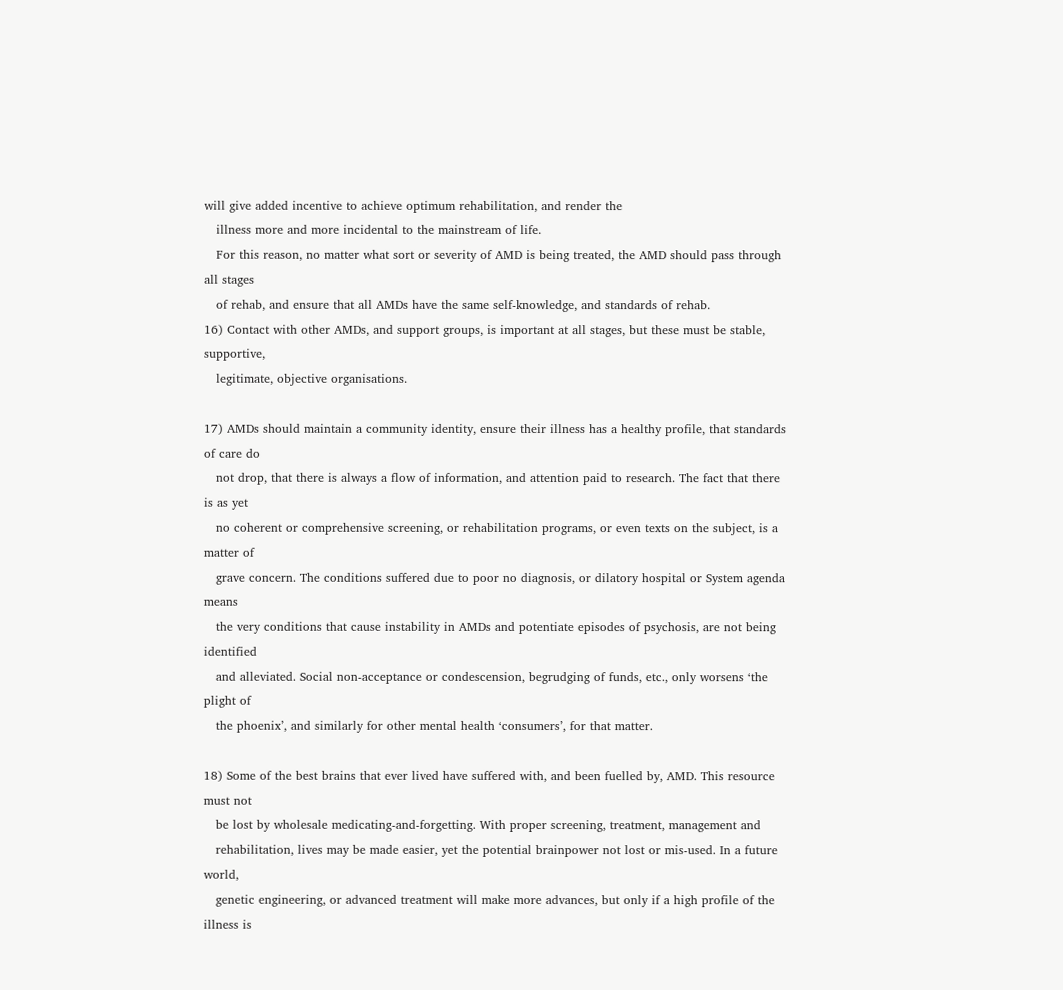will give added incentive to achieve optimum rehabilitation, and render the
   illness more and more incidental to the mainstream of life.
   For this reason, no matter what sort or severity of AMD is being treated, the AMD should pass through all stages
   of rehab, and ensure that all AMDs have the same self-knowledge, and standards of rehab.
16) Contact with other AMDs, and support groups, is important at all stages, but these must be stable, supportive,
   legitimate, objective organisations.

17) AMDs should maintain a community identity, ensure their illness has a healthy profile, that standards of care do
   not drop, that there is always a flow of information, and attention paid to research. The fact that there is as yet
   no coherent or comprehensive screening, or rehabilitation programs, or even texts on the subject, is a matter of
   grave concern. The conditions suffered due to poor no diagnosis, or dilatory hospital or System agenda means
   the very conditions that cause instability in AMDs and potentiate episodes of psychosis, are not being identified
   and alleviated. Social non-acceptance or condescension, begrudging of funds, etc., only worsens ‘the plight of
   the phoenix’, and similarly for other mental health ‘consumers’, for that matter.

18) Some of the best brains that ever lived have suffered with, and been fuelled by, AMD. This resource must not
   be lost by wholesale medicating-and-forgetting. With proper screening, treatment, management and
   rehabilitation, lives may be made easier, yet the potential brainpower not lost or mis-used. In a future world,
   genetic engineering, or advanced treatment will make more advances, but only if a high profile of the illness is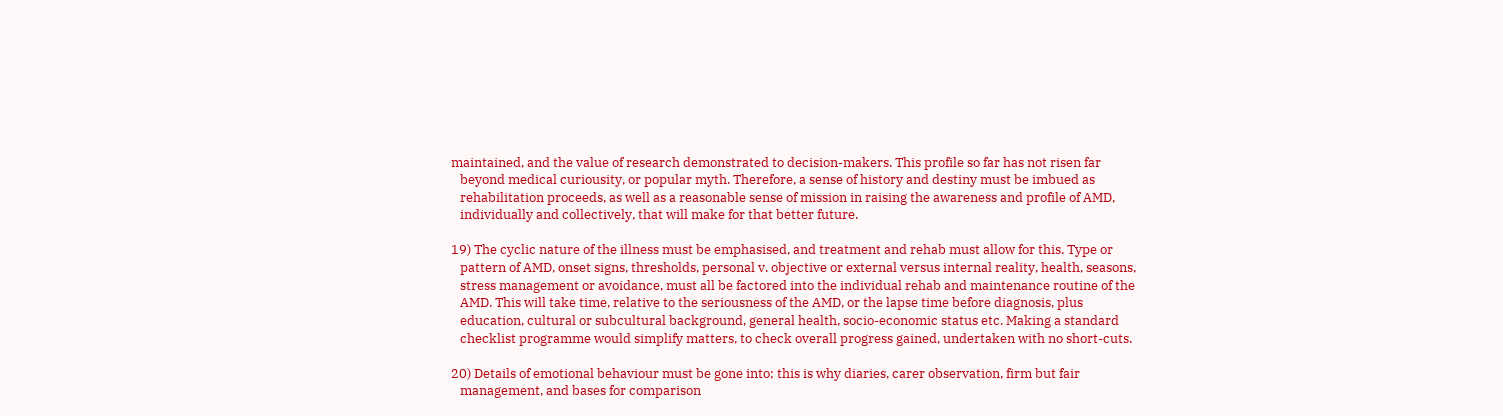maintained, and the value of research demonstrated to decision-makers. This profile so far has not risen far
   beyond medical curiousity, or popular myth. Therefore, a sense of history and destiny must be imbued as
   rehabilitation proceeds, as well as a reasonable sense of mission in raising the awareness and profile of AMD,
   individually and collectively, that will make for that better future.

19) The cyclic nature of the illness must be emphasised, and treatment and rehab must allow for this. Type or
   pattern of AMD, onset signs, thresholds, personal v. objective or external versus internal reality, health, seasons,
   stress management or avoidance, must all be factored into the individual rehab and maintenance routine of the
   AMD. This will take time, relative to the seriousness of the AMD, or the lapse time before diagnosis, plus
   education, cultural or subcultural background, general health, socio-economic status etc. Making a standard
   checklist programme would simplify matters, to check overall progress gained, undertaken with no short-cuts.

20) Details of emotional behaviour must be gone into; this is why diaries, carer observation, firm but fair
   management, and bases for comparison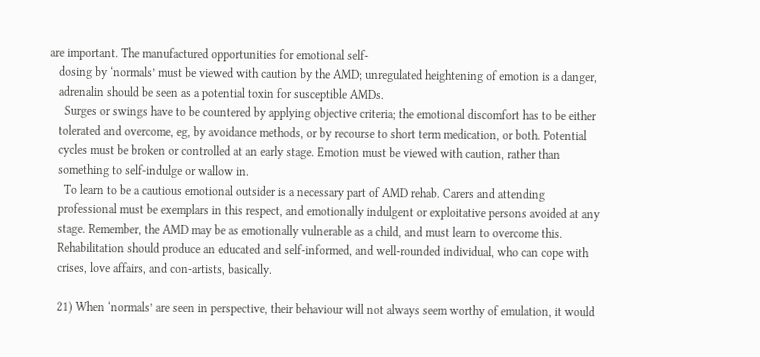are important. The manufactured opportunities for emotional self-
   dosing by ‘normals’ must be viewed with caution by the AMD; unregulated heightening of emotion is a danger,
   adrenalin should be seen as a potential toxin for susceptible AMDs.
     Surges or swings have to be countered by applying objective criteria; the emotional discomfort has to be either
   tolerated and overcome, eg, by avoidance methods, or by recourse to short term medication, or both. Potential
   cycles must be broken or controlled at an early stage. Emotion must be viewed with caution, rather than
   something to self-indulge or wallow in.
     To learn to be a cautious emotional outsider is a necessary part of AMD rehab. Carers and attending
   professional must be exemplars in this respect, and emotionally indulgent or exploitative persons avoided at any
   stage. Remember, the AMD may be as emotionally vulnerable as a child, and must learn to overcome this.
   Rehabilitation should produce an educated and self-informed, and well-rounded individual, who can cope with
   crises, love affairs, and con-artists, basically.

   21) When ‘normals’ are seen in perspective, their behaviour will not always seem worthy of emulation, it would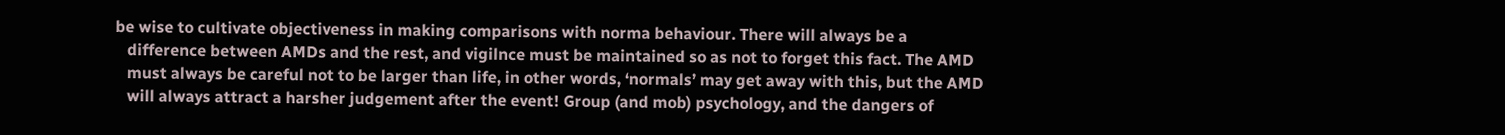be wise to cultivate objectiveness in making comparisons with norma behaviour. There will always be a
   difference between AMDs and the rest, and vigilnce must be maintained so as not to forget this fact. The AMD
   must always be careful not to be larger than life, in other words, ‘normals’ may get away with this, but the AMD
   will always attract a harsher judgement after the event! Group (and mob) psychology, and the dangers of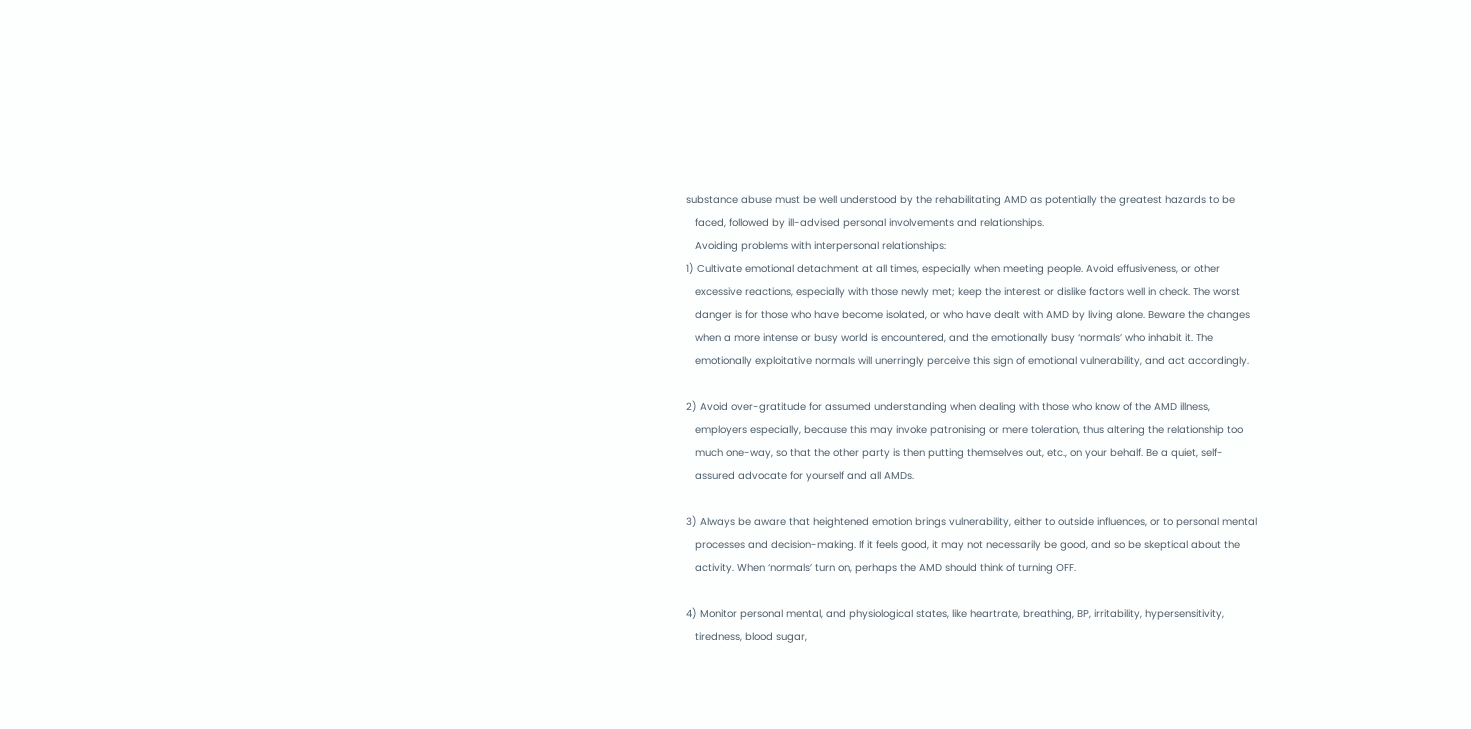substance abuse must be well understood by the rehabilitating AMD as potentially the greatest hazards to be
   faced, followed by ill-advised personal involvements and relationships.
   Avoiding problems with interpersonal relationships:
1) Cultivate emotional detachment at all times, especially when meeting people. Avoid effusiveness, or other
   excessive reactions, especially with those newly met; keep the interest or dislike factors well in check. The worst
   danger is for those who have become isolated, or who have dealt with AMD by living alone. Beware the changes
   when a more intense or busy world is encountered, and the emotionally busy ‘normals’ who inhabit it. The
   emotionally exploitative normals will unerringly perceive this sign of emotional vulnerability, and act accordingly.

2) Avoid over-gratitude for assumed understanding when dealing with those who know of the AMD illness,
   employers especially, because this may invoke patronising or mere toleration, thus altering the relationship too
   much one-way, so that the other party is then putting themselves out, etc., on your behalf. Be a quiet, self-
   assured advocate for yourself and all AMDs.

3) Always be aware that heightened emotion brings vulnerability, either to outside influences, or to personal mental
   processes and decision-making. If it feels good, it may not necessarily be good, and so be skeptical about the
   activity. When ‘normals’ turn on, perhaps the AMD should think of turning OFF.

4) Monitor personal mental, and physiological states, like heartrate, breathing, BP, irritability, hypersensitivity,
   tiredness, blood sugar,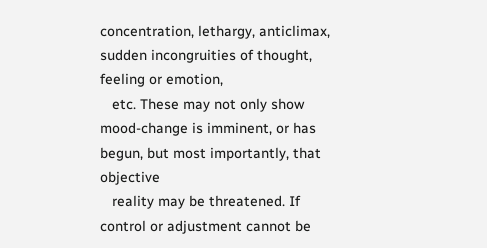concentration, lethargy, anticlimax, sudden incongruities of thought, feeling or emotion,
   etc. These may not only show mood-change is imminent, or has begun, but most importantly, that objective
   reality may be threatened. If control or adjustment cannot be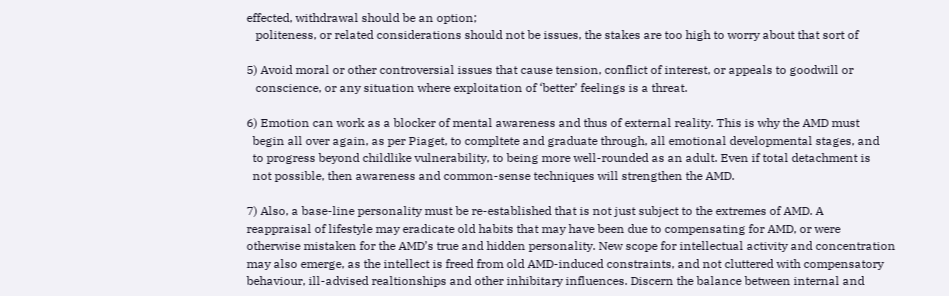effected, withdrawal should be an option;
   politeness, or related considerations should not be issues, the stakes are too high to worry about that sort of

5) Avoid moral or other controversial issues that cause tension, conflict of interest, or appeals to goodwill or
   conscience, or any situation where exploitation of ‘better’ feelings is a threat.

6) Emotion can work as a blocker of mental awareness and thus of external reality. This is why the AMD must
  begin all over again, as per Piaget, to compltete and graduate through, all emotional developmental stages, and
  to progress beyond childlike vulnerability, to being more well-rounded as an adult. Even if total detachment is
  not possible, then awareness and common-sense techniques will strengthen the AMD.

7) Also, a base-line personality must be re-established that is not just subject to the extremes of AMD. A
reappraisal of lifestyle may eradicate old habits that may have been due to compensating for AMD, or were
otherwise mistaken for the AMD’s true and hidden personality. New scope for intellectual activity and concentration
may also emerge, as the intellect is freed from old AMD-induced constraints, and not cluttered with compensatory
behaviour, ill-advised realtionships and other inhibitary influences. Discern the balance between internal and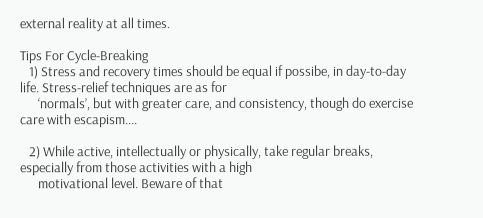external reality at all times.

Tips For Cycle-Breaking
   1) Stress and recovery times should be equal if possibe, in day-to-day life. Stress-relief techniques are as for
      ‘normals’, but with greater care, and consistency, though do exercise care with escapism....

   2) While active, intellectually or physically, take regular breaks, especially from those activities with a high
      motivational level. Beware of that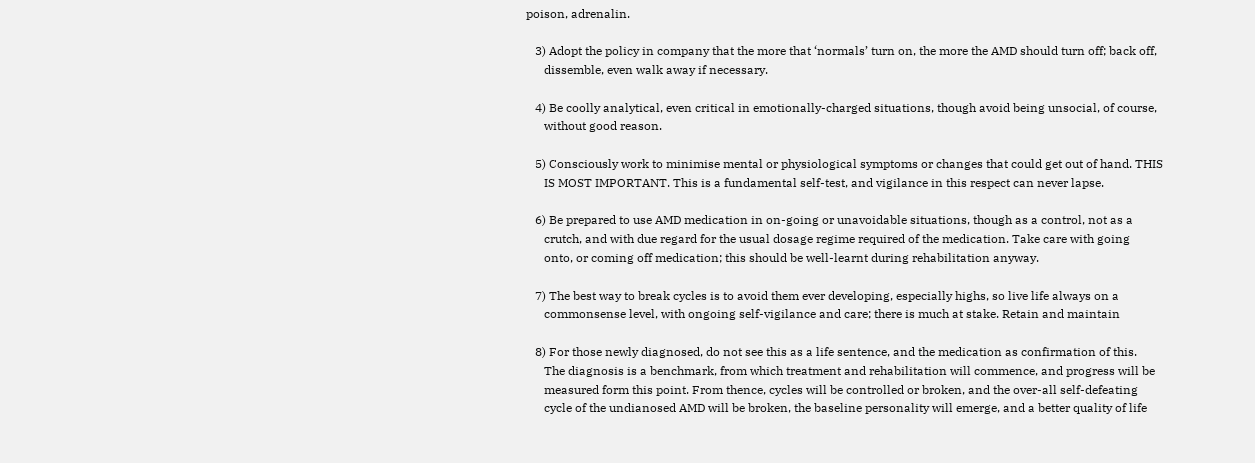poison, adrenalin.

   3) Adopt the policy in company that the more that ‘normals’ turn on, the more the AMD should turn off; back off,
      dissemble, even walk away if necessary.

   4) Be coolly analytical, even critical in emotionally-charged situations, though avoid being unsocial, of course,
      without good reason.

   5) Consciously work to minimise mental or physiological symptoms or changes that could get out of hand. THIS
      IS MOST IMPORTANT. This is a fundamental self-test, and vigilance in this respect can never lapse.

   6) Be prepared to use AMD medication in on-going or unavoidable situations, though as a control, not as a
      crutch, and with due regard for the usual dosage regime required of the medication. Take care with going
      onto, or coming off medication; this should be well-learnt during rehabilitation anyway.

   7) The best way to break cycles is to avoid them ever developing, especially highs, so live life always on a
      commonsense level, with ongoing self-vigilance and care; there is much at stake. Retain and maintain

   8) For those newly diagnosed, do not see this as a life sentence, and the medication as confirmation of this.
      The diagnosis is a benchmark, from which treatment and rehabilitation will commence, and progress will be
      measured form this point. From thence, cycles will be controlled or broken, and the over-all self-defeating
      cycle of the undianosed AMD will be broken, the baseline personality will emerge, and a better quality of life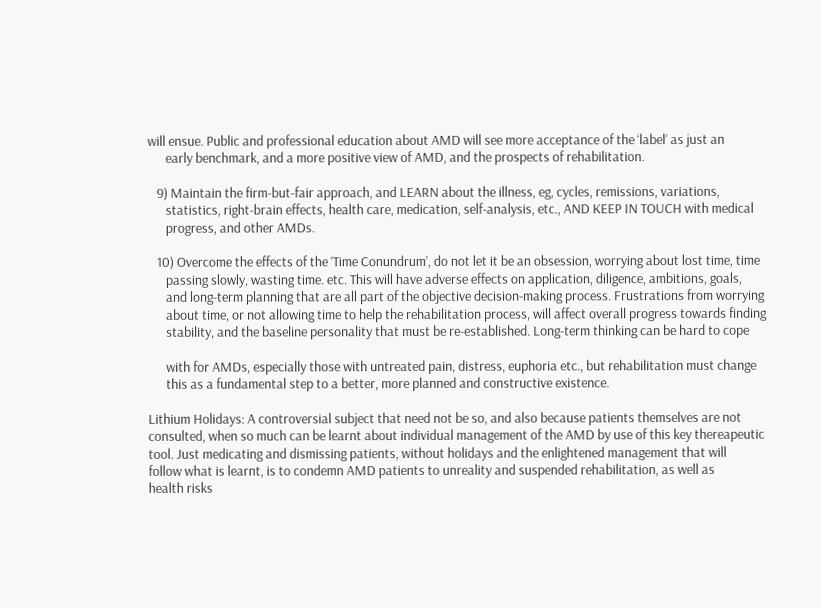will ensue. Public and professional education about AMD will see more acceptance of the ‘label’ as just an
      early benchmark, and a more positive view of AMD, and the prospects of rehabilitation.

   9) Maintain the firm-but-fair approach, and LEARN about the illness, eg, cycles, remissions, variations,
      statistics, right-brain effects, health care, medication, self-analysis, etc., AND KEEP IN TOUCH with medical
      progress, and other AMDs.

   10) Overcome the effects of the ‘Time Conundrum’, do not let it be an obsession, worrying about lost time, time
      passing slowly, wasting time. etc. This will have adverse effects on application, diligence, ambitions, goals,
      and long-term planning that are all part of the objective decision-making process. Frustrations from worrying
      about time, or not allowing time to help the rehabilitation process, will affect overall progress towards finding
      stability, and the baseline personality that must be re-established. Long-term thinking can be hard to cope

      with for AMDs, especially those with untreated pain, distress, euphoria etc., but rehabilitation must change
      this as a fundamental step to a better, more planned and constructive existence.

Lithium Holidays: A controversial subject that need not be so, and also because patients themselves are not
consulted, when so much can be learnt about individual management of the AMD by use of this key thereapeutic
tool. Just medicating and dismissing patients, without holidays and the enlightened management that will
follow what is learnt, is to condemn AMD patients to unreality and suspended rehabilitation, as well as
health risks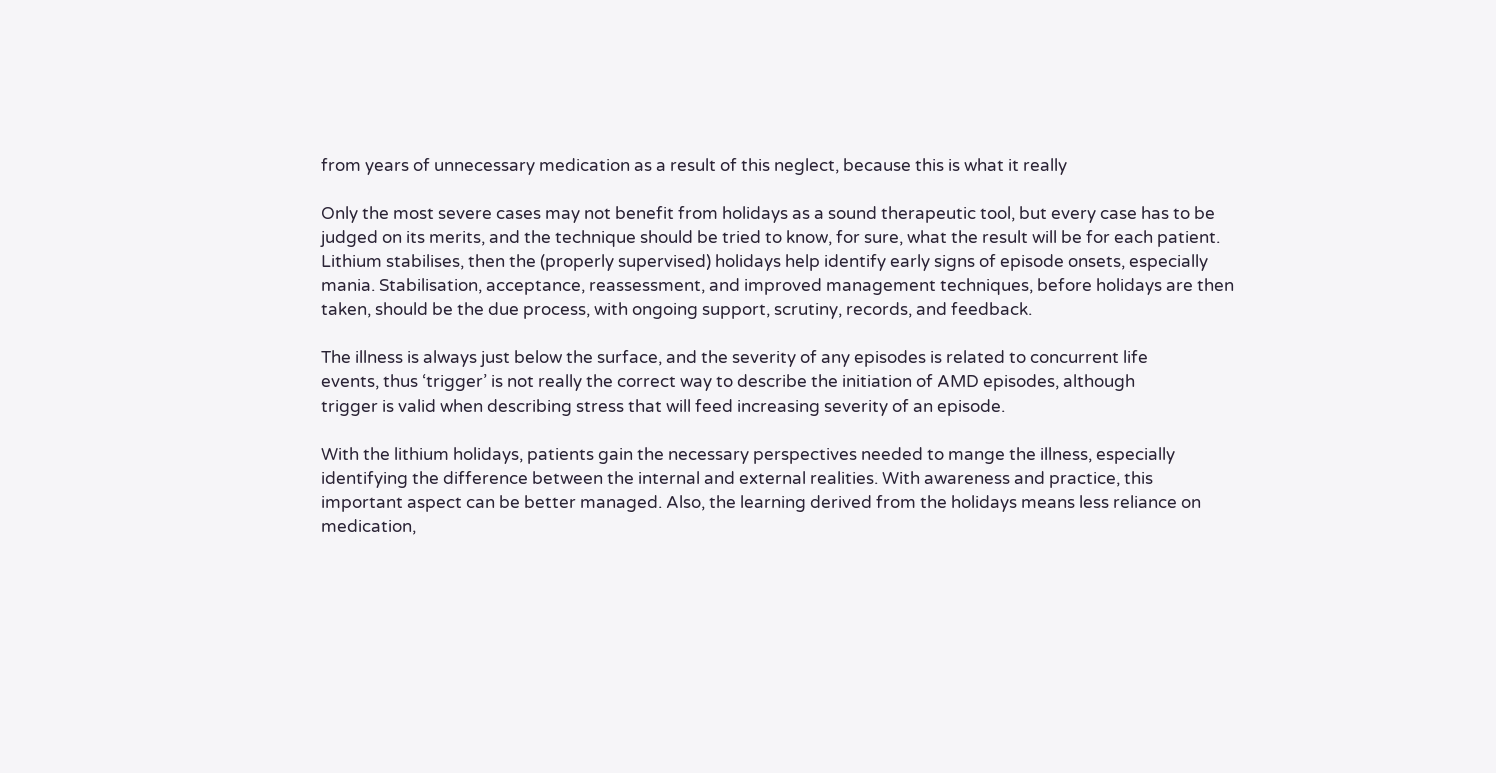from years of unnecessary medication as a result of this neglect, because this is what it really

Only the most severe cases may not benefit from holidays as a sound therapeutic tool, but every case has to be
judged on its merits, and the technique should be tried to know, for sure, what the result will be for each patient.
Lithium stabilises, then the (properly supervised) holidays help identify early signs of episode onsets, especially
mania. Stabilisation, acceptance, reassessment, and improved management techniques, before holidays are then
taken, should be the due process, with ongoing support, scrutiny, records, and feedback.

The illness is always just below the surface, and the severity of any episodes is related to concurrent life
events, thus ‘trigger’ is not really the correct way to describe the initiation of AMD episodes, although
trigger is valid when describing stress that will feed increasing severity of an episode.

With the lithium holidays, patients gain the necessary perspectives needed to mange the illness, especially
identifying the difference between the internal and external realities. With awareness and practice, this
important aspect can be better managed. Also, the learning derived from the holidays means less reliance on
medication,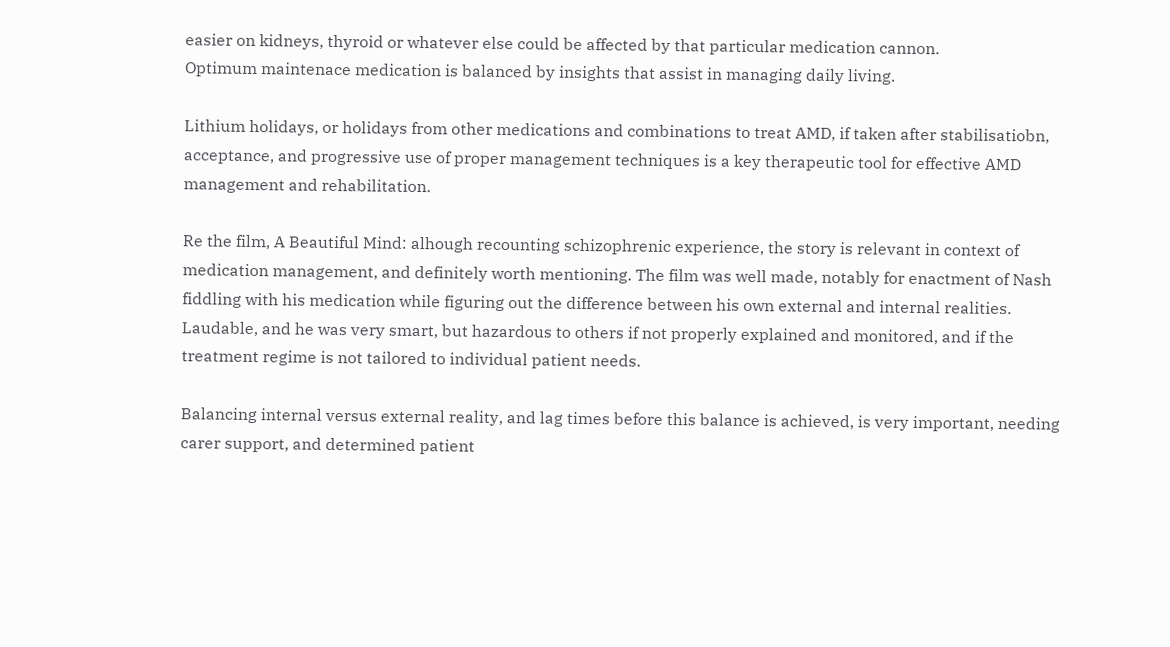easier on kidneys, thyroid or whatever else could be affected by that particular medication cannon.
Optimum maintenace medication is balanced by insights that assist in managing daily living.

Lithium holidays, or holidays from other medications and combinations to treat AMD, if taken after stabilisatiobn,
acceptance, and progressive use of proper management techniques is a key therapeutic tool for effective AMD
management and rehabilitation.

Re the film, A Beautiful Mind: alhough recounting schizophrenic experience, the story is relevant in context of
medication management, and definitely worth mentioning. The film was well made, notably for enactment of Nash
fiddling with his medication while figuring out the difference between his own external and internal realities.
Laudable, and he was very smart, but hazardous to others if not properly explained and monitored, and if the
treatment regime is not tailored to individual patient needs.

Balancing internal versus external reality, and lag times before this balance is achieved, is very important, needing
carer support, and determined patient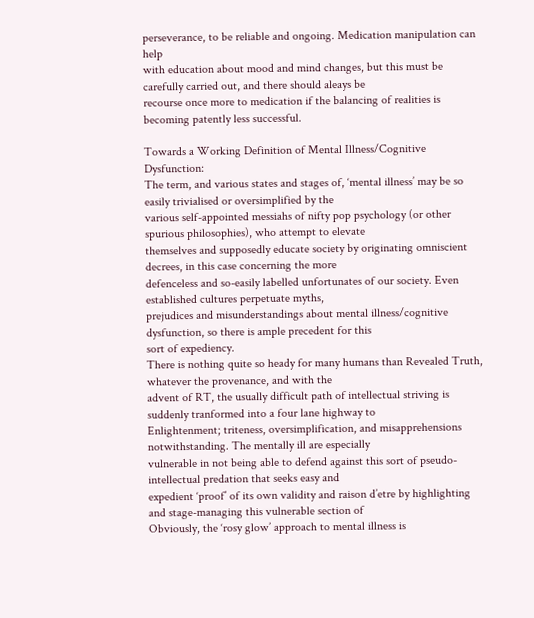perseverance, to be reliable and ongoing. Medication manipulation can help
with education about mood and mind changes, but this must be carefully carried out, and there should aleays be
recourse once more to medication if the balancing of realities is becoming patently less successful.

Towards a Working Definition of Mental Illness/Cognitive Dysfunction:
The term, and various states and stages of, ‘mental illness’ may be so easily trivialised or oversimplified by the
various self-appointed messiahs of nifty pop psychology (or other spurious philosophies), who attempt to elevate
themselves and supposedly educate society by originating omniscient decrees, in this case concerning the more
defenceless and so-easily labelled unfortunates of our society. Even established cultures perpetuate myths,
prejudices and misunderstandings about mental illness/cognitive dysfunction, so there is ample precedent for this
sort of expediency.
There is nothing quite so heady for many humans than Revealed Truth, whatever the provenance, and with the
advent of RT, the usually difficult path of intellectual striving is suddenly tranformed into a four lane highway to
Enlightenment; triteness, oversimplification, and misapprehensions notwithstanding. The mentally ill are especially
vulnerable in not being able to defend against this sort of pseudo-intellectual predation that seeks easy and
expedient ‘proof’ of its own validity and raison d’etre by highlighting and stage-managing this vulnerable section of
Obviously, the ‘rosy glow’ approach to mental illness is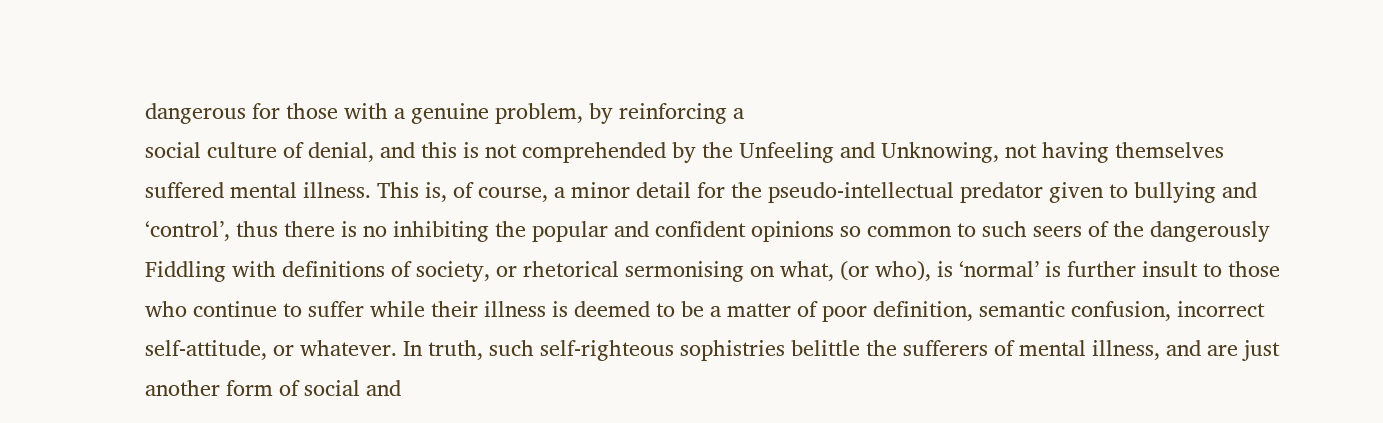dangerous for those with a genuine problem, by reinforcing a
social culture of denial, and this is not comprehended by the Unfeeling and Unknowing, not having themselves
suffered mental illness. This is, of course, a minor detail for the pseudo-intellectual predator given to bullying and
‘control’, thus there is no inhibiting the popular and confident opinions so common to such seers of the dangerously
Fiddling with definitions of society, or rhetorical sermonising on what, (or who), is ‘normal’ is further insult to those
who continue to suffer while their illness is deemed to be a matter of poor definition, semantic confusion, incorrect
self-attitude, or whatever. In truth, such self-righteous sophistries belittle the sufferers of mental illness, and are just
another form of social and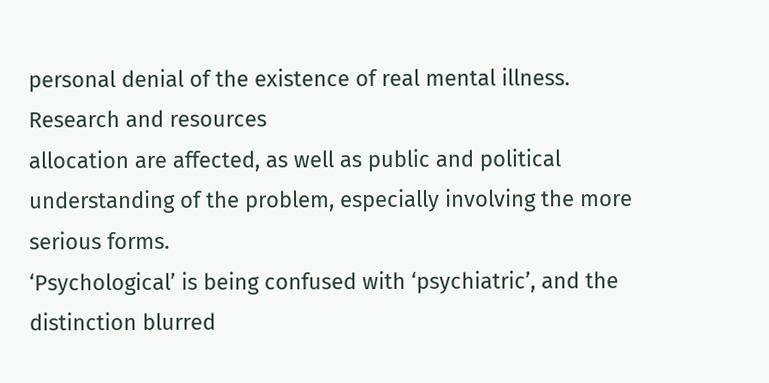personal denial of the existence of real mental illness. Research and resources
allocation are affected, as well as public and political understanding of the problem, especially involving the more
serious forms.
‘Psychological’ is being confused with ‘psychiatric’, and the distinction blurred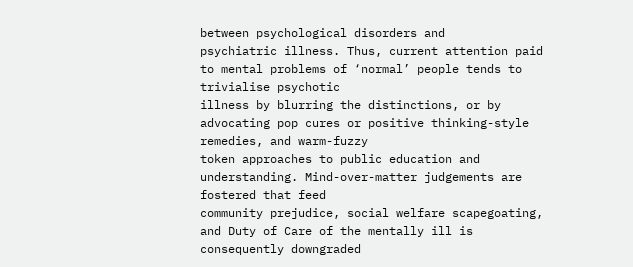between psychological disorders and
psychiatric illness. Thus, current attention paid to mental problems of ‘normal’ people tends to trivialise psychotic
illness by blurring the distinctions, or by advocating pop cures or positive thinking-style remedies, and warm-fuzzy
token approaches to public education and understanding. Mind-over-matter judgements are fostered that feed
community prejudice, social welfare scapegoating, and Duty of Care of the mentally ill is consequently downgraded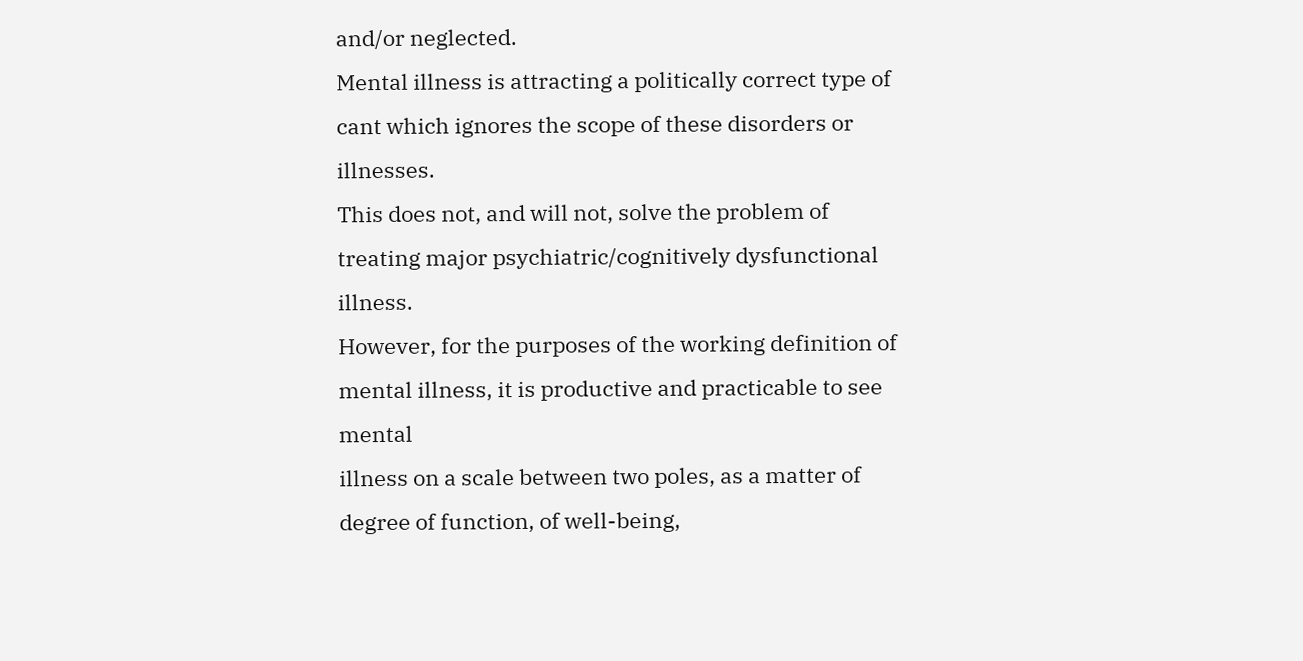and/or neglected.
Mental illness is attracting a politically correct type of cant which ignores the scope of these disorders or illnesses.
This does not, and will not, solve the problem of treating major psychiatric/cognitively dysfunctional illness.
However, for the purposes of the working definition of mental illness, it is productive and practicable to see mental
illness on a scale between two poles, as a matter of degree of function, of well-being,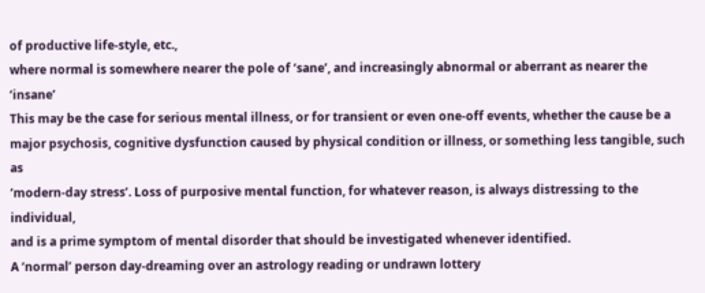of productive life-style, etc.,
where normal is somewhere nearer the pole of ‘sane’, and increasingly abnormal or aberrant as nearer the ‘insane’
This may be the case for serious mental illness, or for transient or even one-off events, whether the cause be a
major psychosis, cognitive dysfunction caused by physical condition or illness, or something less tangible, such as
‘modern-day stress’. Loss of purposive mental function, for whatever reason, is always distressing to the individual,
and is a prime symptom of mental disorder that should be investigated whenever identified.
A ‘normal’ person day-dreaming over an astrology reading or undrawn lottery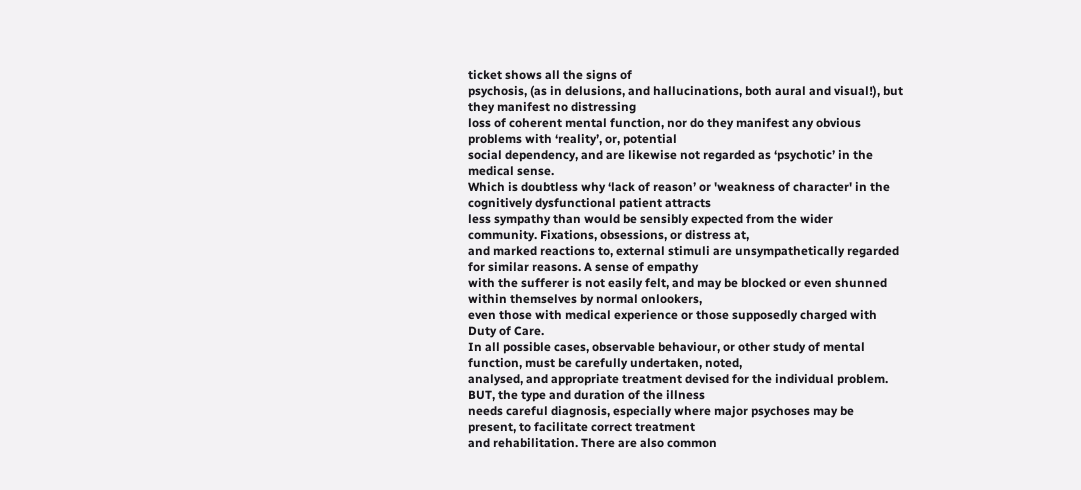ticket shows all the signs of
psychosis, (as in delusions, and hallucinations, both aural and visual!), but they manifest no distressing
loss of coherent mental function, nor do they manifest any obvious problems with ‘reality’, or, potential
social dependency, and are likewise not regarded as ‘psychotic’ in the medical sense.
Which is doubtless why ‘lack of reason’ or 'weakness of character' in the cognitively dysfunctional patient attracts
less sympathy than would be sensibly expected from the wider community. Fixations, obsessions, or distress at,
and marked reactions to, external stimuli are unsympathetically regarded for similar reasons. A sense of empathy
with the sufferer is not easily felt, and may be blocked or even shunned within themselves by normal onlookers,
even those with medical experience or those supposedly charged with Duty of Care.
In all possible cases, observable behaviour, or other study of mental function, must be carefully undertaken, noted,
analysed, and appropriate treatment devised for the individual problem. BUT, the type and duration of the illness
needs careful diagnosis, especially where major psychoses may be present, to facilitate correct treatment
and rehabilitation. There are also common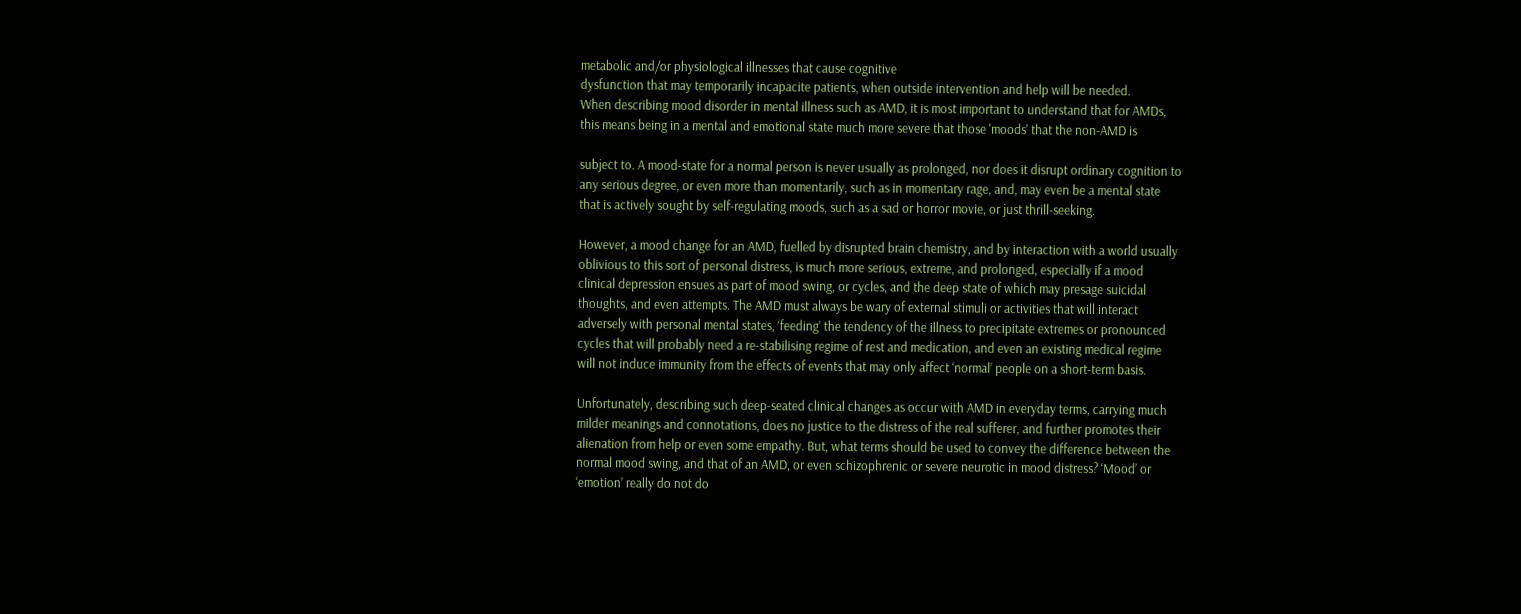metabolic and/or physiological illnesses that cause cognitive
dysfunction that may temporarily incapacite patients, when outside intervention and help will be needed.
When describing mood disorder in mental illness such as AMD, it is most important to understand that for AMDs,
this means being in a mental and emotional state much more severe that those 'moods' that the non-AMD is

subject to. A mood-state for a normal person is never usually as prolonged, nor does it disrupt ordinary cognition to
any serious degree, or even more than momentarily, such as in momentary rage, and, may even be a mental state
that is actively sought by self-regulating moods, such as a sad or horror movie, or just thrill-seeking.

However, a mood change for an AMD, fuelled by disrupted brain chemistry, and by interaction with a world usually
oblivious to this sort of personal distress, is much more serious, extreme, and prolonged, especially if a mood
clinical depression ensues as part of mood swing, or cycles, and the deep state of which may presage suicidal
thoughts, and even attempts. The AMD must always be wary of external stimuli or activities that will interact
adversely with personal mental states, ‘feeding’ the tendency of the illness to precipitate extremes or pronounced
cycles that will probably need a re-stabilising regime of rest and medication, and even an existing medical regime
will not induce immunity from the effects of events that may only affect ‘normal’ people on a short-term basis.

Unfortunately, describing such deep-seated clinical changes as occur with AMD in everyday terms, carrying much
milder meanings and connotations, does no justice to the distress of the real sufferer, and further promotes their
alienation from help or even some empathy. But, what terms should be used to convey the difference between the
normal mood swing, and that of an AMD, or even schizophrenic or severe neurotic in mood distress? ‘Mood’ or
‘emotion’ really do not do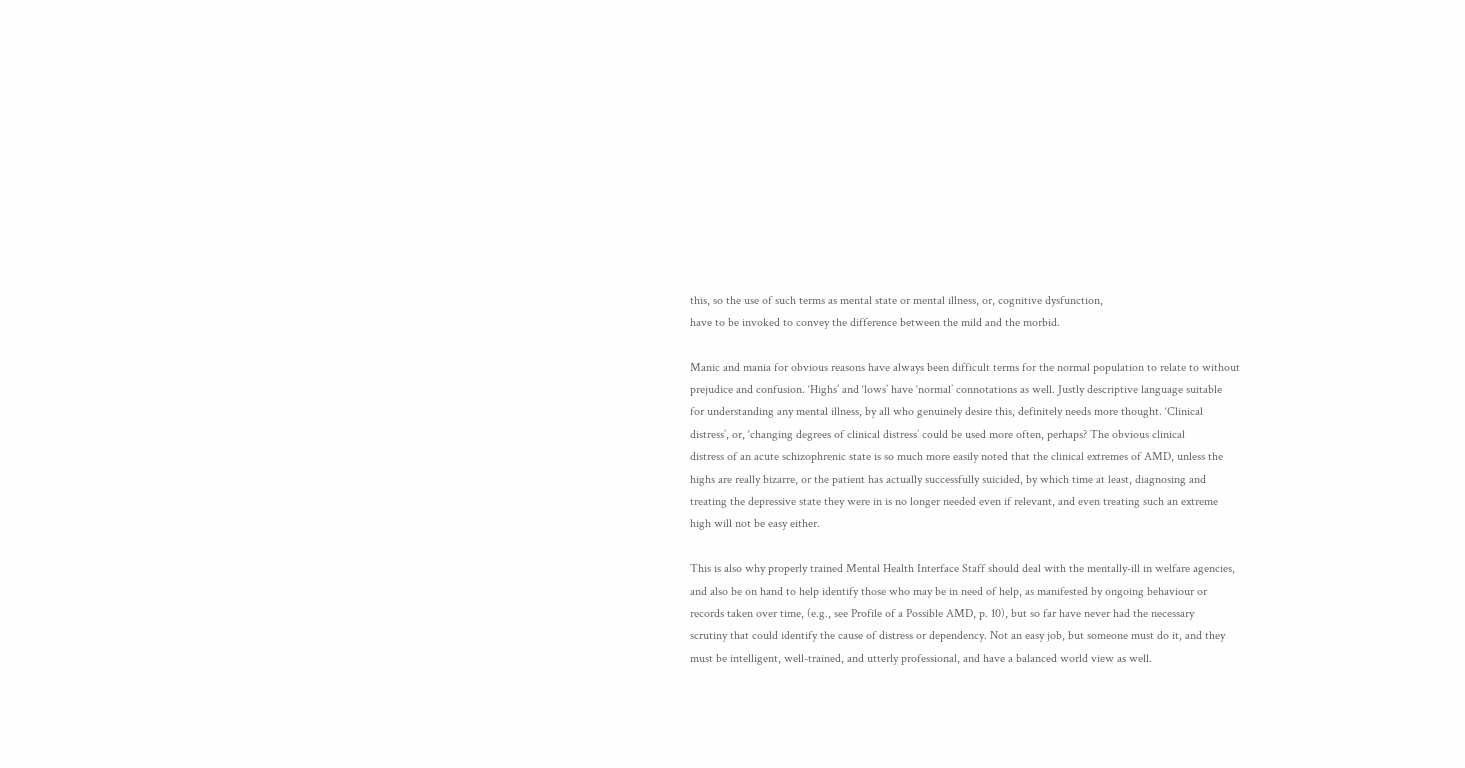this, so the use of such terms as mental state or mental illness, or, cognitive dysfunction,
have to be invoked to convey the difference between the mild and the morbid.

Manic and mania for obvious reasons have always been difficult terms for the normal population to relate to without
prejudice and confusion. ‘Highs’ and ‘lows’ have ‘normal’ connotations as well. Justly descriptive language suitable
for understanding any mental illness, by all who genuinely desire this, definitely needs more thought. ‘Clinical
distress’, or, ‘changing degrees of clinical distress’ could be used more often, perhaps? The obvious clinical
distress of an acute schizophrenic state is so much more easily noted that the clinical extremes of AMD, unless the
highs are really bizarre, or the patient has actually successfully suicided, by which time at least, diagnosing and
treating the depressive state they were in is no longer needed even if relevant, and even treating such an extreme
high will not be easy either.

This is also why properly trained Mental Health Interface Staff should deal with the mentally-ill in welfare agencies,
and also be on hand to help identify those who may be in need of help, as manifested by ongoing behaviour or
records taken over time, (e.g., see Profile of a Possible AMD, p. 10), but so far have never had the necessary
scrutiny that could identify the cause of distress or dependency. Not an easy job, but someone must do it, and they
must be intelligent, well-trained, and utterly professional, and have a balanced world view as well.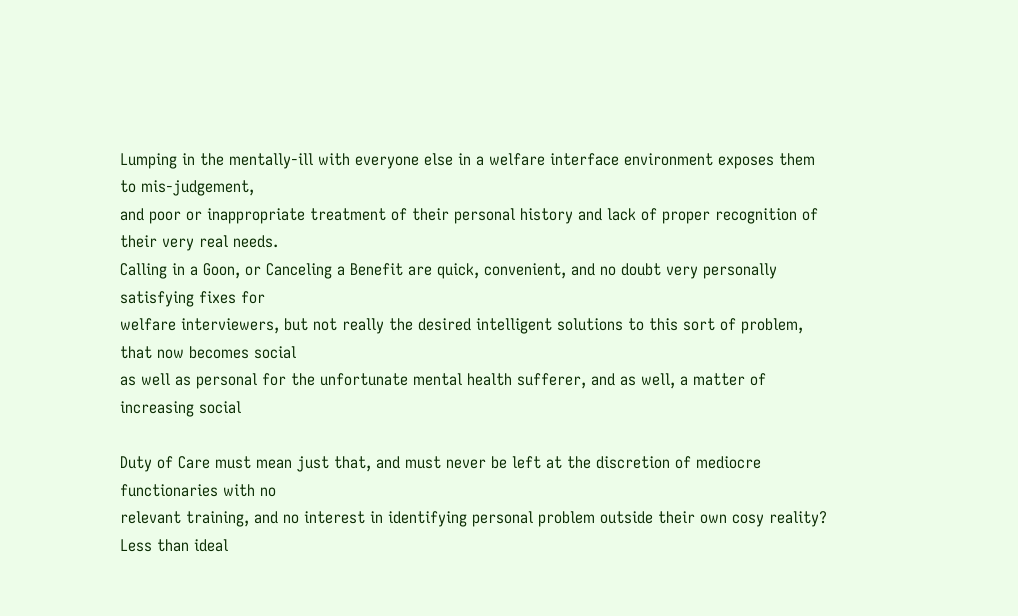Lumping in the mentally-ill with everyone else in a welfare interface environment exposes them to mis-judgement,
and poor or inappropriate treatment of their personal history and lack of proper recognition of their very real needs.
Calling in a Goon, or Canceling a Benefit are quick, convenient, and no doubt very personally satisfying fixes for
welfare interviewers, but not really the desired intelligent solutions to this sort of problem, that now becomes social
as well as personal for the unfortunate mental health sufferer, and as well, a matter of increasing social

Duty of Care must mean just that, and must never be left at the discretion of mediocre functionaries with no
relevant training, and no interest in identifying personal problem outside their own cosy reality? Less than ideal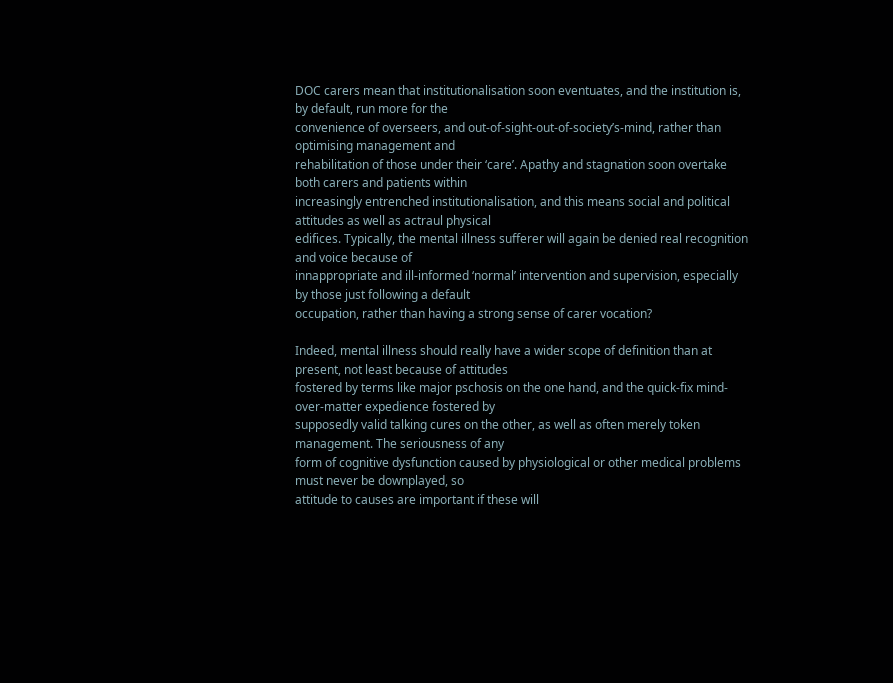DOC carers mean that institutionalisation soon eventuates, and the institution is, by default, run more for the
convenience of overseers, and out-of-sight-out-of-society’s-mind, rather than optimising management and
rehabilitation of those under their ‘care’. Apathy and stagnation soon overtake both carers and patients within
increasingly entrenched institutionalisation, and this means social and political attitudes as well as actraul physical
edifices. Typically, the mental illness sufferer will again be denied real recognition and voice because of
innappropriate and ill-informed ‘normal’ intervention and supervision, especially by those just following a default
occupation, rather than having a strong sense of carer vocation?

Indeed, mental illness should really have a wider scope of definition than at present, not least because of attitudes
fostered by terms like major pschosis on the one hand, and the quick-fix mind-over-matter expedience fostered by
supposedly valid talking cures on the other, as well as often merely token management. The seriousness of any
form of cognitive dysfunction caused by physiological or other medical problems must never be downplayed, so
attitude to causes are important if these will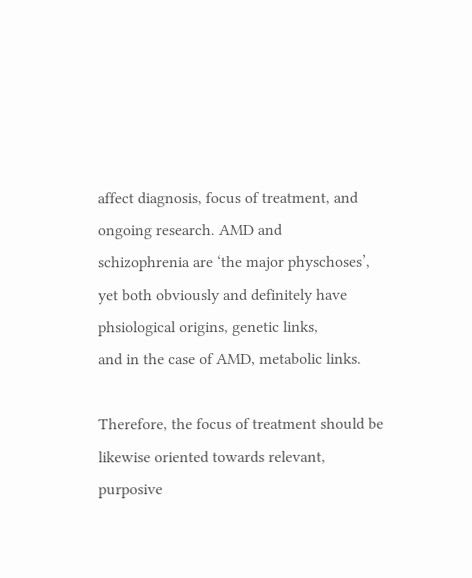affect diagnosis, focus of treatment, and ongoing research. AMD and
schizophrenia are ‘the major physchoses’, yet both obviously and definitely have phsiological origins, genetic links,
and in the case of AMD, metabolic links.

Therefore, the focus of treatment should be likewise oriented towards relevant, purposive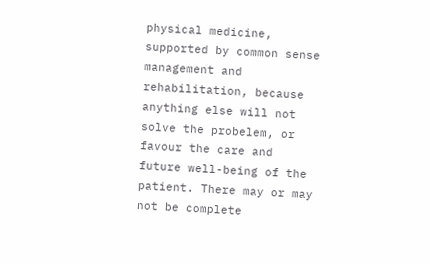physical medicine,
supported by common sense management and rehabilitation, because anything else will not solve the probelem, or
favour the care and future well-being of the patient. There may or may not be complete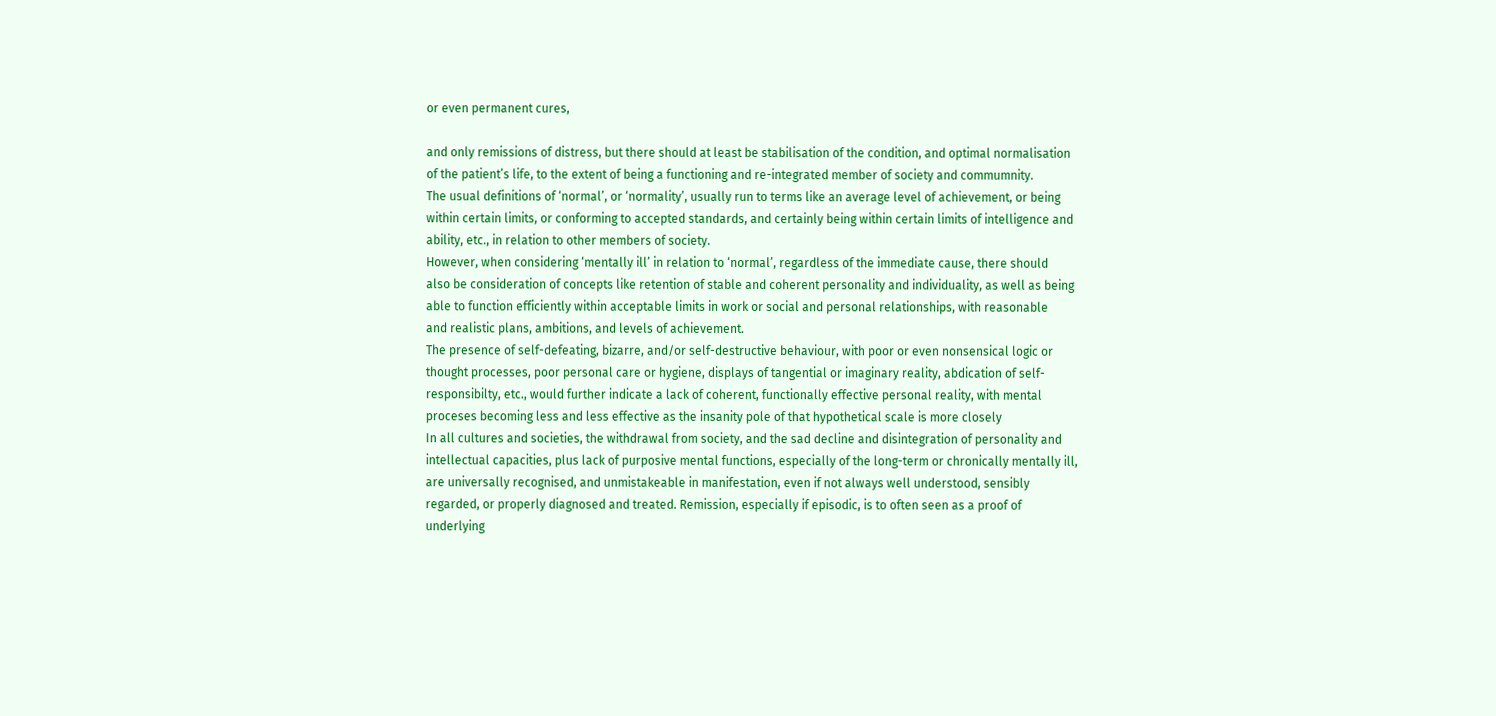or even permanent cures,

and only remissions of distress, but there should at least be stabilisation of the condition, and optimal normalisation
of the patient’s life, to the extent of being a functioning and re-integrated member of society and commumnity.
The usual definitions of ‘normal’, or ‘normality’, usually run to terms like an average level of achievement, or being
within certain limits, or conforming to accepted standards, and certainly being within certain limits of intelligence and
ability, etc., in relation to other members of society.
However, when considering ‘mentally ill’ in relation to ‘normal’, regardless of the immediate cause, there should
also be consideration of concepts like retention of stable and coherent personality and individuality, as well as being
able to function efficiently within acceptable limits in work or social and personal relationships, with reasonable
and realistic plans, ambitions, and levels of achievement.
The presence of self-defeating, bizarre, and/or self-destructive behaviour, with poor or even nonsensical logic or
thought processes, poor personal care or hygiene, displays of tangential or imaginary reality, abdication of self-
responsibilty, etc., would further indicate a lack of coherent, functionally effective personal reality, with mental
proceses becoming less and less effective as the insanity pole of that hypothetical scale is more closely
In all cultures and societies, the withdrawal from society, and the sad decline and disintegration of personality and
intellectual capacities, plus lack of purposive mental functions, especially of the long-term or chronically mentally ill,
are universally recognised, and unmistakeable in manifestation, even if not always well understood, sensibly
regarded, or properly diagnosed and treated. Remission, especially if episodic, is to often seen as a proof of
underlying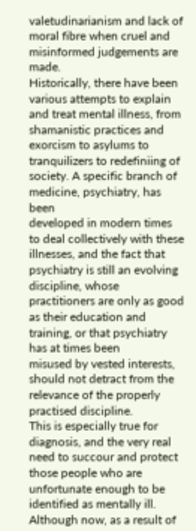valetudinarianism and lack of moral fibre when cruel and misinformed judgements are made.
Historically, there have been various attempts to explain and treat mental illness, from shamanistic practices and
exorcism to asylums to tranquilizers to redefiniing of society. A specific branch of medicine, psychiatry, has been
developed in modern times to deal collectively with these illnesses, and the fact that psychiatry is still an evolving
discipline, whose practitioners are only as good as their education and training, or that psychiatry has at times been
misused by vested interests, should not detract from the relevance of the properly practised discipline.
This is especially true for diagnosis, and the very real need to succour and protect those people who are
unfortunate enough to be identified as mentally ill. Although now, as a result of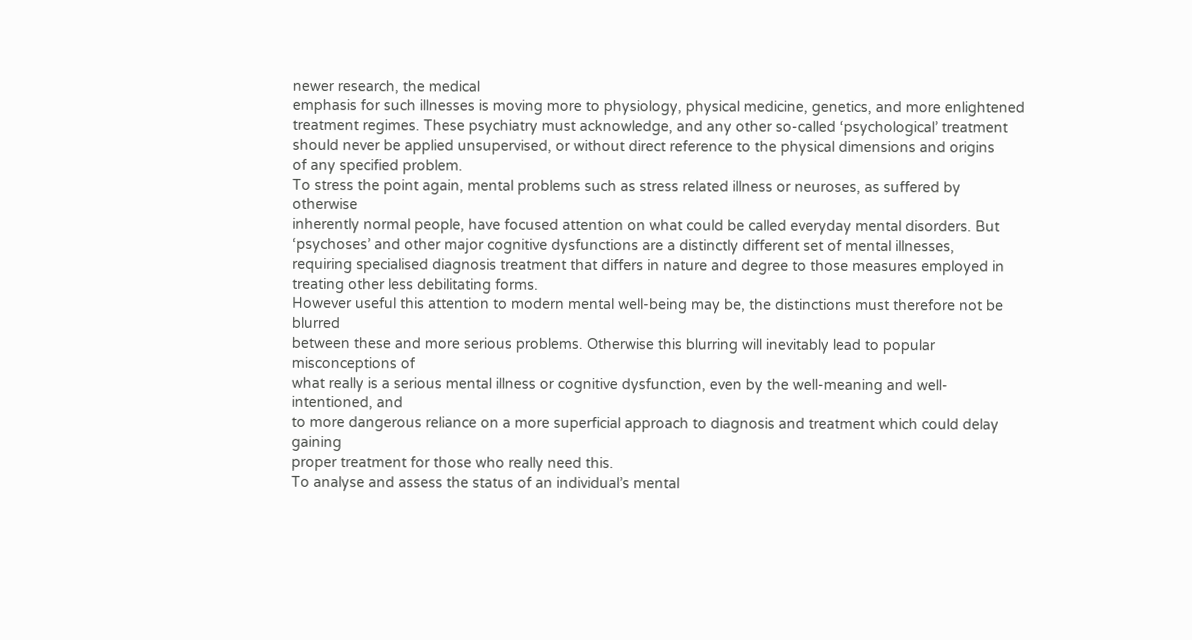newer research, the medical
emphasis for such illnesses is moving more to physiology, physical medicine, genetics, and more enlightened
treatment regimes. These psychiatry must acknowledge, and any other so-called ‘psychological’ treatment
should never be applied unsupervised, or without direct reference to the physical dimensions and origins
of any specified problem.
To stress the point again, mental problems such as stress related illness or neuroses, as suffered by otherwise
inherently normal people, have focused attention on what could be called everyday mental disorders. But
‘psychoses’ and other major cognitive dysfunctions are a distinctly different set of mental illnesses,
requiring specialised diagnosis treatment that differs in nature and degree to those measures employed in
treating other less debilitating forms.
However useful this attention to modern mental well-being may be, the distinctions must therefore not be blurred
between these and more serious problems. Otherwise this blurring will inevitably lead to popular misconceptions of
what really is a serious mental illness or cognitive dysfunction, even by the well-meaning and well-intentioned, and
to more dangerous reliance on a more superficial approach to diagnosis and treatment which could delay gaining
proper treatment for those who really need this.
To analyse and assess the status of an individual’s mental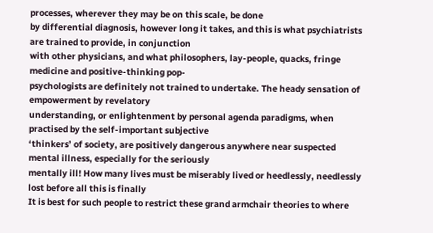processes, wherever they may be on this scale, be done
by differential diagnosis, however long it takes, and this is what psychiatrists are trained to provide, in conjunction
with other physicians, and what philosophers, lay-people, quacks, fringe medicine and positive-thinking pop-
psychologists are definitely not trained to undertake. The heady sensation of empowerment by revelatory
understanding, or enlightenment by personal agenda paradigms, when practised by the self-important subjective
‘thinkers’ of society, are positively dangerous anywhere near suspected mental illness, especially for the seriously
mentally ill! How many lives must be miserably lived or heedlessly, needlessly lost before all this is finally
It is best for such people to restrict these grand armchair theories to where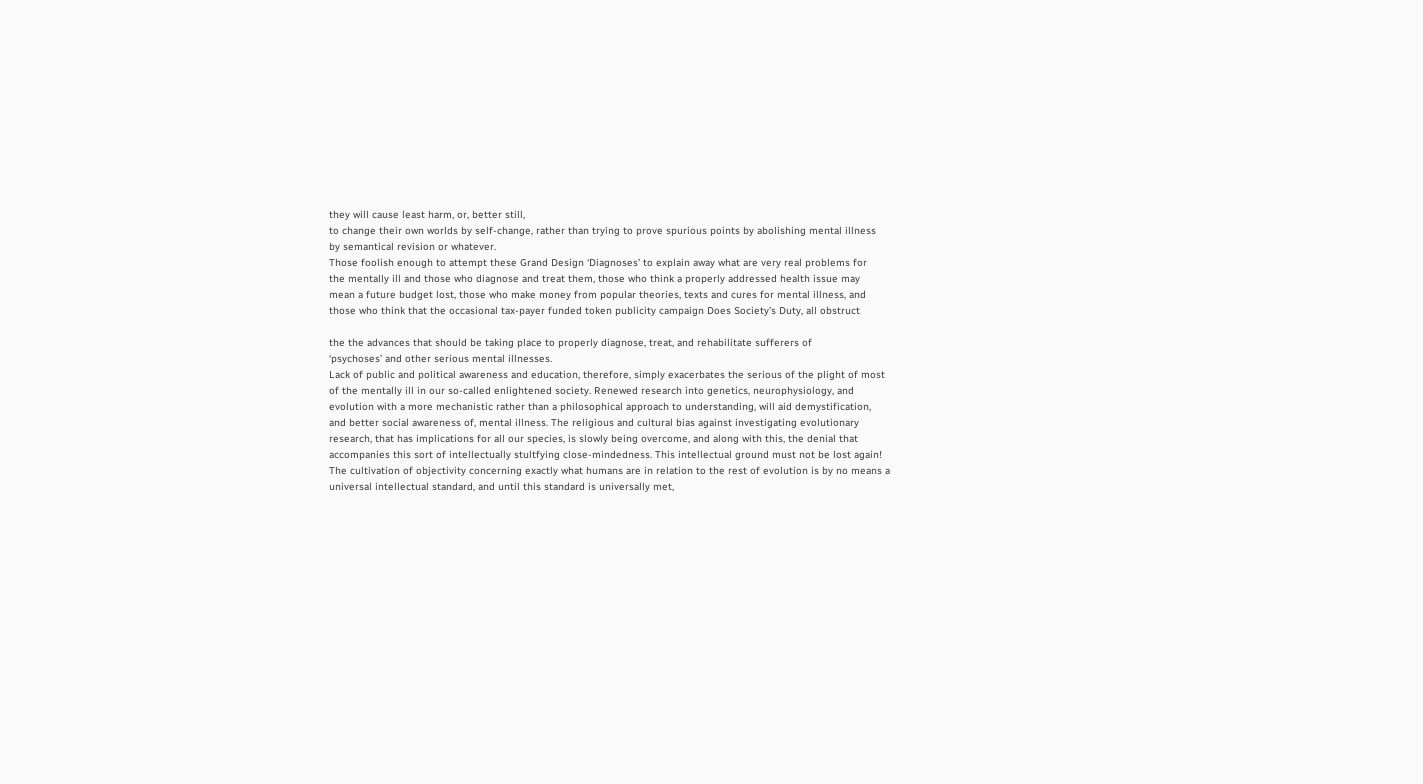they will cause least harm, or, better still,
to change their own worlds by self-change, rather than trying to prove spurious points by abolishing mental illness
by semantical revision or whatever.
Those foolish enough to attempt these Grand Design ‘Diagnoses’ to explain away what are very real problems for
the mentally ill and those who diagnose and treat them, those who think a properly addressed health issue may
mean a future budget lost, those who make money from popular theories, texts and cures for mental illness, and
those who think that the occasional tax-payer funded token publicity campaign Does Society’s Duty, all obstruct

the the advances that should be taking place to properly diagnose, treat, and rehabilitate sufferers of
‘psychoses’ and other serious mental illnesses.
Lack of public and political awareness and education, therefore, simply exacerbates the serious of the plight of most
of the mentally ill in our so-called enlightened society. Renewed research into genetics, neurophysiology, and
evolution with a more mechanistic rather than a philosophical approach to understanding, will aid demystification,
and better social awareness of, mental illness. The religious and cultural bias against investigating evolutionary
research, that has implications for all our species, is slowly being overcome, and along with this, the denial that
accompanies this sort of intellectually stultfying close-mindedness. This intellectual ground must not be lost again!
The cultivation of objectivity concerning exactly what humans are in relation to the rest of evolution is by no means a
universal intellectual standard, and until this standard is universally met,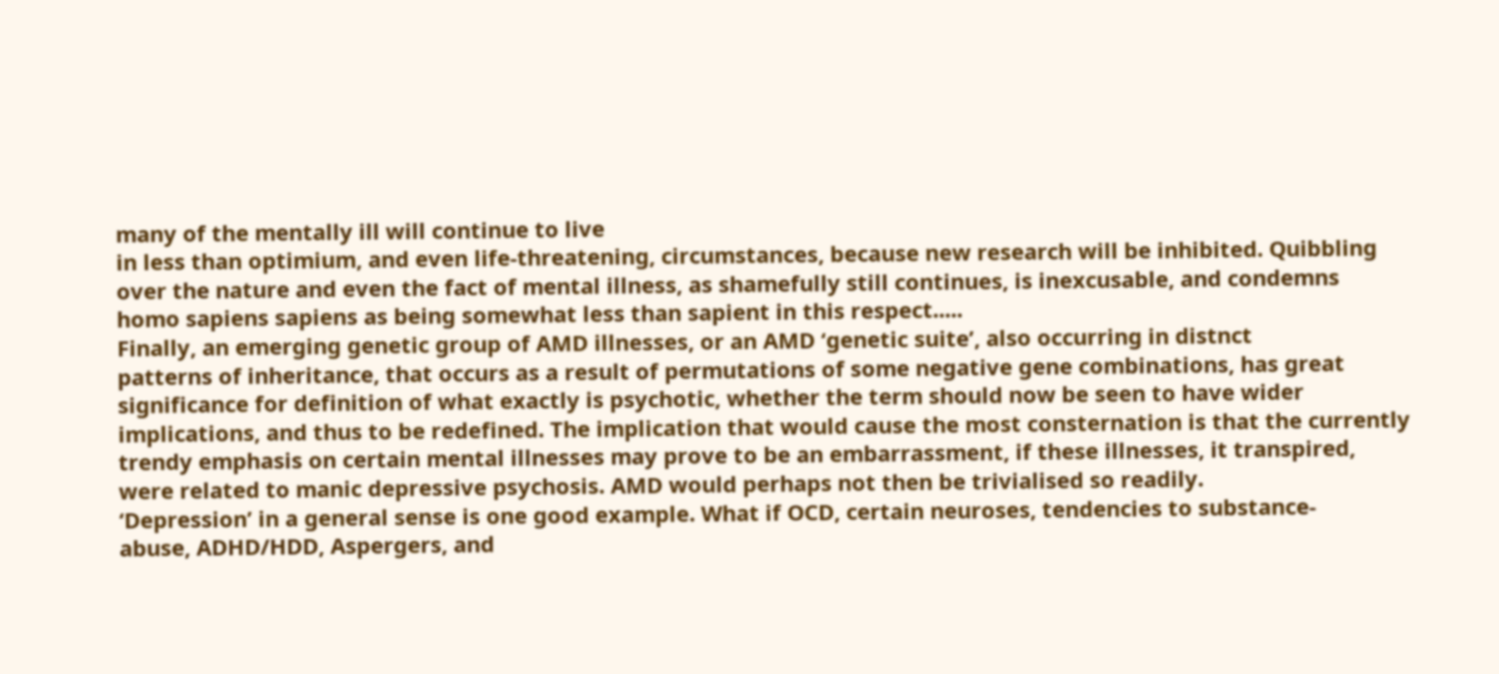many of the mentally ill will continue to live
in less than optimium, and even life-threatening, circumstances, because new research will be inhibited. Quibbling
over the nature and even the fact of mental illness, as shamefully still continues, is inexcusable, and condemns
homo sapiens sapiens as being somewhat less than sapient in this respect.....
Finally, an emerging genetic group of AMD illnesses, or an AMD ‘genetic suite’, also occurring in distnct
patterns of inheritance, that occurs as a result of permutations of some negative gene combinations, has great
significance for definition of what exactly is psychotic, whether the term should now be seen to have wider
implications, and thus to be redefined. The implication that would cause the most consternation is that the currently
trendy emphasis on certain mental illnesses may prove to be an embarrassment, if these illnesses, it transpired,
were related to manic depressive psychosis. AMD would perhaps not then be trivialised so readily.
‘Depression’ in a general sense is one good example. What if OCD, certain neuroses, tendencies to substance-
abuse, ADHD/HDD, Aspergers, and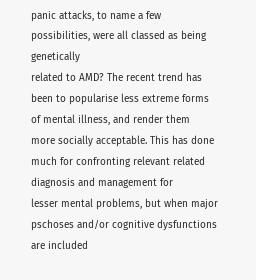panic attacks, to name a few possibilities, were all classed as being genetically
related to AMD? The recent trend has been to popularise less extreme forms of mental illness, and render them
more socially acceptable. This has done much for confronting relevant related diagnosis and management for
lesser mental problems, but when major pschoses and/or cognitive dysfunctions are included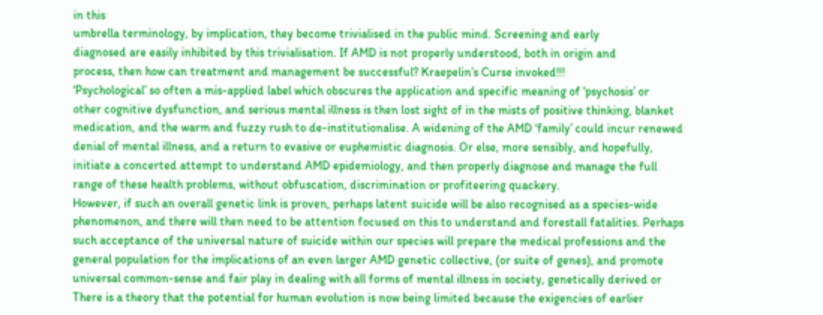in this
umbrella terminology, by implication, they become trivialised in the public mind. Screening and early
diagnosed are easily inhibited by this trivialisation. If AMD is not properly understood, both in origin and
process, then how can treatment and management be successful? Kraepelin’s Curse invoked!!!
‘Psychological’ so often a mis-applied label which obscures the application and specific meaning of ‘psychosis’ or
other cognitive dysfunction, and serious mental illness is then lost sight of in the mists of positive thinking, blanket
medication, and the warm and fuzzy rush to de-institutionalise. A widening of the AMD ‘family’ could incur renewed
denial of mental illness, and a return to evasive or euphemistic diagnosis. Or else, more sensibly, and hopefully,
initiate a concerted attempt to understand AMD epidemiology, and then properly diagnose and manage the full
range of these health problems, without obfuscation, discrimination or profiteering quackery.
However, if such an overall genetic link is proven, perhaps latent suicide will be also recognised as a species-wide
phenomenon, and there will then need to be attention focused on this to understand and forestall fatalities. Perhaps
such acceptance of the universal nature of suicide within our species will prepare the medical professions and the
general population for the implications of an even larger AMD genetic collective, (or suite of genes), and promote
universal common-sense and fair play in dealing with all forms of mental illness in society, genetically derived or
There is a theory that the potential for human evolution is now being limited because the exigencies of earlier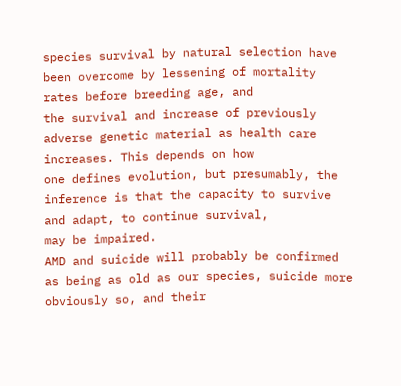species survival by natural selection have been overcome by lessening of mortality rates before breeding age, and
the survival and increase of previously adverse genetic material as health care increases. This depends on how
one defines evolution, but presumably, the inference is that the capacity to survive and adapt, to continue survival,
may be impaired.
AMD and suicide will probably be confirmed as being as old as our species, suicide more obviously so, and their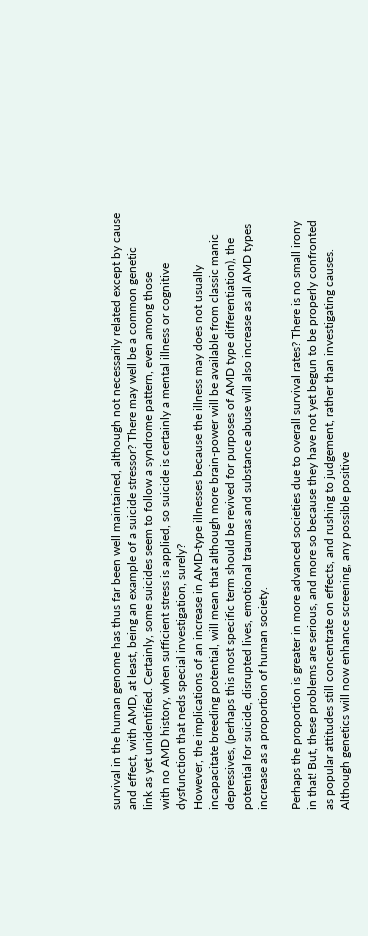survival in the human genome has thus far been well maintained, although not necessarily related except by cause
and effect, with AMD, at least, being an example of a suicide stressor? There may well be a common genetic
link as yet unidentified. Certainly, some suicides seem to follow a syndrome pattern, even among those
with no AMD history, when sufficient stress is applied, so suicide is certainly a mental illness or cognitive
dysfunction that neds special investigation, surely?
However, the implications of an increase in AMD-type illnesses because the illness may does not usually
incapacitate breeding potential, will mean that although more brain-power will be available from classic manic
depressives, (perhaps this most specific term should be revived for purposes of AMD type differentiation), the
potential for suicide, disrupted lives, emotional traumas and substance abuse will also increase as all AMD types
increase as a proportion of human society.

Perhaps the proportion is greater in more advanced societies due to overall survival rates? There is no small irony
in that! But, these problems are serious, and more so because they have not yet begun to be properly confronted
as popular attitudes still concentrate on effects, and rushing to judgement, rather than investigating causes.
Although genetics will now enhance screening, any possible positive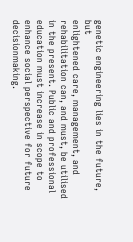genetic engineering lies in the future, but
enlightened care, management, and rehabilitation can, and must, be utilised in the present. Public and professional
education must increase in scope to enhance social perspective for future decisionmaking.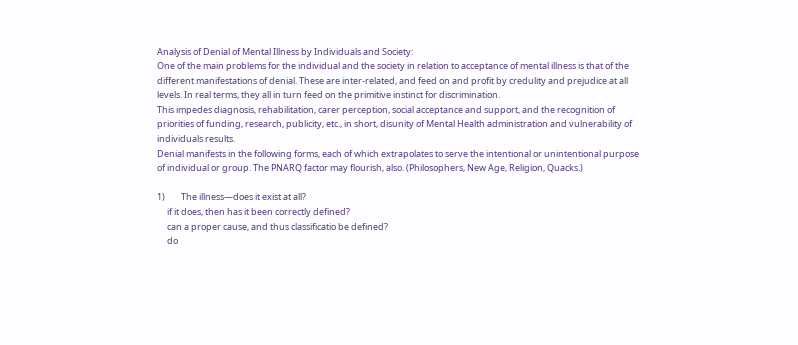Analysis of Denial of Mental Illness by Individuals and Society:
One of the main problems for the individual and the society in relation to acceptance of mental illness is that of the
different manifestations of denial. These are inter-related, and feed on and profit by credulity and prejudice at all
levels. In real terms, they all in turn feed on the primitive instinct for discrimination.
This impedes diagnosis, rehabilitation, carer perception, social acceptance and support, and the recognition of
priorities of funding, research, publicity, etc., in short, disunity of Mental Health administration and vulnerability of
individuals results.
Denial manifests in the following forms, each of which extrapolates to serve the intentional or unintentional purpose
of individual or group. The PNARQ factor may flourish, also. (Philosophers, New Age, Religion, Quacks.)

1)        The illness—does it exist at all?
     if it does, then has it been correctly defined?
     can a proper cause, and thus classificatio be defined?
     do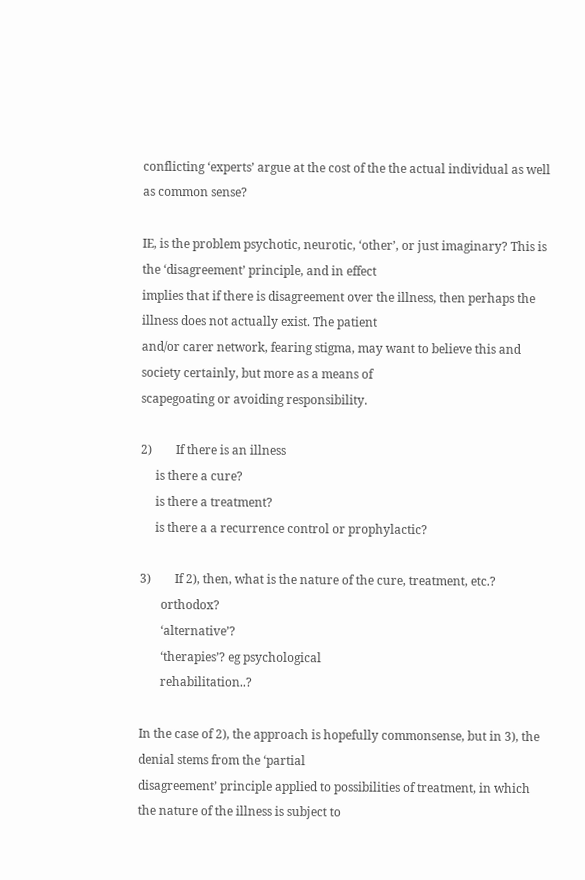conflicting ‘experts’ argue at the cost of the the actual individual as well as common sense?

IE, is the problem psychotic, neurotic, ‘other’, or just imaginary? This is the ‘disagreement’ principle, and in effect
implies that if there is disagreement over the illness, then perhaps the illness does not actually exist. The patient
and/or carer network, fearing stigma, may want to believe this and society certainly, but more as a means of
scapegoating or avoiding responsibility.

2)        If there is an illness
     is there a cure?
     is there a treatment?
     is there a a recurrence control or prophylactic?

3)        If 2), then, what is the nature of the cure, treatment, etc.?
       orthodox?
       ‘alternative’?
       ‘therapies’? eg psychological
       rehabilitation..?

In the case of 2), the approach is hopefully commonsense, but in 3), the denial stems from the ‘partial
disagreement’ principle applied to possibilities of treatment, in which the nature of the illness is subject to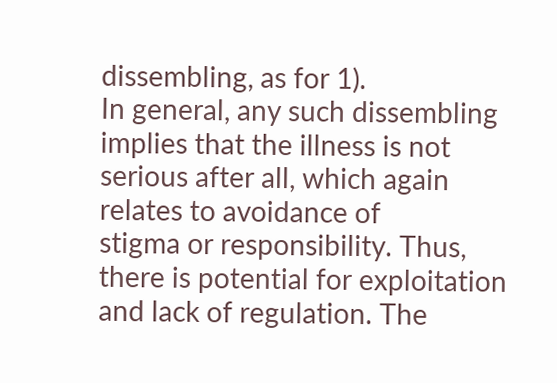dissembling, as for 1).
In general, any such dissembling implies that the illness is not serious after all, which again relates to avoidance of
stigma or responsibility. Thus, there is potential for exploitation and lack of regulation. The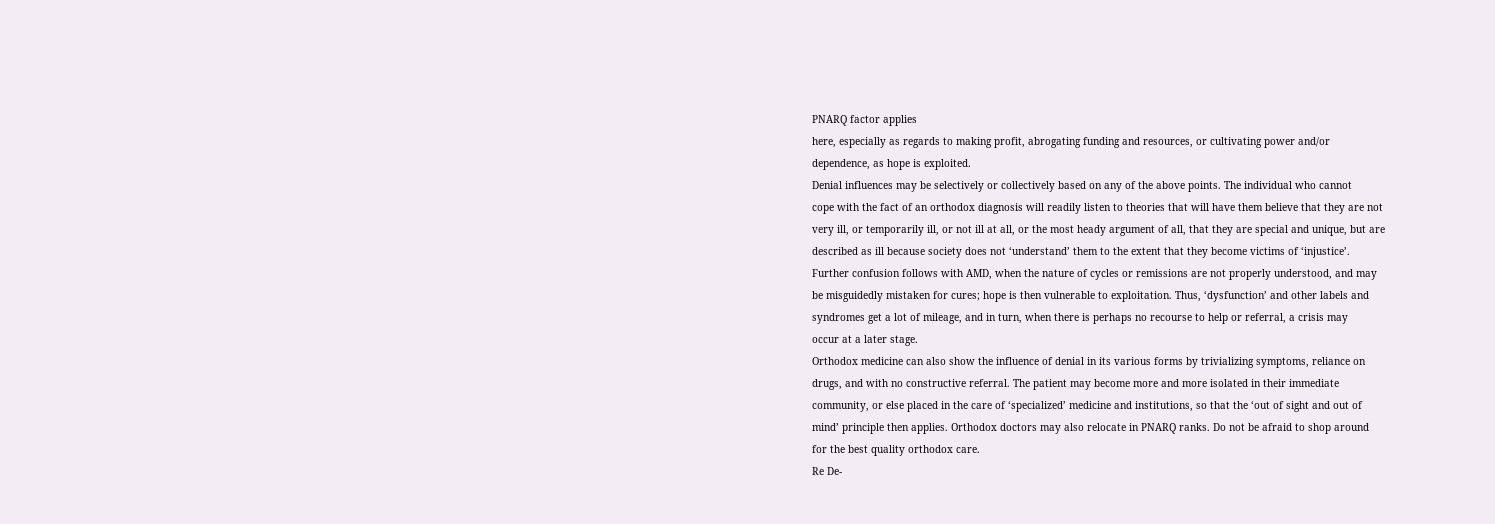PNARQ factor applies
here, especially as regards to making profit, abrogating funding and resources, or cultivating power and/or
dependence, as hope is exploited.
Denial influences may be selectively or collectively based on any of the above points. The individual who cannot
cope with the fact of an orthodox diagnosis will readily listen to theories that will have them believe that they are not
very ill, or temporarily ill, or not ill at all, or the most heady argument of all, that they are special and unique, but are
described as ill because society does not ‘understand’ them to the extent that they become victims of ‘injustice’.
Further confusion follows with AMD, when the nature of cycles or remissions are not properly understood, and may
be misguidedly mistaken for cures; hope is then vulnerable to exploitation. Thus, ‘dysfunction’ and other labels and
syndromes get a lot of mileage, and in turn, when there is perhaps no recourse to help or referral, a crisis may
occur at a later stage.
Orthodox medicine can also show the influence of denial in its various forms by trivializing symptoms, reliance on
drugs, and with no constructive referral. The patient may become more and more isolated in their immediate
community, or else placed in the care of ‘specialized’ medicine and institutions, so that the ‘out of sight and out of
mind’ principle then applies. Orthodox doctors may also relocate in PNARQ ranks. Do not be afraid to shop around
for the best quality orthodox care.
Re De-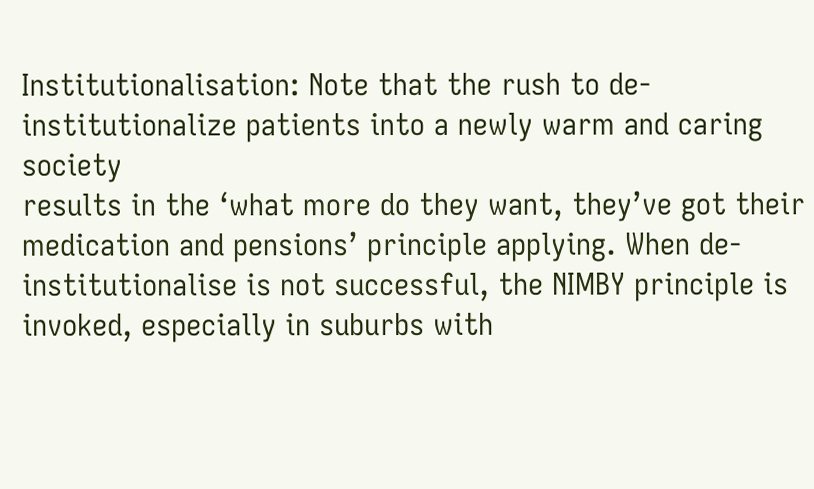Institutionalisation: Note that the rush to de-institutionalize patients into a newly warm and caring society
results in the ‘what more do they want, they’ve got their medication and pensions’ principle applying. When de-
institutionalise is not successful, the NIMBY principle is invoked, especially in suburbs with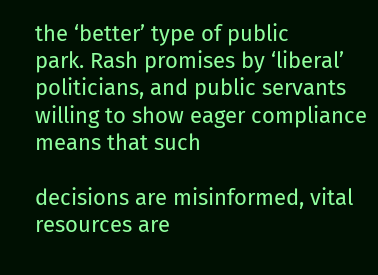the ‘better’ type of public
park. Rash promises by ‘liberal’ politicians, and public servants willing to show eager compliance means that such

decisions are misinformed, vital resources are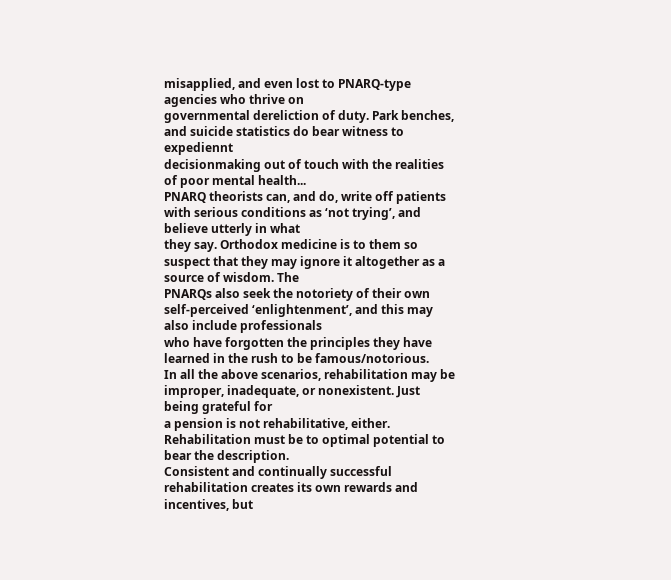misapplied, and even lost to PNARQ-type agencies who thrive on
governmental dereliction of duty. Park benches, and suicide statistics do bear witness to expediennt
decisionmaking out of touch with the realities of poor mental health...
PNARQ theorists can, and do, write off patients with serious conditions as ‘not trying’, and believe utterly in what
they say. Orthodox medicine is to them so suspect that they may ignore it altogether as a source of wisdom. The
PNARQs also seek the notoriety of their own self-perceived ‘enlightenment’, and this may also include professionals
who have forgotten the principles they have learned in the rush to be famous/notorious.
In all the above scenarios, rehabilitation may be improper, inadequate, or nonexistent. Just being grateful for
a pension is not rehabilitative, either. Rehabilitation must be to optimal potential to bear the description.
Consistent and continually successful rehabilitation creates its own rewards and incentives, but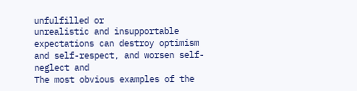unfulfilled or
unrealistic and insupportable expectations can destroy optimism and self-respect, and worsen self-neglect and
The most obvious examples of the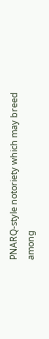PNARQ-style notoriety which may breed among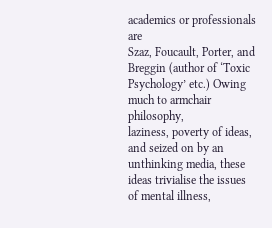academics or professionals are
Szaz, Foucault, Porter, and Breggin (author of ‘Toxic Psychology’ etc.) Owing much to armchair philosophy,
laziness, poverty of ideas, and seized on by an unthinking media, these ideas trivialise the issues of mental illness,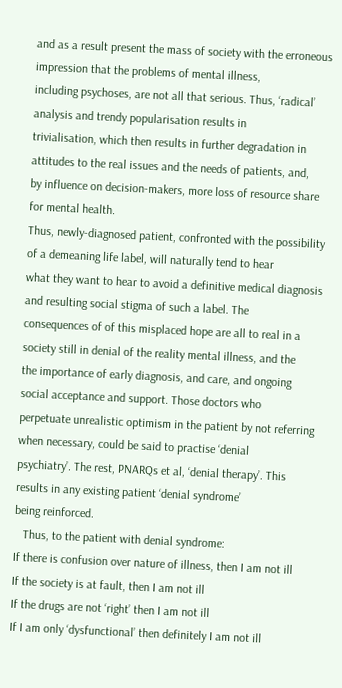and as a result present the mass of society with the erroneous impression that the problems of mental illness,
including psychoses, are not all that serious. Thus, ‘radical’ analysis and trendy popularisation results in
trivialisation, which then results in further degradation in attitudes to the real issues and the needs of patients, and,
by influence on decision-makers, more loss of resource share for mental health.
Thus, newly-diagnosed patient, confronted with the possibility of a demeaning life label, will naturally tend to hear
what they want to hear to avoid a definitive medical diagnosis and resulting social stigma of such a label. The
consequences of of this misplaced hope are all to real in a society still in denial of the reality mental illness, and the
the importance of early diagnosis, and care, and ongoing social acceptance and support. Those doctors who
perpetuate unrealistic optimism in the patient by not referring when necessary, could be said to practise ‘denial
psychiatry’. The rest, PNARQs et al, ‘denial therapy’. This results in any existing patient ‘denial syndrome’
being reinforced.
   Thus, to the patient with denial syndrome:
If there is confusion over nature of illness, then I am not ill
If the society is at fault, then I am not ill
If the drugs are not ‘right’ then I am not ill
If I am only ‘dysfunctional’ then definitely I am not ill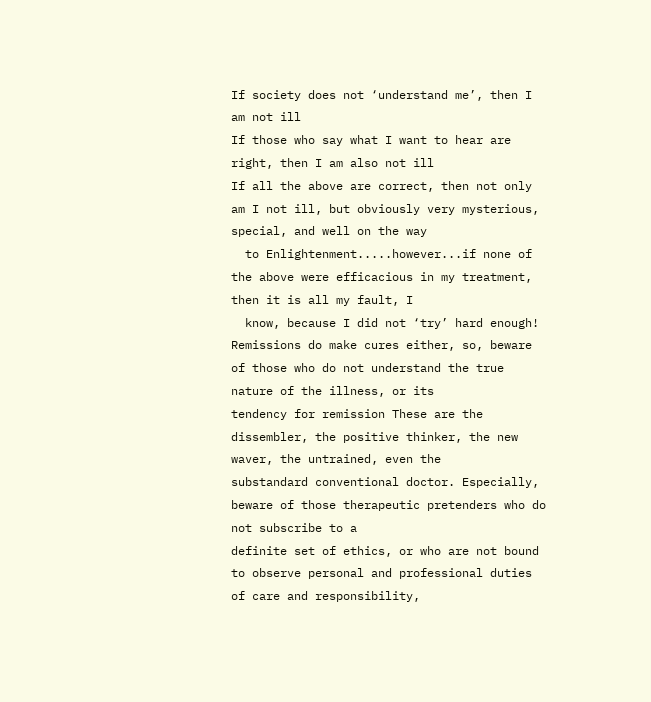If society does not ‘understand me’, then I am not ill
If those who say what I want to hear are right, then I am also not ill
If all the above are correct, then not only am I not ill, but obviously very mysterious, special, and well on the way
  to Enlightenment.....however...if none of the above were efficacious in my treatment, then it is all my fault, I
  know, because I did not ‘try’ hard enough!
Remissions do make cures either, so, beware of those who do not understand the true nature of the illness, or its
tendency for remission These are the dissembler, the positive thinker, the new waver, the untrained, even the
substandard conventional doctor. Especially, beware of those therapeutic pretenders who do not subscribe to a
definite set of ethics, or who are not bound to observe personal and professional duties of care and responsibility,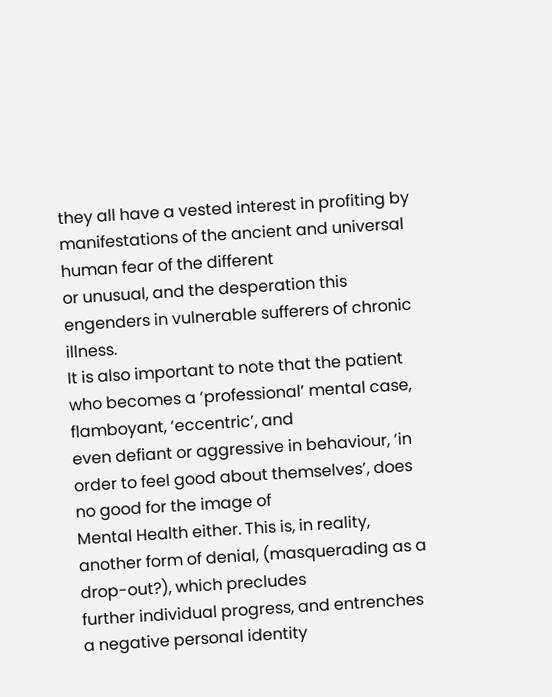they all have a vested interest in profiting by manifestations of the ancient and universal human fear of the different
or unusual, and the desperation this engenders in vulnerable sufferers of chronic illness.
It is also important to note that the patient who becomes a ‘professional’ mental case, flamboyant, ‘eccentric’, and
even defiant or aggressive in behaviour, ‘in order to feel good about themselves’, does no good for the image of
Mental Health either. This is, in reality, another form of denial, (masquerading as a drop-out?), which precludes
further individual progress, and entrenches a negative personal identity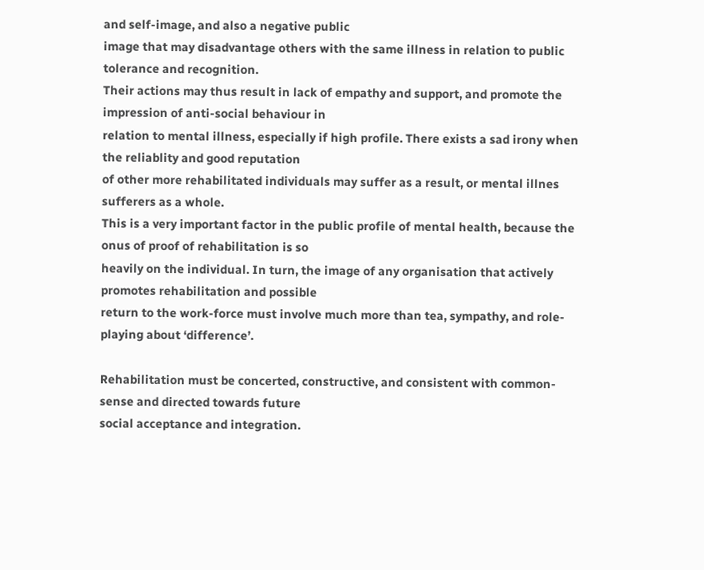and self-image, and also a negative public
image that may disadvantage others with the same illness in relation to public tolerance and recognition.
Their actions may thus result in lack of empathy and support, and promote the impression of anti-social behaviour in
relation to mental illness, especially if high profile. There exists a sad irony when the reliablity and good reputation
of other more rehabilitated individuals may suffer as a result, or mental illnes sufferers as a whole.
This is a very important factor in the public profile of mental health, because the onus of proof of rehabilitation is so
heavily on the individual. In turn, the image of any organisation that actively promotes rehabilitation and possible
return to the work-force must involve much more than tea, sympathy, and role-playing about ‘difference’.

Rehabilitation must be concerted, constructive, and consistent with common-sense and directed towards future
social acceptance and integration.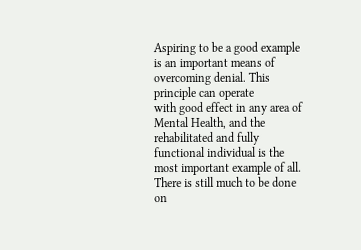Aspiring to be a good example is an important means of overcoming denial. This principle can operate
with good effect in any area of Mental Health, and the rehabilitated and fully functional individual is the
most important example of all.
There is still much to be done on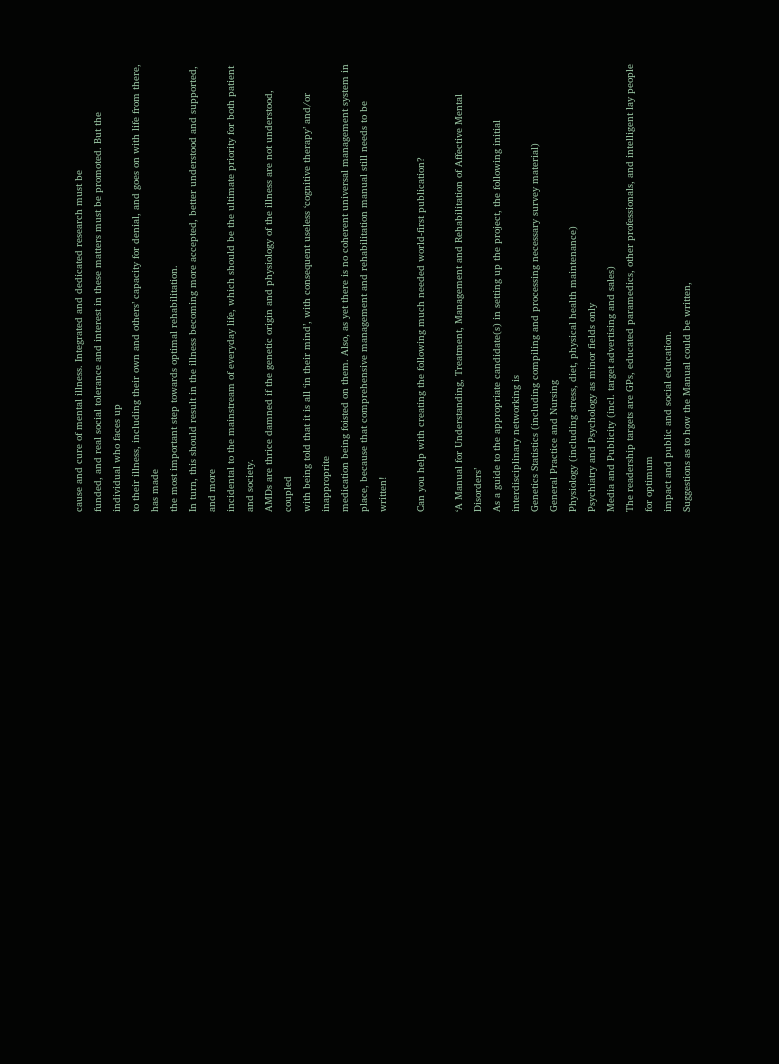cause and cure of mental illness. Integrated and dedicated research must be
funded, and real social tolerance and interest in these matters must be promoted. But the individual who faces up
to their illness, including their own and others’ capacity for denial, and goes on with life from there, has made
the most important step towards optimal rehabilitation.
In turn, this should result in the illness becoming more accepted, better understood and supported, and more
incidental to the mainstream of everyday life, which should be the ultimate priority for both patient and society.
AMDs are thrice damned if the genetic origin and physiology of the illness are not understood, coupled
with being told that it is all ‘in their mind’, with consequent useless ‘cognitive therapy’ and/or inapproprite
medication being foisted on them. Also, as yet there is no coherent universal management system in
place, because that comprehensive management and rehabilitation manual still needs to be written!

Can you help with creating the following much needed world-first publication?

‘A Manual for Understanding, Treatment, Management and Rehabilitation of Affective Mental Disorders’
As a guide to the appropriate candidate(s) in setting up the project, the following initial interdisciplinary networking is
Genetics Statistics (including compiling and processing necessary survey material)
General Practice and Nursing
Physiology (including stress, diet, physical health maintenance)
Psychiatry and Psychology as minor fields only
Media and Publicity (incl. target advertising and sales)
The readership targets are GPs, educated paramedics, other professionals, and intelligent lay people for optimum
impact and public and social education.
Suggestions as to how the Manual could be written,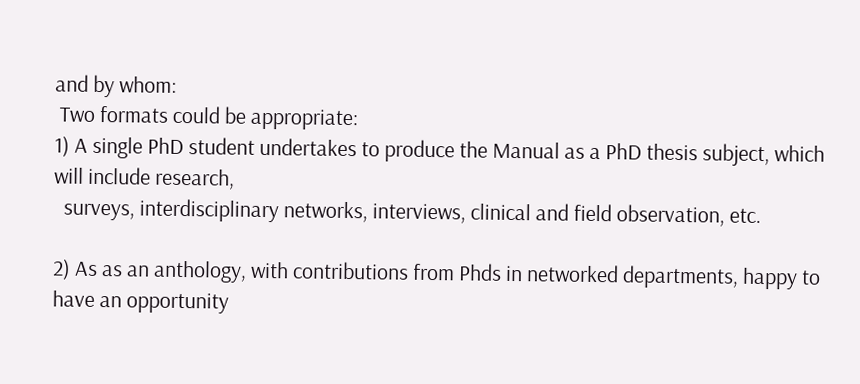and by whom:
 Two formats could be appropriate:
1) A single PhD student undertakes to produce the Manual as a PhD thesis subject, which will include research,
  surveys, interdisciplinary networks, interviews, clinical and field observation, etc.

2) As as an anthology, with contributions from Phds in networked departments, happy to have an opportunity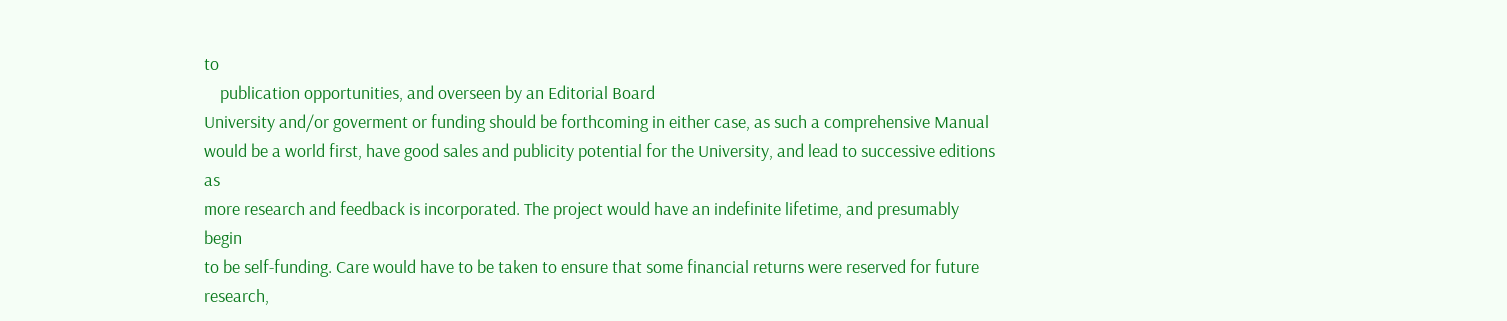to
    publication opportunities, and overseen by an Editorial Board
University and/or goverment or funding should be forthcoming in either case, as such a comprehensive Manual
would be a world first, have good sales and publicity potential for the University, and lead to successive editions as
more research and feedback is incorporated. The project would have an indefinite lifetime, and presumably begin
to be self-funding. Care would have to be taken to ensure that some financial returns were reserved for future
research,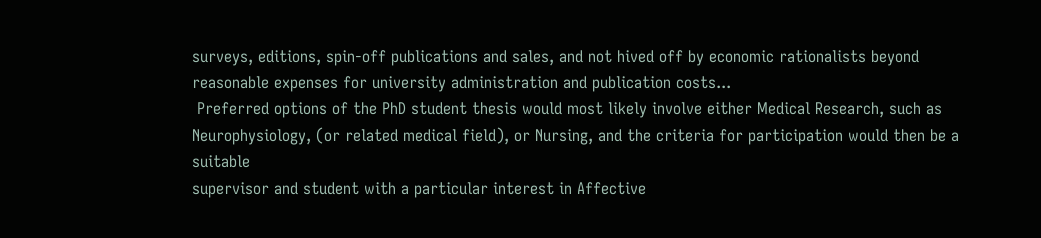surveys, editions, spin-off publications and sales, and not hived off by economic rationalists beyond
reasonable expenses for university administration and publication costs...
 Preferred options of the PhD student thesis would most likely involve either Medical Research, such as
Neurophysiology, (or related medical field), or Nursing, and the criteria for participation would then be a suitable
supervisor and student with a particular interest in Affective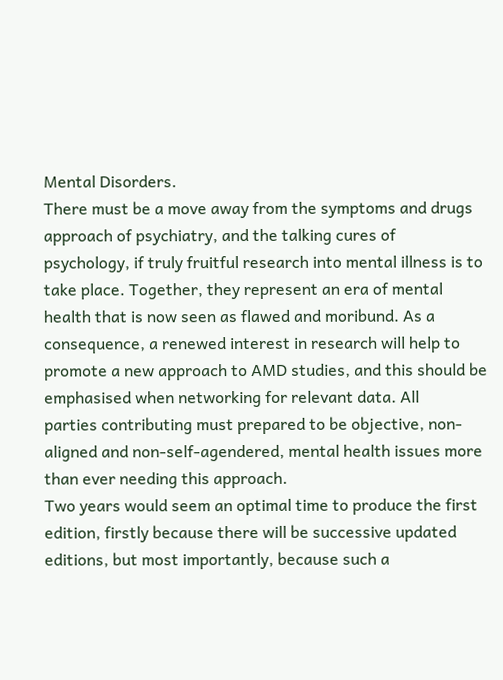Mental Disorders.
There must be a move away from the symptoms and drugs approach of psychiatry, and the talking cures of
psychology, if truly fruitful research into mental illness is to take place. Together, they represent an era of mental
health that is now seen as flawed and moribund. As a consequence, a renewed interest in research will help to
promote a new approach to AMD studies, and this should be emphasised when networking for relevant data. All
parties contributing must prepared to be objective, non-aligned and non-self-agendered, mental health issues more
than ever needing this approach.
Two years would seem an optimal time to produce the first edition, firstly because there will be successive updated
editions, but most importantly, because such a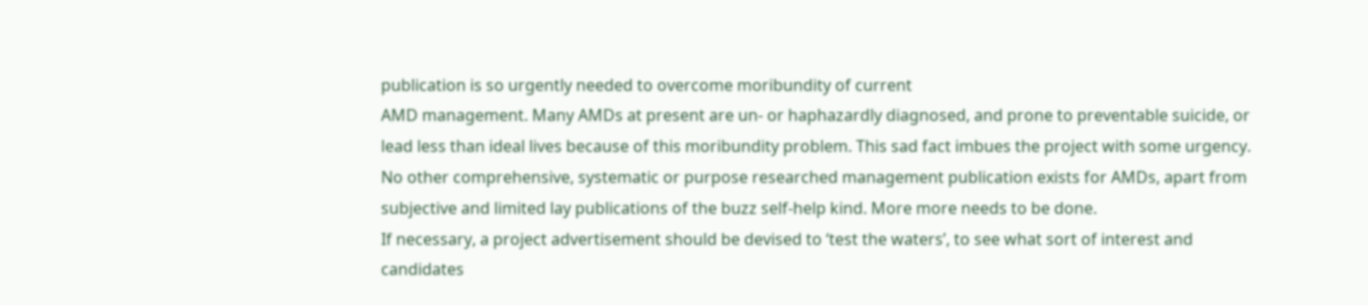publication is so urgently needed to overcome moribundity of current
AMD management. Many AMDs at present are un- or haphazardly diagnosed, and prone to preventable suicide, or
lead less than ideal lives because of this moribundity problem. This sad fact imbues the project with some urgency.
No other comprehensive, systematic or purpose researched management publication exists for AMDs, apart from
subjective and limited lay publications of the buzz self-help kind. More more needs to be done.
If necessary, a project advertisement should be devised to ‘test the waters’, to see what sort of interest and
candidates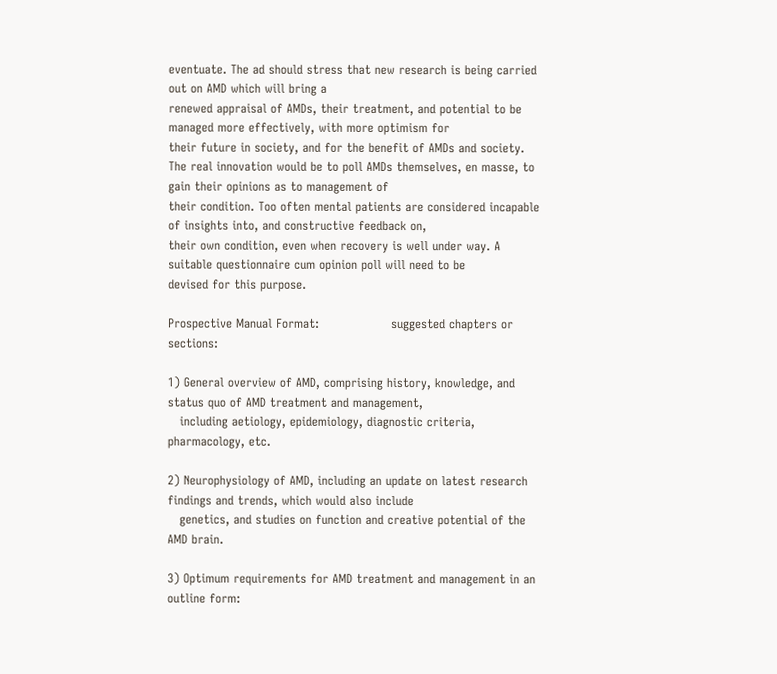eventuate. The ad should stress that new research is being carried out on AMD which will bring a
renewed appraisal of AMDs, their treatment, and potential to be managed more effectively, with more optimism for
their future in society, and for the benefit of AMDs and society.
The real innovation would be to poll AMDs themselves, en masse, to gain their opinions as to management of
their condition. Too often mental patients are considered incapable of insights into, and constructive feedback on,
their own condition, even when recovery is well under way. A suitable questionnaire cum opinion poll will need to be
devised for this purpose.

Prospective Manual Format:                  suggested chapters or sections:

1) General overview of AMD, comprising history, knowledge, and status quo of AMD treatment and management,
   including aetiology, epidemiology, diagnostic criteria, pharmacology, etc.

2) Neurophysiology of AMD, including an update on latest research findings and trends, which would also include
   genetics, and studies on function and creative potential of the AMD brain.

3) Optimum requirements for AMD treatment and management in an outline form: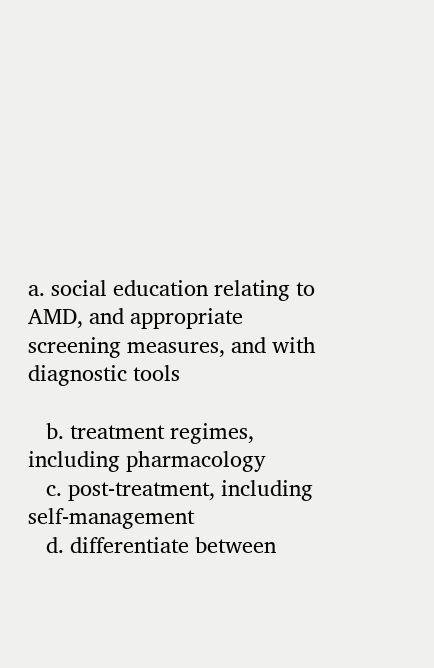a. social education relating to AMD, and appropriate screening measures, and with diagnostic tools

   b. treatment regimes, including pharmacology
   c. post-treatment, including self-management
   d. differentiate between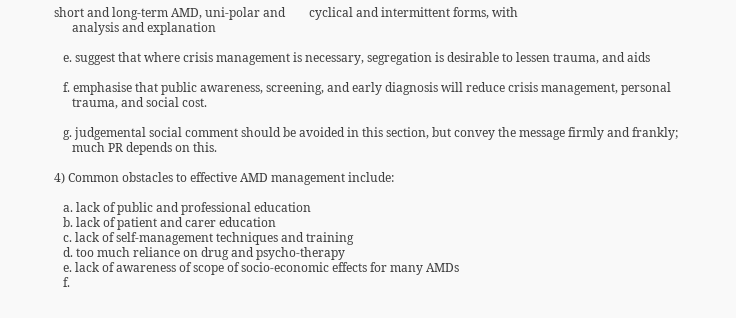short and long-term AMD, uni-polar and        cyclical and intermittent forms, with
      analysis and explanation

   e. suggest that where crisis management is necessary, segregation is desirable to lessen trauma, and aids

   f. emphasise that public awareness, screening, and early diagnosis will reduce crisis management, personal
      trauma, and social cost.

   g. judgemental social comment should be avoided in this section, but convey the message firmly and frankly;
      much PR depends on this.

4) Common obstacles to effective AMD management include:

   a. lack of public and professional education
   b. lack of patient and carer education
   c. lack of self-management techniques and training
   d. too much reliance on drug and psycho-therapy
   e. lack of awareness of scope of socio-economic effects for many AMDs
   f.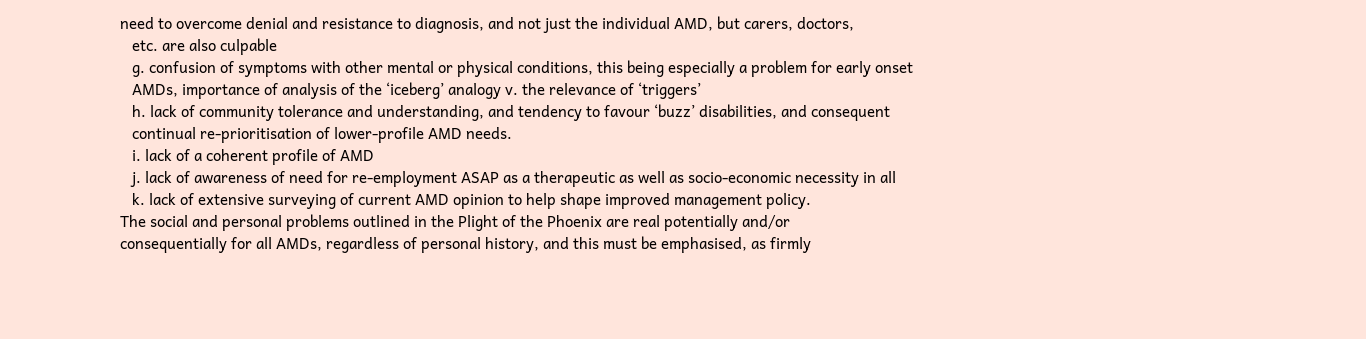need to overcome denial and resistance to diagnosis, and not just the individual AMD, but carers, doctors,
   etc. are also culpable
   g. confusion of symptoms with other mental or physical conditions, this being especially a problem for early onset
   AMDs, importance of analysis of the ‘iceberg’ analogy v. the relevance of ‘triggers’
   h. lack of community tolerance and understanding, and tendency to favour ‘buzz’ disabilities, and consequent
   continual re-prioritisation of lower-profile AMD needs.
   i. lack of a coherent profile of AMD
   j. lack of awareness of need for re-employment ASAP as a therapeutic as well as socio-economic necessity in all
   k. lack of extensive surveying of current AMD opinion to help shape improved management policy.
The social and personal problems outlined in the Plight of the Phoenix are real potentially and/or
consequentially for all AMDs, regardless of personal history, and this must be emphasised, as firmly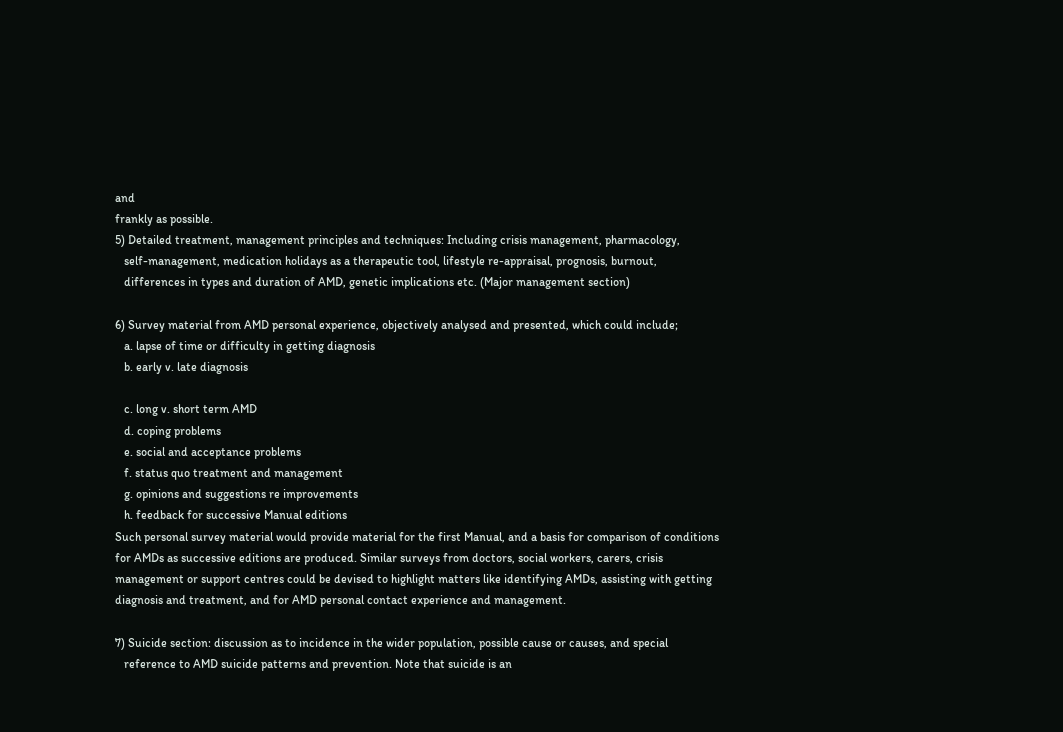and
frankly as possible.
5) Detailed treatment, management principles and techniques: Including crisis management, pharmacology,
   self-management, medication holidays as a therapeutic tool, lifestyle re-appraisal, prognosis, burnout,
   differences in types and duration of AMD, genetic implications etc. (Major management section)

6) Survey material from AMD personal experience, objectively analysed and presented, which could include;
   a. lapse of time or difficulty in getting diagnosis
   b. early v. late diagnosis

   c. long v. short term AMD
   d. coping problems
   e. social and acceptance problems
   f. status quo treatment and management
   g. opinions and suggestions re improvements
   h. feedback for successive Manual editions
Such personal survey material would provide material for the first Manual, and a basis for comparison of conditions
for AMDs as successive editions are produced. Similar surveys from doctors, social workers, carers, crisis
management or support centres could be devised to highlight matters like identifying AMDs, assisting with getting
diagnosis and treatment, and for AMD personal contact experience and management.

7) Suicide section: discussion as to incidence in the wider population, possible cause or causes, and special
   reference to AMD suicide patterns and prevention. Note that suicide is an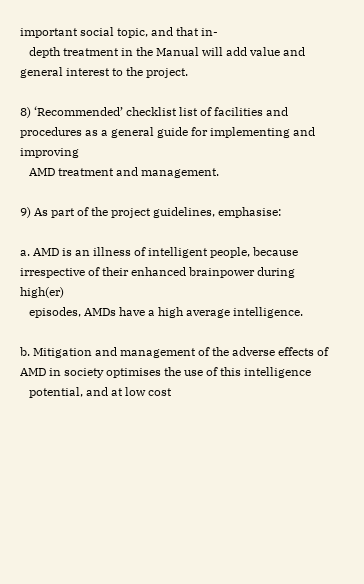important social topic, and that in-
   depth treatment in the Manual will add value and general interest to the project.

8) ‘Recommended’ checklist list of facilities and procedures as a general guide for implementing and improving
   AMD treatment and management.

9) As part of the project guidelines, emphasise:

a. AMD is an illness of intelligent people, because irrespective of their enhanced brainpower during high(er)
   episodes, AMDs have a high average intelligence.

b. Mitigation and management of the adverse effects of AMD in society optimises the use of this intelligence
   potential, and at low cost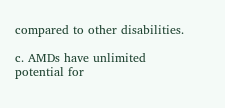compared to other disabilities.

c. AMDs have unlimited potential for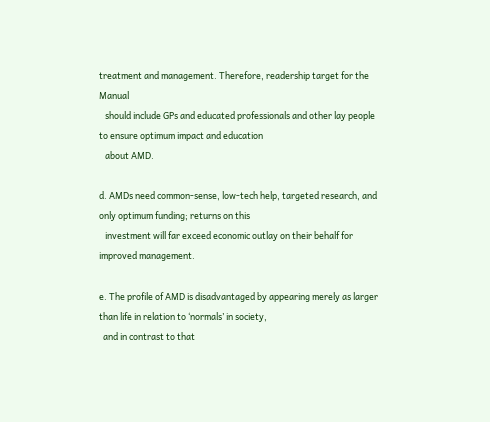treatment and management. Therefore, readership target for the Manual
   should include GPs and educated professionals and other lay people to ensure optimum impact and education
   about AMD.

d. AMDs need common-sense, low-tech help, targeted research, and only optimum funding; returns on this
   investment will far exceed economic outlay on their behalf for improved management.

e. The profile of AMD is disadvantaged by appearing merely as larger than life in relation to ‘normals’ in society,
  and in contrast to that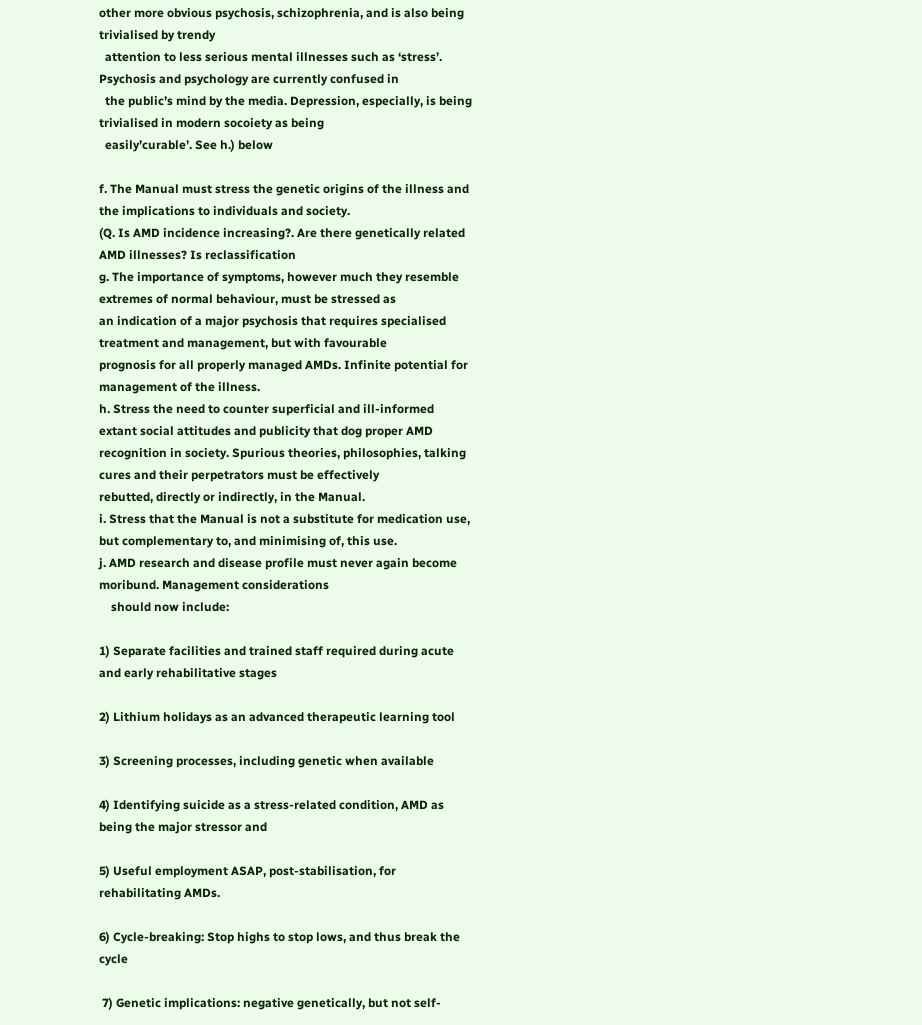other more obvious psychosis, schizophrenia, and is also being trivialised by trendy
  attention to less serious mental illnesses such as ‘stress’. Psychosis and psychology are currently confused in
  the public’s mind by the media. Depression, especially, is being trivialised in modern socoiety as being
  easily’curable’. See h.) below

f. The Manual must stress the genetic origins of the illness and the implications to individuals and society.
(Q. Is AMD incidence increasing?. Are there genetically related AMD illnesses? Is reclassification
g. The importance of symptoms, however much they resemble extremes of normal behaviour, must be stressed as
an indication of a major psychosis that requires specialised treatment and management, but with favourable
prognosis for all properly managed AMDs. Infinite potential for management of the illness.
h. Stress the need to counter superficial and ill-informed extant social attitudes and publicity that dog proper AMD
recognition in society. Spurious theories, philosophies, talking cures and their perpetrators must be effectively
rebutted, directly or indirectly, in the Manual.
i. Stress that the Manual is not a substitute for medication use, but complementary to, and minimising of, this use.
j. AMD research and disease profile must never again become moribund. Management considerations
    should now include:

1) Separate facilities and trained staff required during acute and early rehabilitative stages

2) Lithium holidays as an advanced therapeutic learning tool

3) Screening processes, including genetic when available

4) Identifying suicide as a stress-related condition, AMD as being the major stressor and

5) Useful employment ASAP, post-stabilisation, for rehabilitating AMDs.

6) Cycle-breaking: Stop highs to stop lows, and thus break the cycle

 7) Genetic implications: negative genetically, but not self-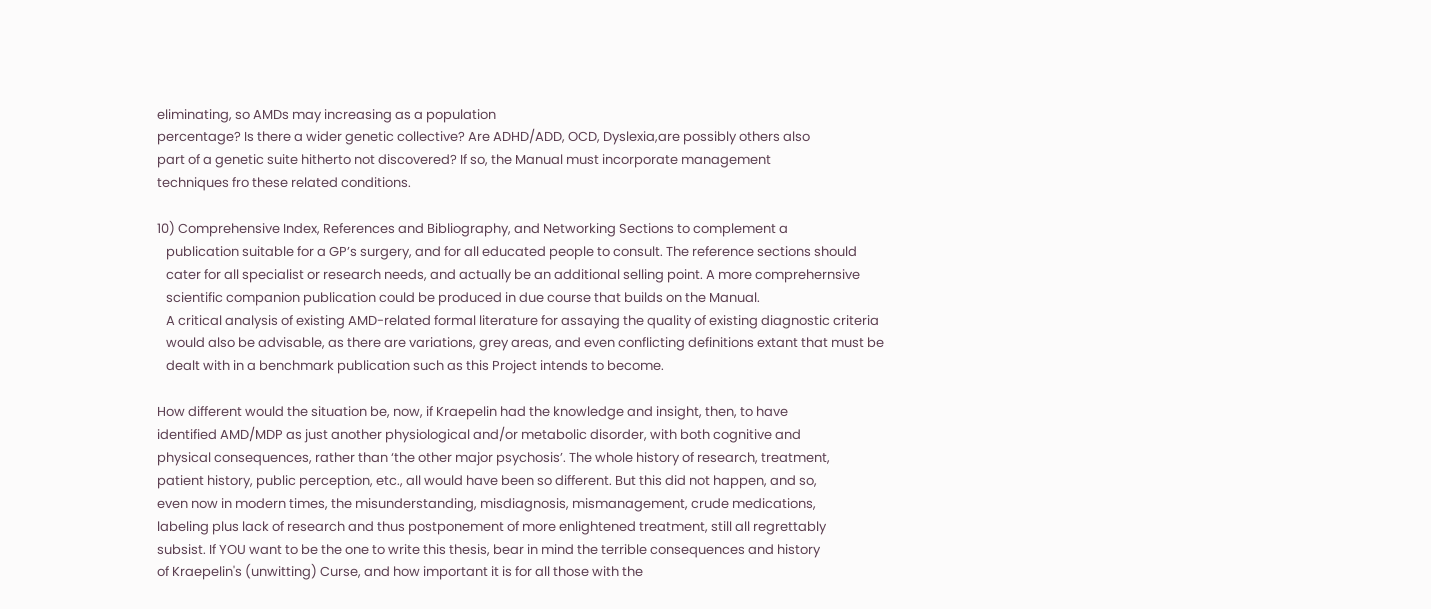eliminating, so AMDs may increasing as a population
percentage? Is there a wider genetic collective? Are ADHD/ADD, OCD, Dyslexia,are possibly others also
part of a genetic suite hitherto not discovered? If so, the Manual must incorporate management
techniques fro these related conditions.

10) Comprehensive Index, References and Bibliography, and Networking Sections to complement a
   publication suitable for a GP’s surgery, and for all educated people to consult. The reference sections should
   cater for all specialist or research needs, and actually be an additional selling point. A more comprehernsive
   scientific companion publication could be produced in due course that builds on the Manual.
   A critical analysis of existing AMD-related formal literature for assaying the quality of existing diagnostic criteria
   would also be advisable, as there are variations, grey areas, and even conflicting definitions extant that must be
   dealt with in a benchmark publication such as this Project intends to become.

How different would the situation be, now, if Kraepelin had the knowledge and insight, then, to have
identified AMD/MDP as just another physiological and/or metabolic disorder, with both cognitive and
physical consequences, rather than ‘the other major psychosis’. The whole history of research, treatment,
patient history, public perception, etc., all would have been so different. But this did not happen, and so,
even now in modern times, the misunderstanding, misdiagnosis, mismanagement, crude medications,
labeling plus lack of research and thus postponement of more enlightened treatment, still all regrettably
subsist. If YOU want to be the one to write this thesis, bear in mind the terrible consequences and history
of Kraepelin's (unwitting) Curse, and how important it is for all those with the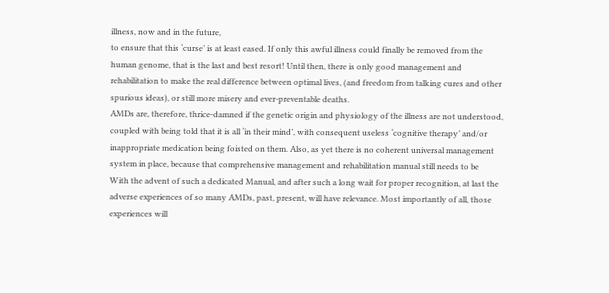illness, now and in the future,
to ensure that this ‘curse’ is at least eased. If only this awful illness could finally be removed from the
human genome, that is the last and best resort! Until then, there is only good management and
rehabilitation to make the real difference between optimal lives, (and freedom from talking cures and other
spurious ideas), or still more misery and ever-preventable deaths.
AMDs are, therefore, thrice-damned if the genetic origin and physiology of the illness are not understood,
coupled with being told that it is all ‘in their mind’, with consequent useless ‘cognitive therapy’ and/or
inappropriate medication being foisted on them. Also, as yet there is no coherent universal management
system in place, because that comprehensive management and rehabilitation manual still needs to be
With the advent of such a dedicated Manual, and after such a long wait for proper recognition, at last the
adverse experiences of so many AMDs, past, present, will have relevance. Most importantly of all, those
experiences will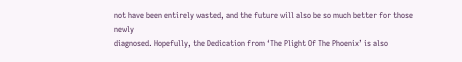not have been entirely wasted, and the future will also be so much better for those newly
diagnosed. Hopefully, the Dedication from ‘The Plight Of The Phoenix’ is also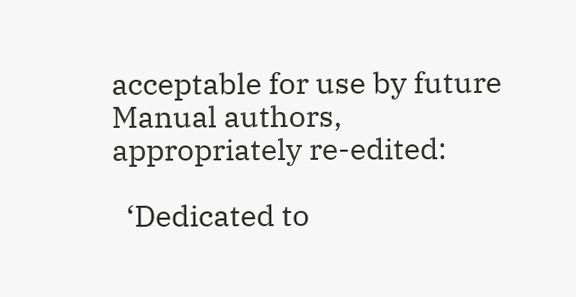acceptable for use by future
Manual authors, appropriately re-edited:

  ‘Dedicated to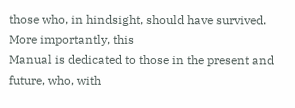those who, in hindsight, should have survived. More importantly, this
Manual is dedicated to those in the present and future, who, with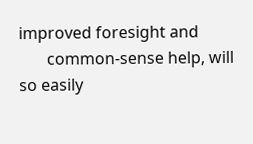improved foresight and
       common-sense help, will so easily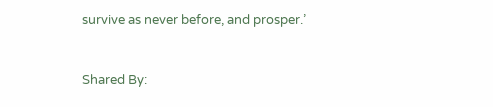survive as never before, and prosper.’


Shared By: